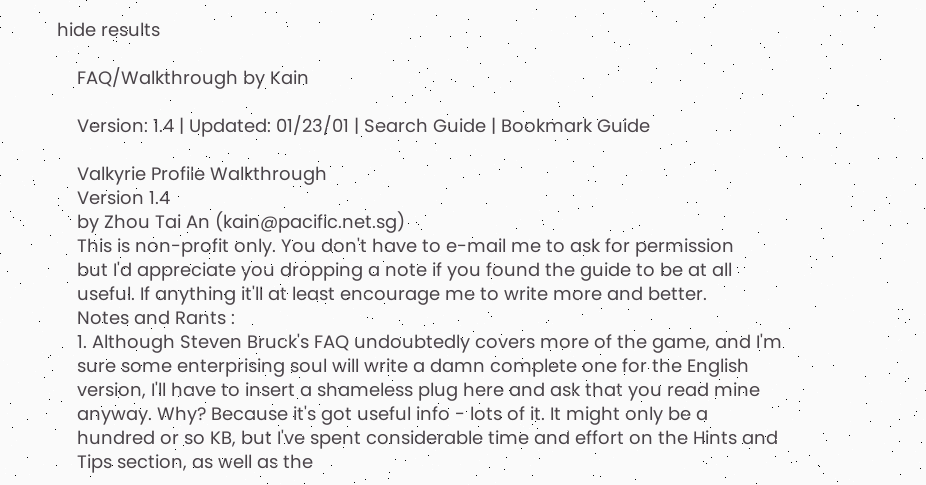hide results

    FAQ/Walkthrough by Kain

    Version: 1.4 | Updated: 01/23/01 | Search Guide | Bookmark Guide

    Valkyrie Profile Walkthrough
    Version 1.4
    by Zhou Tai An (kain@pacific.net.sg)
    This is non-profit only. You don't have to e-mail me to ask for permission
    but I'd appreciate you dropping a note if you found the guide to be at all
    useful. If anything it'll at least encourage me to write more and better.
    Notes and Rants :
    1. Although Steven Bruck's FAQ undoubtedly covers more of the game, and I'm
    sure some enterprising soul will write a damn complete one for the English
    version, I'll have to insert a shameless plug here and ask that you read mine
    anyway. Why? Because it's got useful info - lots of it. It might only be a
    hundred or so KB, but I've spent considerable time and effort on the Hints and
    Tips section, as well as the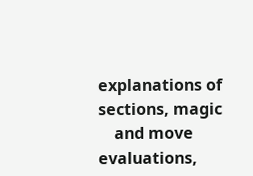explanations of sections, magic
    and move evaluations,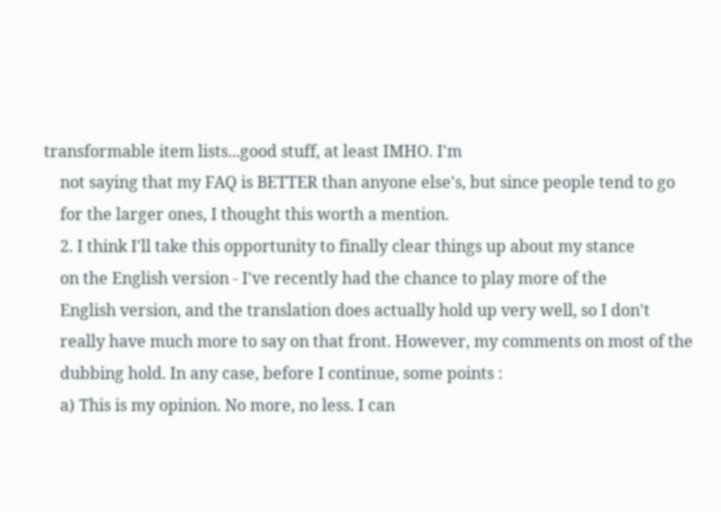transformable item lists...good stuff, at least IMHO. I'm
    not saying that my FAQ is BETTER than anyone else's, but since people tend to go
    for the larger ones, I thought this worth a mention.
    2. I think I'll take this opportunity to finally clear things up about my stance
    on the English version - I've recently had the chance to play more of the
    English version, and the translation does actually hold up very well, so I don't
    really have much more to say on that front. However, my comments on most of the
    dubbing hold. In any case, before I continue, some points :
    a) This is my opinion. No more, no less. I can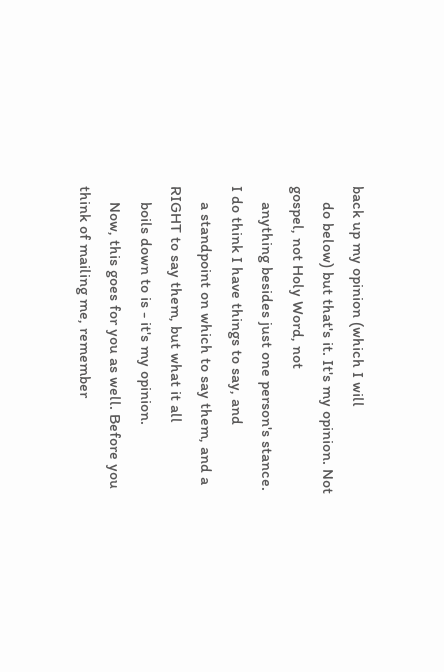back up my opinion (which I will
    do below) but that's it. It's my opinion. Not gospel, not Holy Word, not
    anything besides just one person's stance. I do think I have things to say, and
    a standpoint on which to say them, and a RIGHT to say them, but what it all
    boils down to is - it's my opinion.
    Now, this goes for you as well. Before you think of mailing me, remember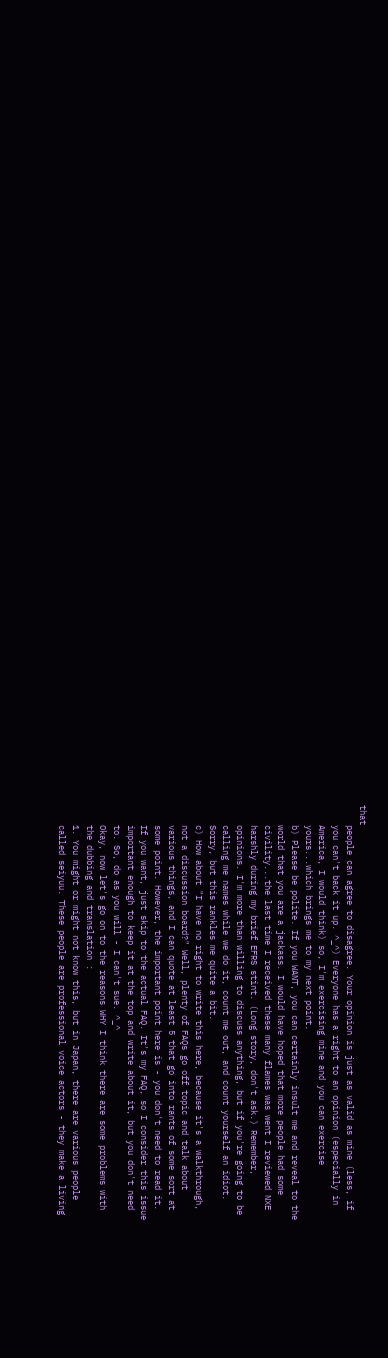that
    people can agree to disagree. Your opinion is just as valid as mine (less, if
    you can't back it up. ^_^) Everyone has a right to an opinion (especially in
    America, I would think) so, I'm exercising mine and you can exercise
    yours...which brings me to my next point.
    b) Please be polite. If you WANT, you can certainly insult me and reveal to the
    world that you are a jackass. I would have hoped that more people had some
    civility...the last time I received these many flames was went I reviewed NXE
    harshly during my brief EFRS stint. (Long story, don't ask.) Remember,
    opinions. I'm more than willing to discuss anything, but if you're going to be
    calling me names while we do it, count me out, and count yourself an idiot.
    Sorry, but this rankles me quite a bit.
    c) How about "I have no right to write this here, because it's a walkthrough,
    not a discussion board?" Well, plenty of FAQs go off topic and talk about
    various things, and I can quote at least 5 that go into rants of some sort at
    some point. However, the important point here is - you don't need to read it.
    If you want, just skip to the actual FAQ. It's my FAQ, so I consider this issue
    important enough to keep it at the top and write about it, but you don't need
    to. So, do as you will - I can't sue. ^_^
    Okay, now let's go on to the reasons WHY I think there are some problems with
    the dubbing and translation :
    1. You might or might not know this, but in Japan, there are various people
    called seiyuu. These people are professional voice actors - they make a living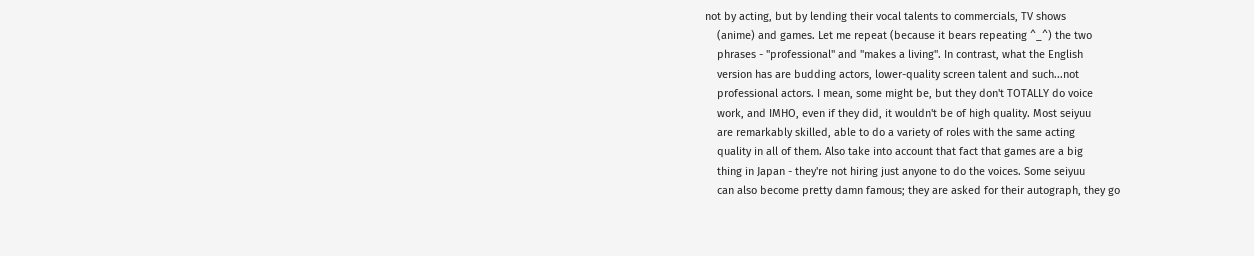not by acting, but by lending their vocal talents to commercials, TV shows
    (anime) and games. Let me repeat (because it bears repeating ^_^) the two
    phrases - "professional" and "makes a living". In contrast, what the English
    version has are budding actors, lower-quality screen talent and such...not
    professional actors. I mean, some might be, but they don't TOTALLY do voice
    work, and IMHO, even if they did, it wouldn't be of high quality. Most seiyuu
    are remarkably skilled, able to do a variety of roles with the same acting
    quality in all of them. Also take into account that fact that games are a big
    thing in Japan - they're not hiring just anyone to do the voices. Some seiyuu
    can also become pretty damn famous; they are asked for their autograph, they go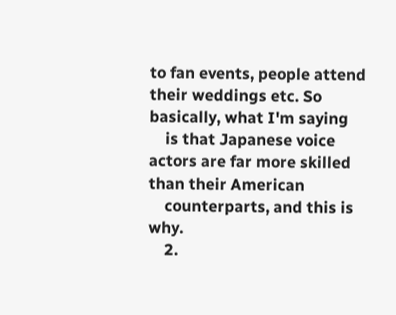to fan events, people attend their weddings etc. So basically, what I'm saying
    is that Japanese voice actors are far more skilled than their American
    counterparts, and this is why.
    2.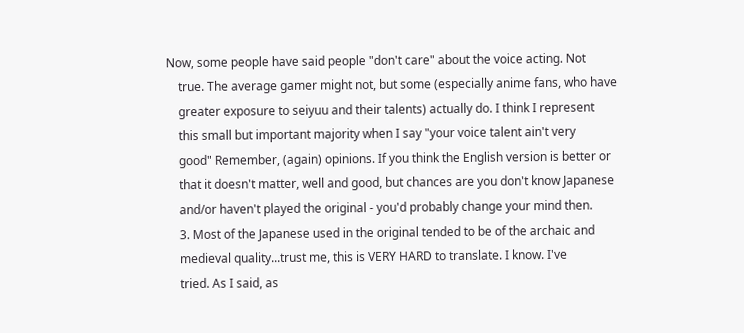Now, some people have said people "don't care" about the voice acting. Not
    true. The average gamer might not, but some (especially anime fans, who have
    greater exposure to seiyuu and their talents) actually do. I think I represent
    this small but important majority when I say "your voice talent ain't very
    good" Remember, (again) opinions. If you think the English version is better or
    that it doesn't matter, well and good, but chances are you don't know Japanese
    and/or haven't played the original - you'd probably change your mind then.
    3. Most of the Japanese used in the original tended to be of the archaic and
    medieval quality...trust me, this is VERY HARD to translate. I know. I've
    tried. As I said, as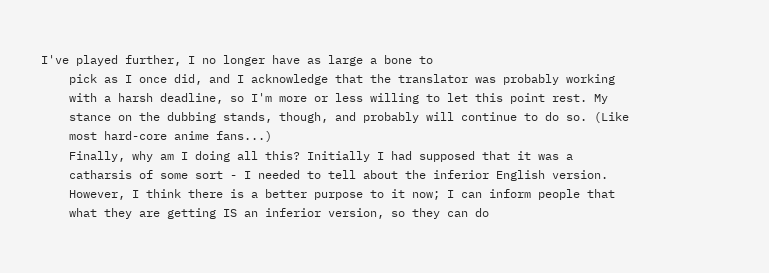I've played further, I no longer have as large a bone to
    pick as I once did, and I acknowledge that the translator was probably working
    with a harsh deadline, so I'm more or less willing to let this point rest. My
    stance on the dubbing stands, though, and probably will continue to do so. (Like
    most hard-core anime fans...)
    Finally, why am I doing all this? Initially I had supposed that it was a
    catharsis of some sort - I needed to tell about the inferior English version.
    However, I think there is a better purpose to it now; I can inform people that
    what they are getting IS an inferior version, so they can do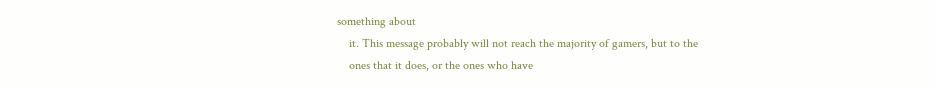something about
    it. This message probably will not reach the majority of gamers, but to the
    ones that it does, or the ones who have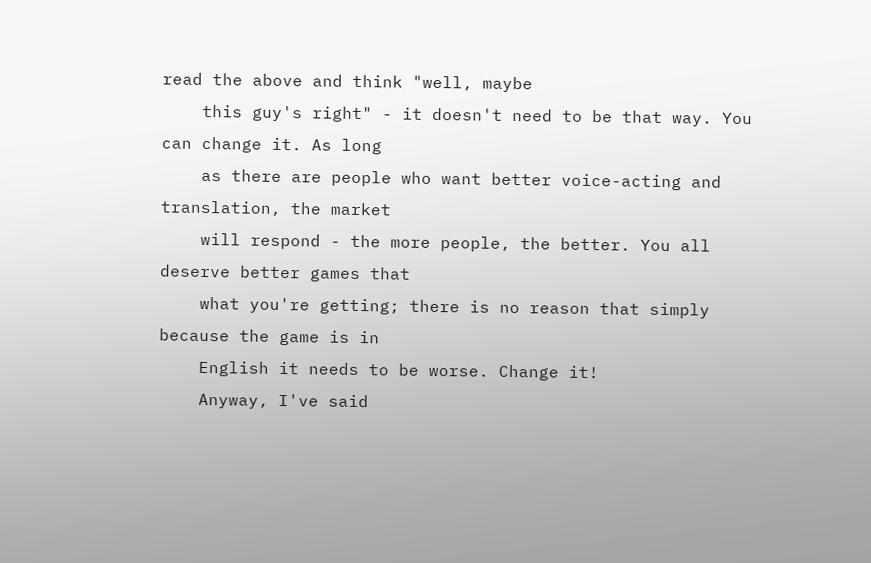read the above and think "well, maybe
    this guy's right" - it doesn't need to be that way. You can change it. As long
    as there are people who want better voice-acting and translation, the market
    will respond - the more people, the better. You all deserve better games that
    what you're getting; there is no reason that simply because the game is in
    English it needs to be worse. Change it!
    Anyway, I've said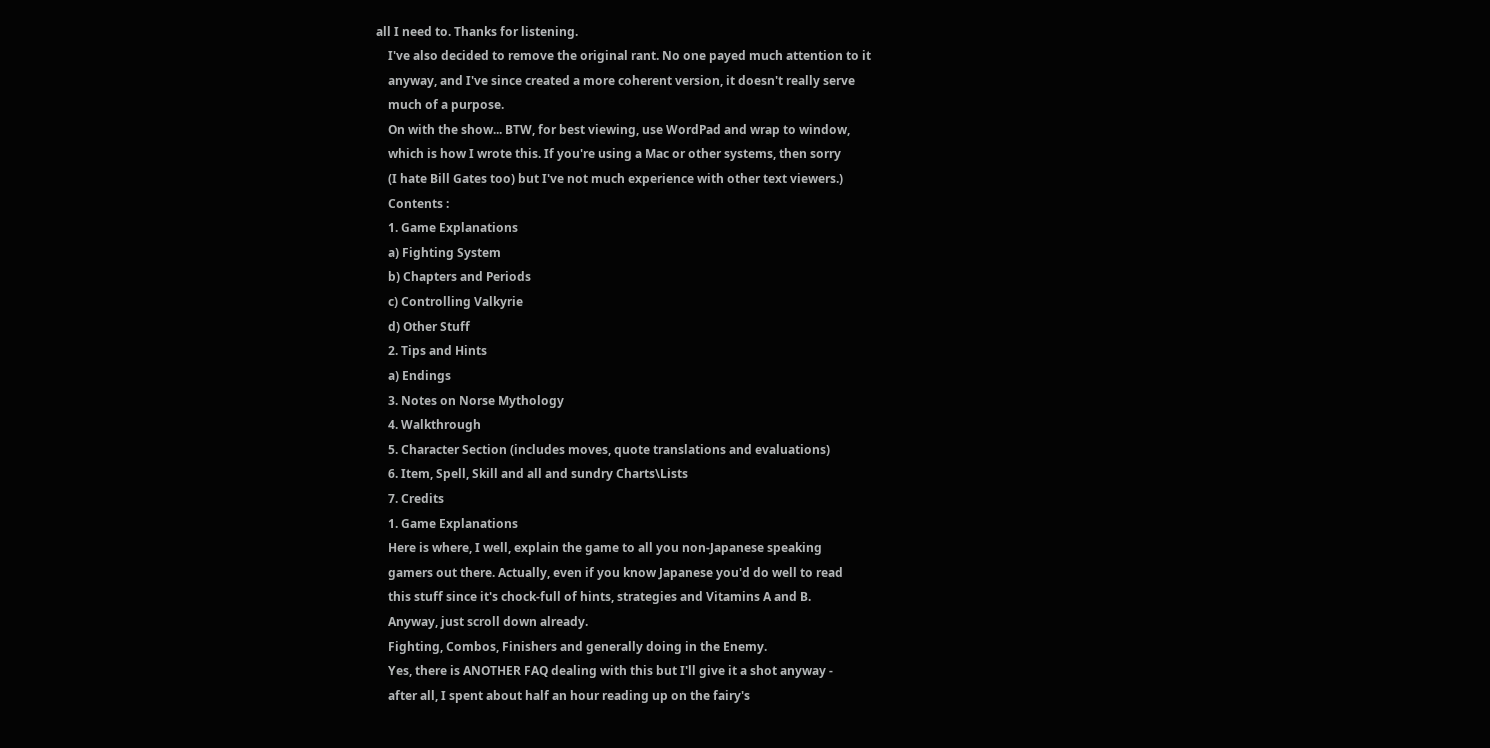all I need to. Thanks for listening.
    I've also decided to remove the original rant. No one payed much attention to it
    anyway, and I've since created a more coherent version, it doesn't really serve
    much of a purpose.
    On with the show... BTW, for best viewing, use WordPad and wrap to window,
    which is how I wrote this. If you're using a Mac or other systems, then sorry
    (I hate Bill Gates too) but I've not much experience with other text viewers.)
    Contents :
    1. Game Explanations
    a) Fighting System
    b) Chapters and Periods
    c) Controlling Valkyrie
    d) Other Stuff
    2. Tips and Hints
    a) Endings
    3. Notes on Norse Mythology
    4. Walkthrough
    5. Character Section (includes moves, quote translations and evaluations)
    6. Item, Spell, Skill and all and sundry Charts\Lists
    7. Credits
    1. Game Explanations
    Here is where, I well, explain the game to all you non-Japanese speaking
    gamers out there. Actually, even if you know Japanese you'd do well to read
    this stuff since it's chock-full of hints, strategies and Vitamins A and B.
    Anyway, just scroll down already.
    Fighting, Combos, Finishers and generally doing in the Enemy.
    Yes, there is ANOTHER FAQ dealing with this but I'll give it a shot anyway -
    after all, I spent about half an hour reading up on the fairy's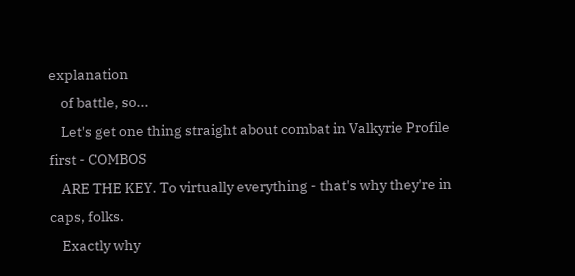explanation
    of battle, so...
    Let's get one thing straight about combat in Valkyrie Profile first - COMBOS
    ARE THE KEY. To virtually everything - that's why they're in caps, folks.
    Exactly why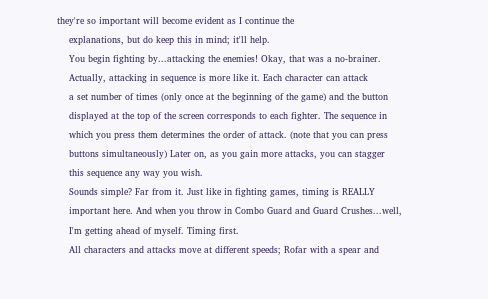they're so important will become evident as I continue the
    explanations, but do keep this in mind; it'll help.
    You begin fighting by...attacking the enemies! Okay, that was a no-brainer.
    Actually, attacking in sequence is more like it. Each character can attack
    a set number of times (only once at the beginning of the game) and the button
    displayed at the top of the screen corresponds to each fighter. The sequence in
    which you press them determines the order of attack. (note that you can press
    buttons simultaneously) Later on, as you gain more attacks, you can stagger
    this sequence any way you wish.
    Sounds simple? Far from it. Just like in fighting games, timing is REALLY
    important here. And when you throw in Combo Guard and Guard Crushes...well,
    I'm getting ahead of myself. Timing first.
    All characters and attacks move at different speeds; Rofar with a spear and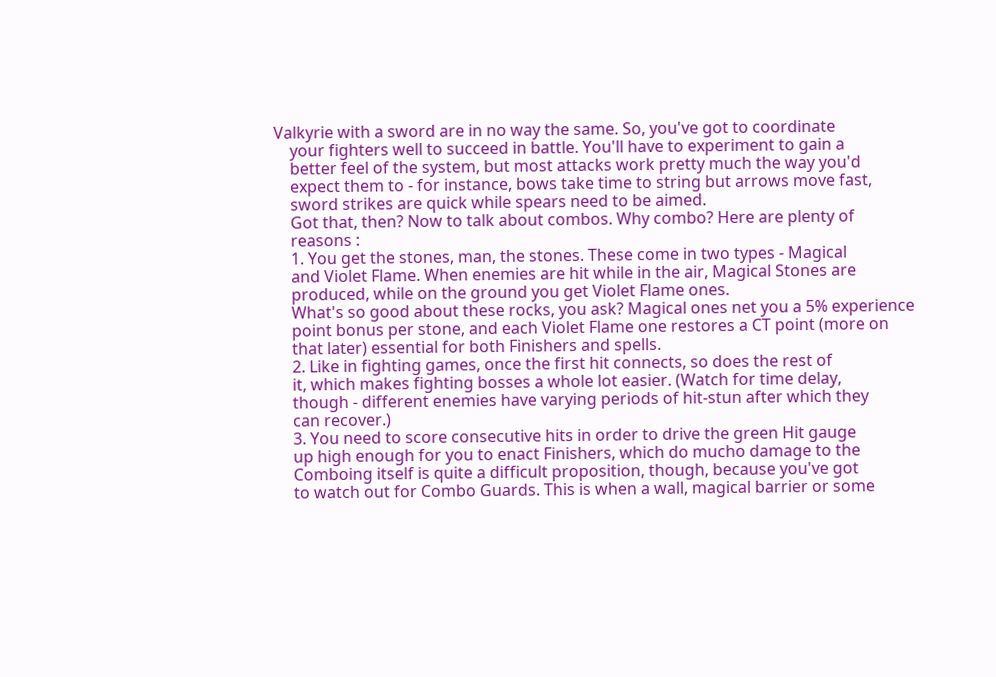Valkyrie with a sword are in no way the same. So, you've got to coordinate
    your fighters well to succeed in battle. You'll have to experiment to gain a
    better feel of the system, but most attacks work pretty much the way you'd
    expect them to - for instance, bows take time to string but arrows move fast,
    sword strikes are quick while spears need to be aimed.
    Got that, then? Now to talk about combos. Why combo? Here are plenty of
    reasons :
    1. You get the stones, man, the stones. These come in two types - Magical
    and Violet Flame. When enemies are hit while in the air, Magical Stones are
    produced, while on the ground you get Violet Flame ones.
    What's so good about these rocks, you ask? Magical ones net you a 5% experience
    point bonus per stone, and each Violet Flame one restores a CT point (more on
    that later) essential for both Finishers and spells.
    2. Like in fighting games, once the first hit connects, so does the rest of
    it, which makes fighting bosses a whole lot easier. (Watch for time delay,
    though - different enemies have varying periods of hit-stun after which they
    can recover.)
    3. You need to score consecutive hits in order to drive the green Hit gauge
    up high enough for you to enact Finishers, which do mucho damage to the
    Comboing itself is quite a difficult proposition, though, because you've got
    to watch out for Combo Guards. This is when a wall, magical barrier or some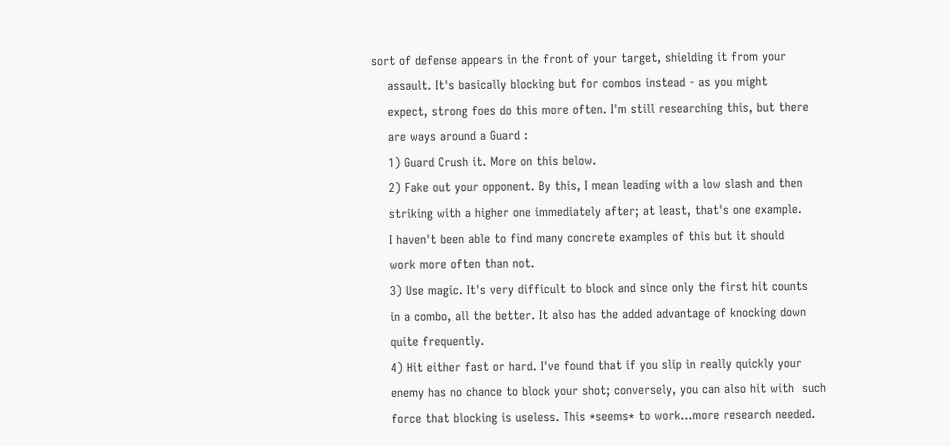sort of defense appears in the front of your target, shielding it from your
    assault. It's basically blocking but for combos instead - as you might
    expect, strong foes do this more often. I'm still researching this, but there
    are ways around a Guard :
    1) Guard Crush it. More on this below.
    2) Fake out your opponent. By this, I mean leading with a low slash and then
    striking with a higher one immediately after; at least, that's one example.
    I haven't been able to find many concrete examples of this but it should
    work more often than not.
    3) Use magic. It's very difficult to block and since only the first hit counts
    in a combo, all the better. It also has the added advantage of knocking down
    quite frequently.
    4) Hit either fast or hard. I've found that if you slip in really quickly your
    enemy has no chance to block your shot; conversely, you can also hit with  such
    force that blocking is useless. This *seems* to work...more research needed.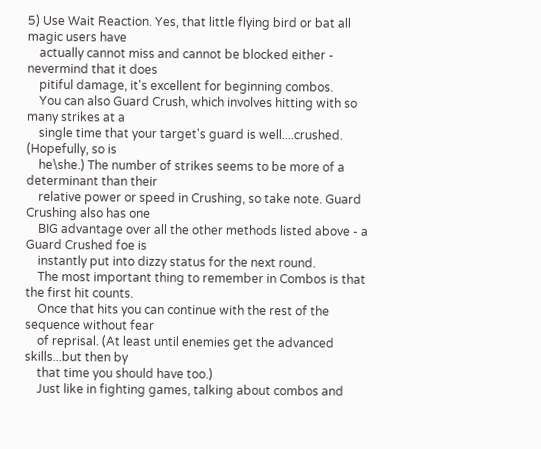5) Use Wait Reaction. Yes, that little flying bird or bat all magic users have
    actually cannot miss and cannot be blocked either - nevermind that it does
    pitiful damage, it's excellent for beginning combos.
    You can also Guard Crush, which involves hitting with so many strikes at a
    single time that your target's guard is well....crushed. (Hopefully, so is
    he\she.) The number of strikes seems to be more of a determinant than their
    relative power or speed in Crushing, so take note. Guard Crushing also has one
    BIG advantage over all the other methods listed above - a Guard Crushed foe is
    instantly put into dizzy status for the next round.
    The most important thing to remember in Combos is that the first hit counts.
    Once that hits you can continue with the rest of the sequence without fear
    of reprisal. (At least until enemies get the advanced skills...but then by
    that time you should have too.)
    Just like in fighting games, talking about combos and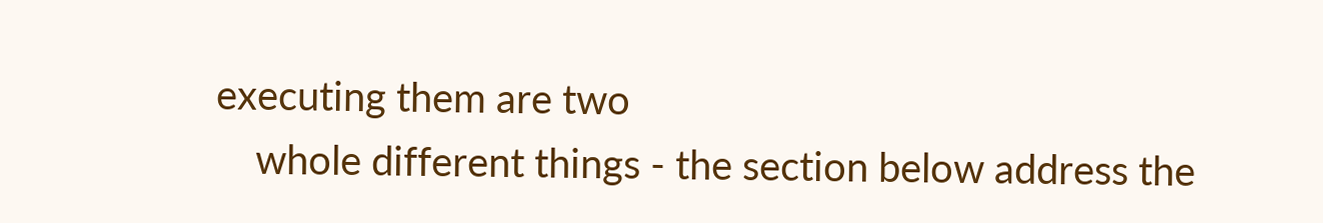executing them are two
    whole different things - the section below address the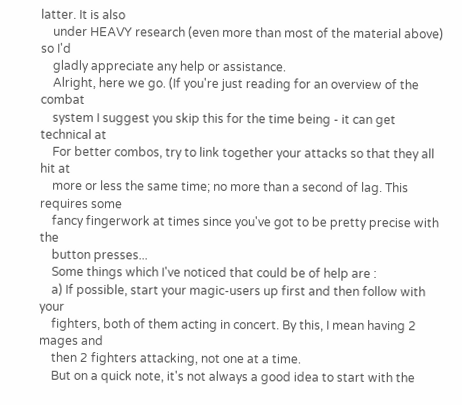latter. It is also
    under HEAVY research (even more than most of the material above) so I'd
    gladly appreciate any help or assistance.
    Alright, here we go. (If you're just reading for an overview of the combat
    system I suggest you skip this for the time being - it can get technical at
    For better combos, try to link together your attacks so that they all hit at
    more or less the same time; no more than a second of lag. This requires some
    fancy fingerwork at times since you've got to be pretty precise with the
    button presses...
    Some things which I've noticed that could be of help are :
    a) If possible, start your magic-users up first and then follow with your
    fighters, both of them acting in concert. By this, I mean having 2 mages and
    then 2 fighters attacking, not one at a time.
    But on a quick note, it's not always a good idea to start with the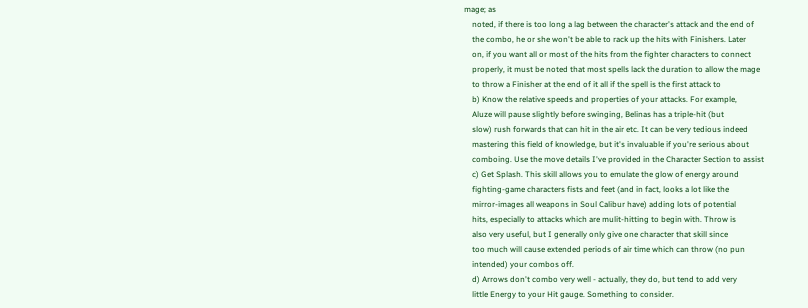mage; as
    noted, if there is too long a lag between the character's attack and the end of
    the combo, he or she won't be able to rack up the hits with Finishers. Later
    on, if you want all or most of the hits from the fighter characters to connect
    properly, it must be noted that most spells lack the duration to allow the mage
    to throw a Finisher at the end of it all if the spell is the first attack to
    b) Know the relative speeds and properties of your attacks. For example,
    Aluze will pause slightly before swinging, Belinas has a triple-hit (but
    slow) rush forwards that can hit in the air etc. It can be very tedious indeed
    mastering this field of knowledge, but it's invaluable if you're serious about
    comboing. Use the move details I've provided in the Character Section to assist
    c) Get Splash. This skill allows you to emulate the glow of energy around
    fighting-game characters fists and feet (and in fact, looks a lot like the
    mirror-images all weapons in Soul Calibur have) adding lots of potential
    hits, especially to attacks which are mulit-hitting to begin with. Throw is
    also very useful, but I generally only give one character that skill since
    too much will cause extended periods of air time which can throw (no pun
    intended) your combos off.
    d) Arrows don't combo very well - actually, they do, but tend to add very
    little Energy to your Hit gauge. Something to consider.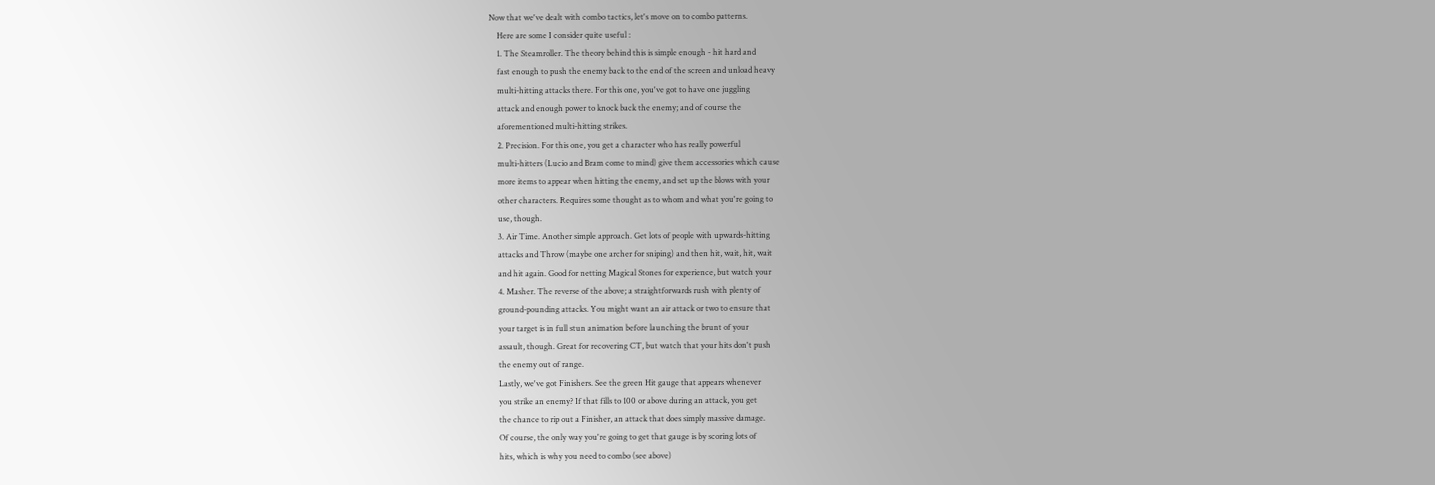Now that we've dealt with combo tactics, let's move on to combo patterns.
    Here are some I consider quite useful :
    1. The Steamroller. The theory behind this is simple enough - hit hard and
    fast enough to push the enemy back to the end of the screen and unload heavy
    multi-hitting attacks there. For this one, you've got to have one juggling
    attack and enough power to knock back the enemy; and of course the
    aforementioned multi-hitting strikes.
    2. Precision. For this one, you get a character who has really powerful
    multi-hitters (Lucio and Bram come to mind) give them accessories which cause
    more items to appear when hitting the enemy, and set up the blows with your
    other characters. Requires some thought as to whom and what you're going to
    use, though.
    3. Air Time. Another simple approach. Get lots of people with upwards-hitting
    attacks and Throw (maybe one archer for sniping) and then hit, wait, hit, wait
    and hit again. Good for netting Magical Stones for experience, but watch your
    4. Masher. The reverse of the above; a straightforwards rush with plenty of
    ground-pounding attacks. You might want an air attack or two to ensure that
    your target is in full stun animation before launching the brunt of your
    assault, though. Great for recovering CT, but watch that your hits don't push
    the enemy out of range.
    Lastly, we've got Finishers. See the green Hit gauge that appears whenever
    you strike an enemy? If that fills to 100 or above during an attack, you get
    the chance to rip out a Finisher, an attack that does simply massive damage.
    Of course, the only way you're going to get that gauge is by scoring lots of
    hits, which is why you need to combo (see above)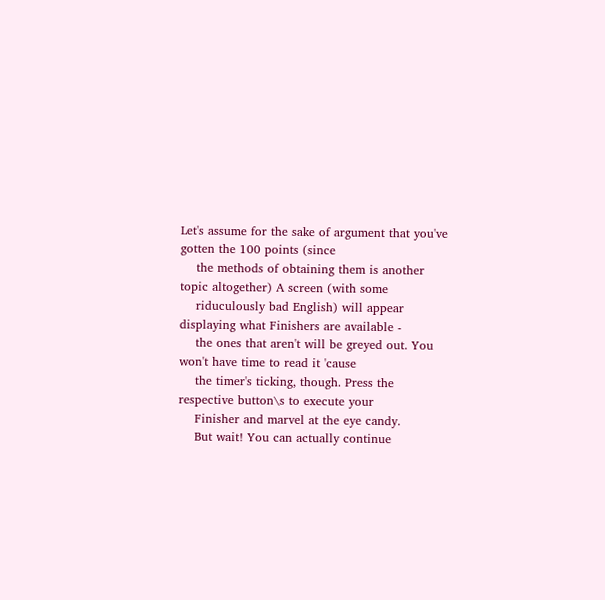Let's assume for the sake of argument that you've gotten the 100 points (since
    the methods of obtaining them is another topic altogether) A screen (with some
    riduculously bad English) will appear displaying what Finishers are available -
    the ones that aren't will be greyed out. You won't have time to read it 'cause
    the timer's ticking, though. Press the respective button\s to execute your
    Finisher and marvel at the eye candy.
    But wait! You can actually continue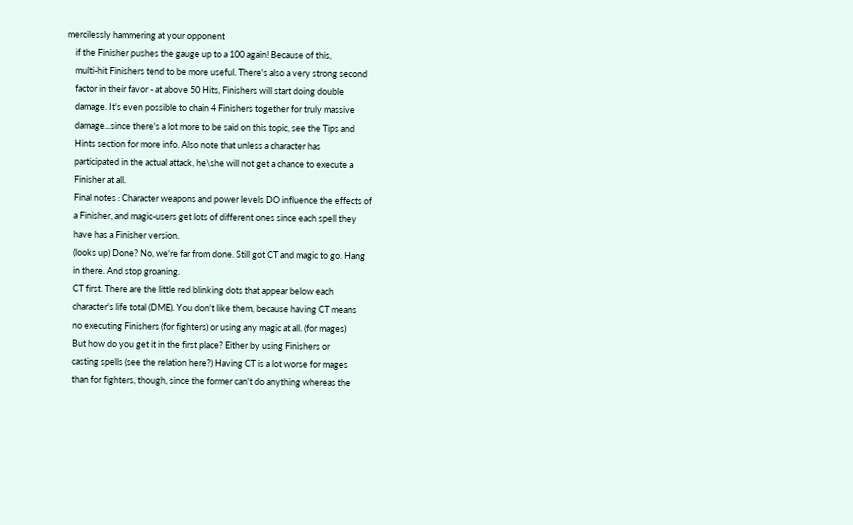mercilessly hammering at your opponent
    if the Finisher pushes the gauge up to a 100 again! Because of this,
    multi-hit Finishers tend to be more useful. There's also a very strong second
    factor in their favor - at above 50 Hits, Finishers will start doing double
    damage. It's even possible to chain 4 Finishers together for truly massive
    damage...since there's a lot more to be said on this topic, see the Tips and
    Hints section for more info. Also note that unless a character has
    participated in the actual attack, he\she will not get a chance to execute a
    Finisher at all.
    Final notes : Character weapons and power levels DO influence the effects of
    a Finisher, and magic-users get lots of different ones since each spell they
    have has a Finisher version.
    (looks up) Done? No, we're far from done. Still got CT and magic to go. Hang
    in there. And stop groaning.
    CT first. There are the little red blinking dots that appear below each
    character's life total (DME). You don't like them, because having CT means
    no executing Finishers (for fighters) or using any magic at all. (for mages)
    But how do you get it in the first place? Either by using Finishers or
    casting spells (see the relation here?) Having CT is a lot worse for mages
    than for fighters, though, since the former can't do anything whereas the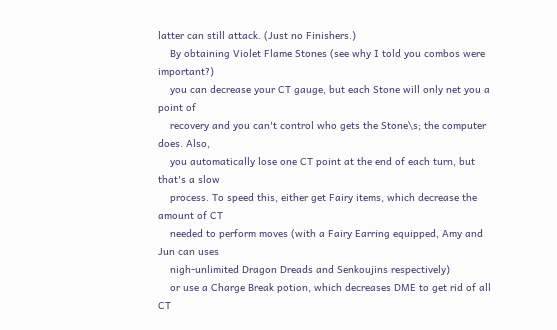latter can still attack. (Just no Finishers.)
    By obtaining Violet Flame Stones (see why I told you combos were important?)
    you can decrease your CT gauge, but each Stone will only net you a point of
    recovery and you can't control who gets the Stone\s; the computer does. Also,
    you automatically lose one CT point at the end of each turn, but that's a slow
    process. To speed this, either get Fairy items, which decrease the amount of CT
    needed to perform moves (with a Fairy Earring equipped, Amy and Jun can uses
    nigh-unlimited Dragon Dreads and Senkoujins respectively)
    or use a Charge Break potion, which decreases DME to get rid of all CT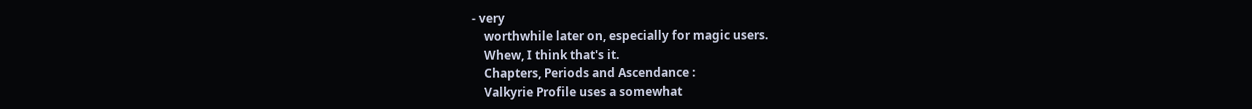- very
    worthwhile later on, especially for magic users.
    Whew, I think that's it.
    Chapters, Periods and Ascendance :
    Valkyrie Profile uses a somewhat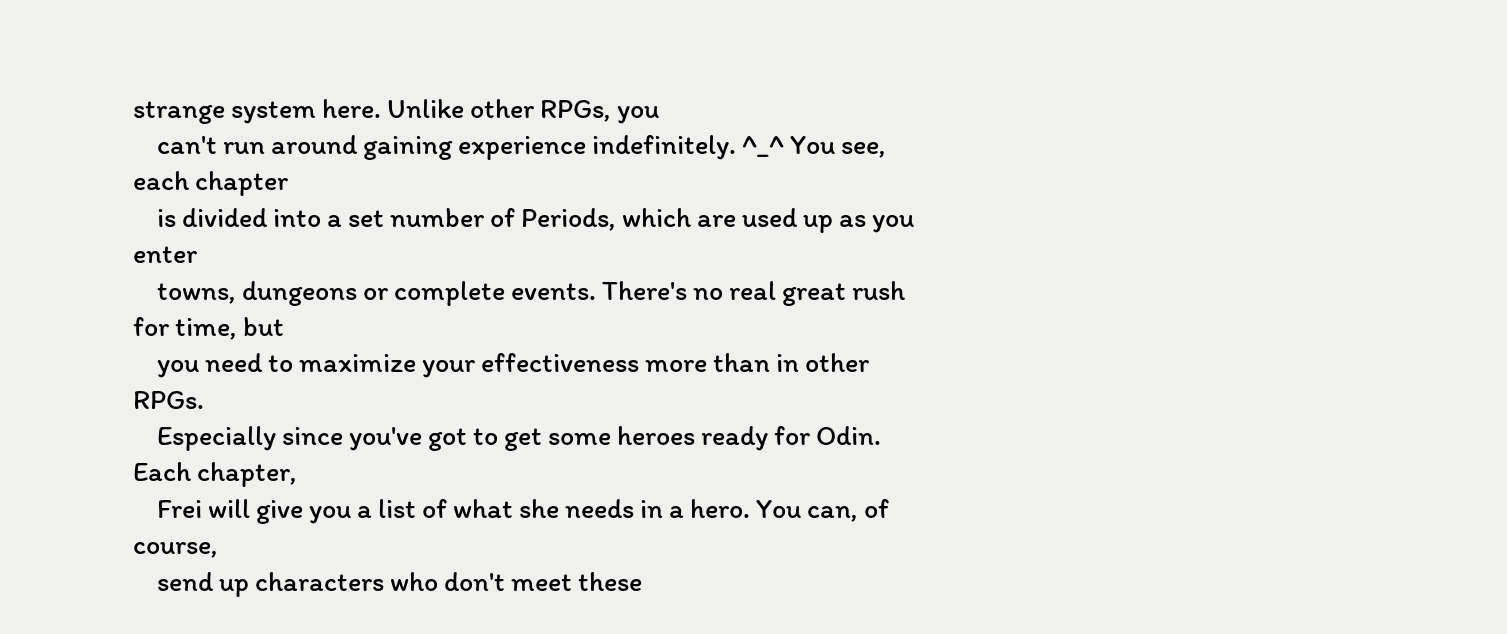strange system here. Unlike other RPGs, you
    can't run around gaining experience indefinitely. ^_^ You see, each chapter
    is divided into a set number of Periods, which are used up as you enter
    towns, dungeons or complete events. There's no real great rush for time, but
    you need to maximize your effectiveness more than in other RPGs.
    Especially since you've got to get some heroes ready for Odin. Each chapter,
    Frei will give you a list of what she needs in a hero. You can, of course,
    send up characters who don't meet these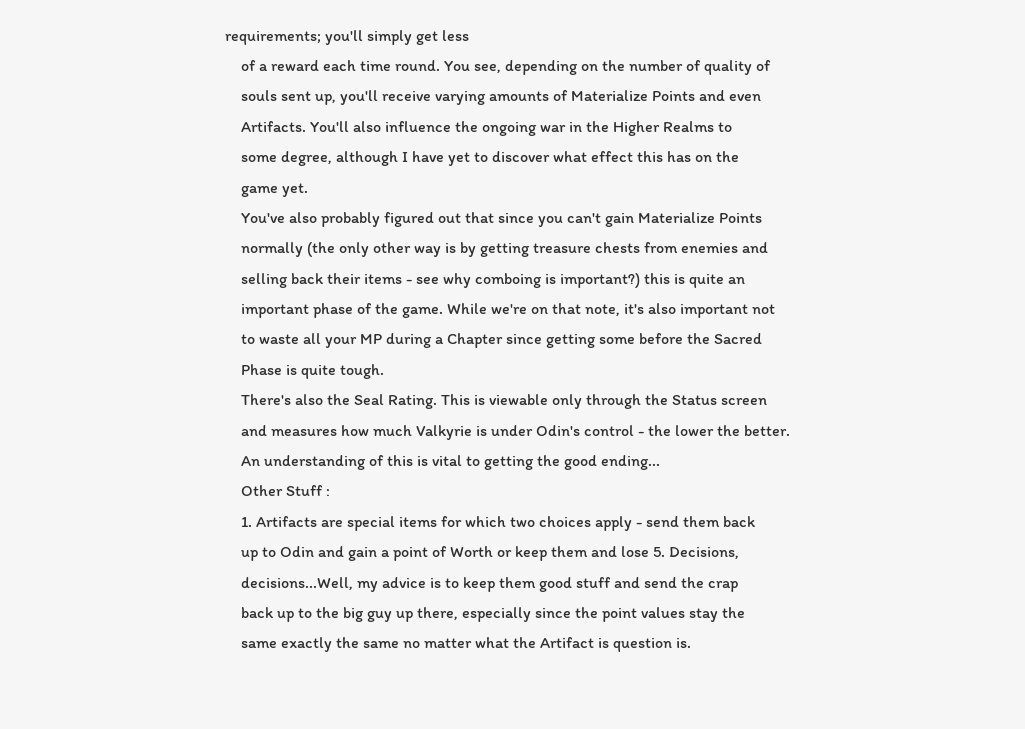requirements; you'll simply get less
    of a reward each time round. You see, depending on the number of quality of
    souls sent up, you'll receive varying amounts of Materialize Points and even
    Artifacts. You'll also influence the ongoing war in the Higher Realms to
    some degree, although I have yet to discover what effect this has on the
    game yet.
    You've also probably figured out that since you can't gain Materialize Points
    normally (the only other way is by getting treasure chests from enemies and
    selling back their items - see why comboing is important?) this is quite an
    important phase of the game. While we're on that note, it's also important not
    to waste all your MP during a Chapter since getting some before the Sacred
    Phase is quite tough.
    There's also the Seal Rating. This is viewable only through the Status screen
    and measures how much Valkyrie is under Odin's control - the lower the better.
    An understanding of this is vital to getting the good ending...
    Other Stuff :
    1. Artifacts are special items for which two choices apply - send them back
    up to Odin and gain a point of Worth or keep them and lose 5. Decisions,
    decisions...Well, my advice is to keep them good stuff and send the crap
    back up to the big guy up there, especially since the point values stay the
    same exactly the same no matter what the Artifact is question is.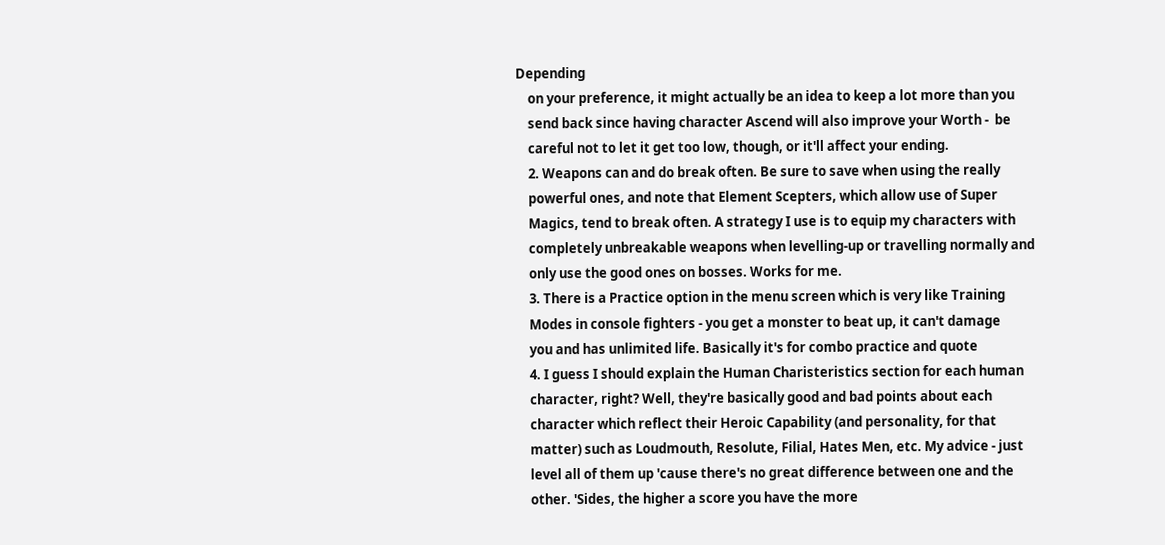Depending
    on your preference, it might actually be an idea to keep a lot more than you
    send back since having character Ascend will also improve your Worth -  be
    careful not to let it get too low, though, or it'll affect your ending.
    2. Weapons can and do break often. Be sure to save when using the really
    powerful ones, and note that Element Scepters, which allow use of Super
    Magics, tend to break often. A strategy I use is to equip my characters with
    completely unbreakable weapons when levelling-up or travelling normally and
    only use the good ones on bosses. Works for me.
    3. There is a Practice option in the menu screen which is very like Training
    Modes in console fighters - you get a monster to beat up, it can't damage
    you and has unlimited life. Basically it's for combo practice and quote
    4. I guess I should explain the Human Charisteristics section for each human
    character, right? Well, they're basically good and bad points about each
    character which reflect their Heroic Capability (and personality, for that
    matter) such as Loudmouth, Resolute, Filial, Hates Men, etc. My advice - just
    level all of them up 'cause there's no great difference between one and the
    other. 'Sides, the higher a score you have the more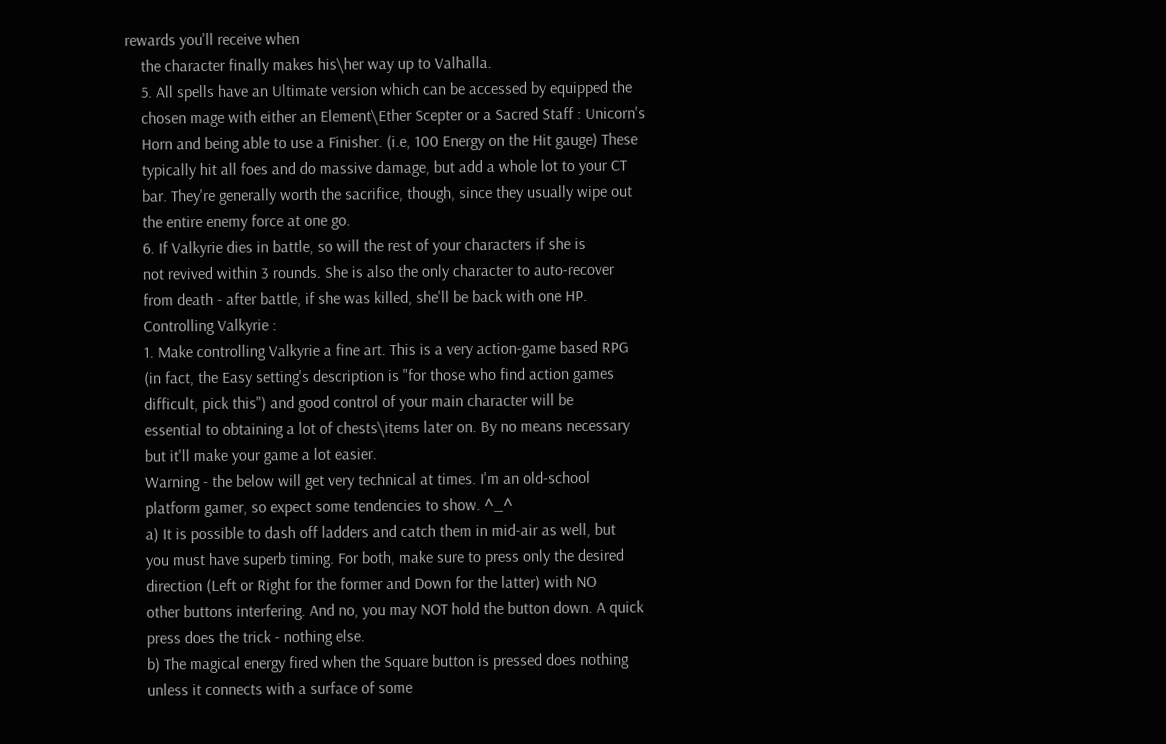rewards you'll receive when
    the character finally makes his\her way up to Valhalla.
    5. All spells have an Ultimate version which can be accessed by equipped the
    chosen mage with either an Element\Ether Scepter or a Sacred Staff : Unicorn's
    Horn and being able to use a Finisher. (i.e, 100 Energy on the Hit gauge) These
    typically hit all foes and do massive damage, but add a whole lot to your CT
    bar. They're generally worth the sacrifice, though, since they usually wipe out
    the entire enemy force at one go.
    6. If Valkyrie dies in battle, so will the rest of your characters if she is
    not revived within 3 rounds. She is also the only character to auto-recover
    from death - after battle, if she was killed, she'll be back with one HP.
    Controlling Valkyrie :
    1. Make controlling Valkyrie a fine art. This is a very action-game based RPG
    (in fact, the Easy setting's description is "for those who find action games
    difficult, pick this") and good control of your main character will be
    essential to obtaining a lot of chests\items later on. By no means necessary
    but it'll make your game a lot easier.
    Warning - the below will get very technical at times. I'm an old-school
    platform gamer, so expect some tendencies to show. ^_^
    a) It is possible to dash off ladders and catch them in mid-air as well, but
    you must have superb timing. For both, make sure to press only the desired
    direction (Left or Right for the former and Down for the latter) with NO
    other buttons interfering. And no, you may NOT hold the button down. A quick
    press does the trick - nothing else.
    b) The magical energy fired when the Square button is pressed does nothing
    unless it connects with a surface of some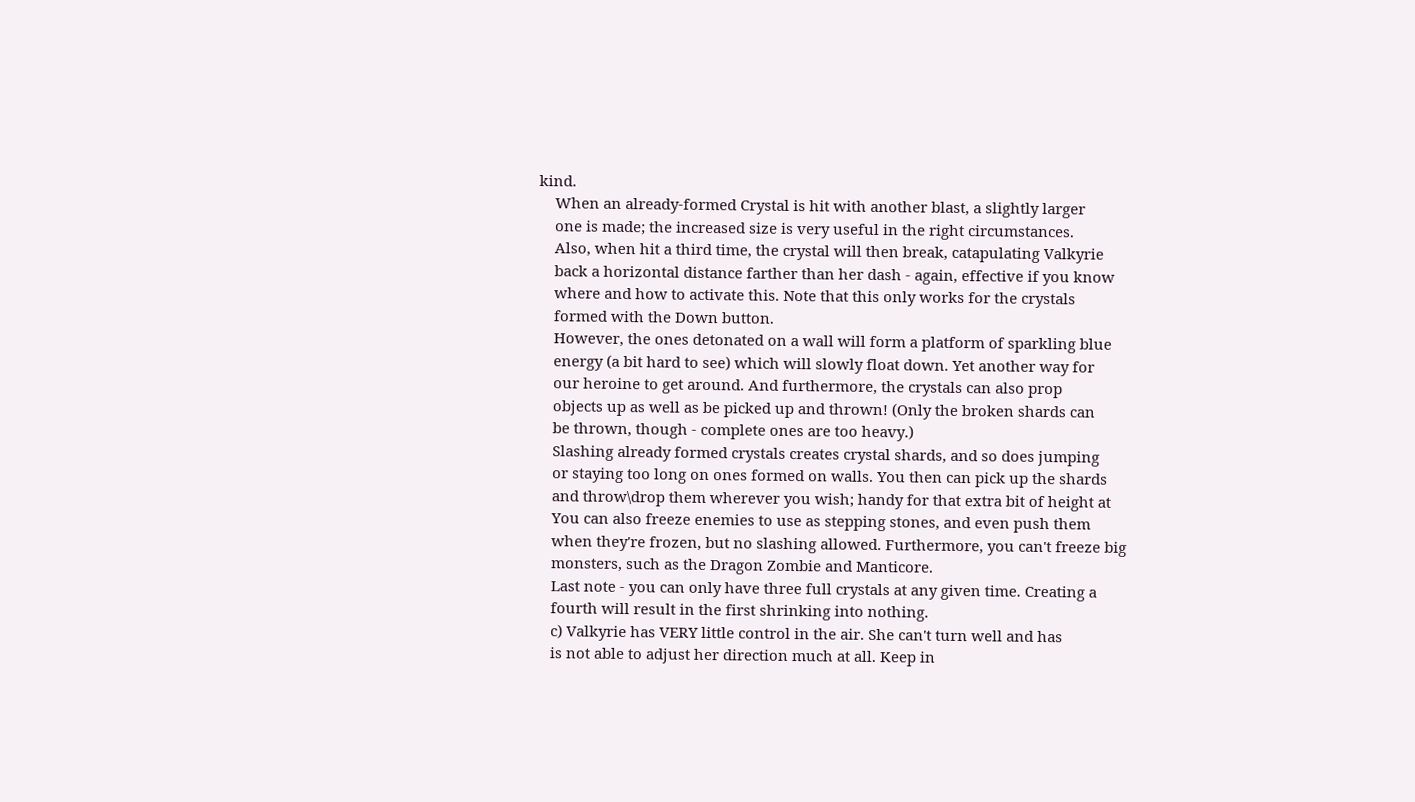kind.
    When an already-formed Crystal is hit with another blast, a slightly larger
    one is made; the increased size is very useful in the right circumstances.
    Also, when hit a third time, the crystal will then break, catapulating Valkyrie
    back a horizontal distance farther than her dash - again, effective if you know
    where and how to activate this. Note that this only works for the crystals
    formed with the Down button.
    However, the ones detonated on a wall will form a platform of sparkling blue
    energy (a bit hard to see) which will slowly float down. Yet another way for
    our heroine to get around. And furthermore, the crystals can also prop
    objects up as well as be picked up and thrown! (Only the broken shards can
    be thrown, though - complete ones are too heavy.)
    Slashing already formed crystals creates crystal shards, and so does jumping
    or staying too long on ones formed on walls. You then can pick up the shards
    and throw\drop them wherever you wish; handy for that extra bit of height at
    You can also freeze enemies to use as stepping stones, and even push them
    when they're frozen, but no slashing allowed. Furthermore, you can't freeze big
    monsters, such as the Dragon Zombie and Manticore.
    Last note - you can only have three full crystals at any given time. Creating a
    fourth will result in the first shrinking into nothing.
    c) Valkyrie has VERY little control in the air. She can't turn well and has
    is not able to adjust her direction much at all. Keep in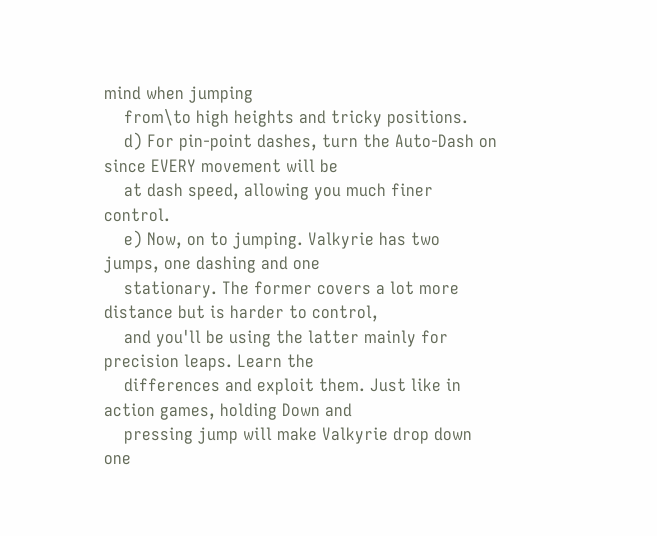mind when jumping
    from\to high heights and tricky positions.
    d) For pin-point dashes, turn the Auto-Dash on since EVERY movement will be
    at dash speed, allowing you much finer control.
    e) Now, on to jumping. Valkyrie has two jumps, one dashing and one
    stationary. The former covers a lot more distance but is harder to control,
    and you'll be using the latter mainly for precision leaps. Learn the
    differences and exploit them. Just like in action games, holding Down and
    pressing jump will make Valkyrie drop down one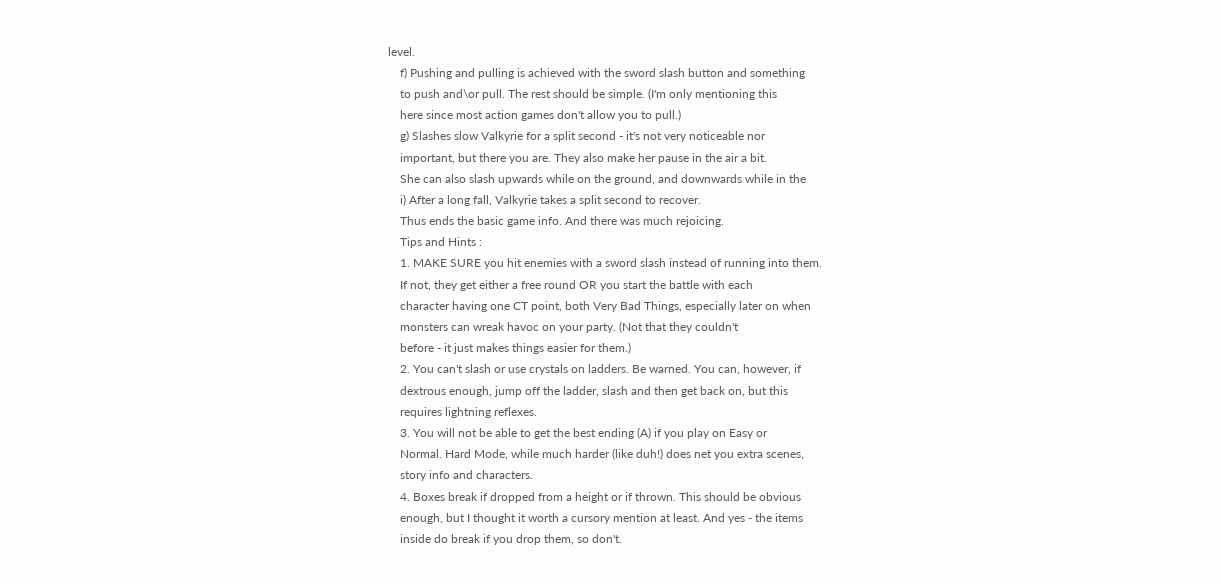level.
    f) Pushing and pulling is achieved with the sword slash button and something
    to push and\or pull. The rest should be simple. (I'm only mentioning this
    here since most action games don't allow you to pull.)
    g) Slashes slow Valkyrie for a split second - it's not very noticeable nor
    important, but there you are. They also make her pause in the air a bit.
    She can also slash upwards while on the ground, and downwards while in the
    i) After a long fall, Valkyrie takes a split second to recover.
    Thus ends the basic game info. And there was much rejoicing.
    Tips and Hints :
    1. MAKE SURE you hit enemies with a sword slash instead of running into them.
    If not, they get either a free round OR you start the battle with each
    character having one CT point, both Very Bad Things, especially later on when
    monsters can wreak havoc on your party. (Not that they couldn't
    before - it just makes things easier for them.)
    2. You can't slash or use crystals on ladders. Be warned. You can, however, if
    dextrous enough, jump off the ladder, slash and then get back on, but this
    requires lightning reflexes.
    3. You will not be able to get the best ending (A) if you play on Easy or
    Normal. Hard Mode, while much harder (like duh!) does net you extra scenes,
    story info and characters.
    4. Boxes break if dropped from a height or if thrown. This should be obvious
    enough, but I thought it worth a cursory mention at least. And yes - the items
    inside do break if you drop them, so don't.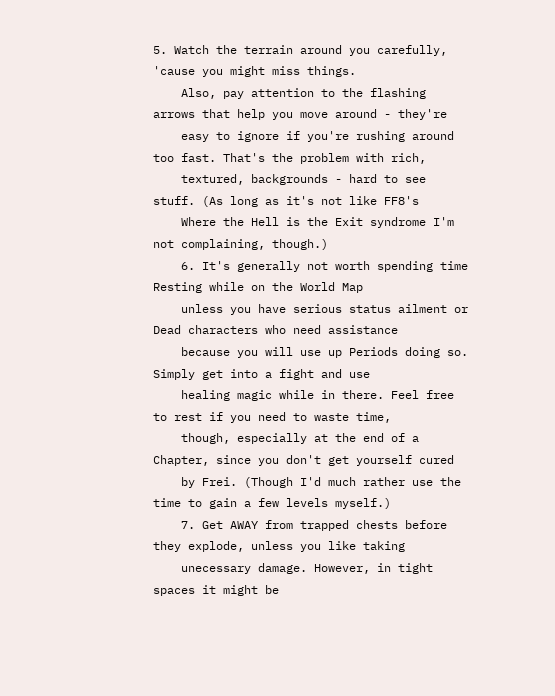5. Watch the terrain around you carefully, 'cause you might miss things.
    Also, pay attention to the flashing arrows that help you move around - they're
    easy to ignore if you're rushing around too fast. That's the problem with rich,
    textured, backgrounds - hard to see stuff. (As long as it's not like FF8's
    Where the Hell is the Exit syndrome I'm not complaining, though.)
    6. It's generally not worth spending time Resting while on the World Map
    unless you have serious status ailment or Dead characters who need assistance
    because you will use up Periods doing so. Simply get into a fight and use
    healing magic while in there. Feel free to rest if you need to waste time,
    though, especially at the end of a Chapter, since you don't get yourself cured
    by Frei. (Though I'd much rather use the time to gain a few levels myself.)
    7. Get AWAY from trapped chests before they explode, unless you like taking
    unecessary damage. However, in tight spaces it might be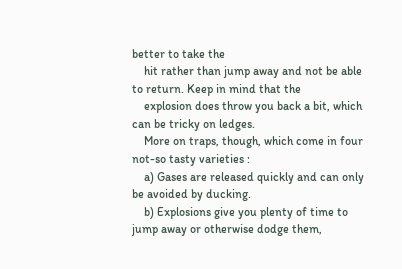better to take the
    hit rather than jump away and not be able to return. Keep in mind that the
    explosion does throw you back a bit, which can be tricky on ledges.
    More on traps, though, which come in four not-so tasty varieties :
    a) Gases are released quickly and can only be avoided by ducking.
    b) Explosions give you plenty of time to jump away or otherwise dodge them,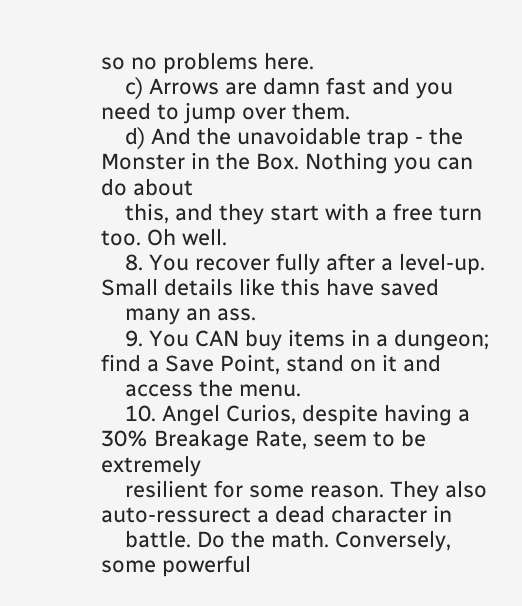so no problems here.
    c) Arrows are damn fast and you need to jump over them.
    d) And the unavoidable trap - the Monster in the Box. Nothing you can do about
    this, and they start with a free turn too. Oh well.
    8. You recover fully after a level-up. Small details like this have saved
    many an ass.
    9. You CAN buy items in a dungeon; find a Save Point, stand on it and
    access the menu.
    10. Angel Curios, despite having a 30% Breakage Rate, seem to be extremely
    resilient for some reason. They also auto-ressurect a dead character in
    battle. Do the math. Conversely, some powerful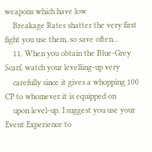weapons which have low
    Breakage Rates shatter the very first fight you use them, so save often...
    11. When you obtain the Blue-Grey Scarf, watch your levelling-up very
    carefully since it gives a whopping 100 CP to whomever it is equipped on
    upon level-up. I suggest you use your Event Experience to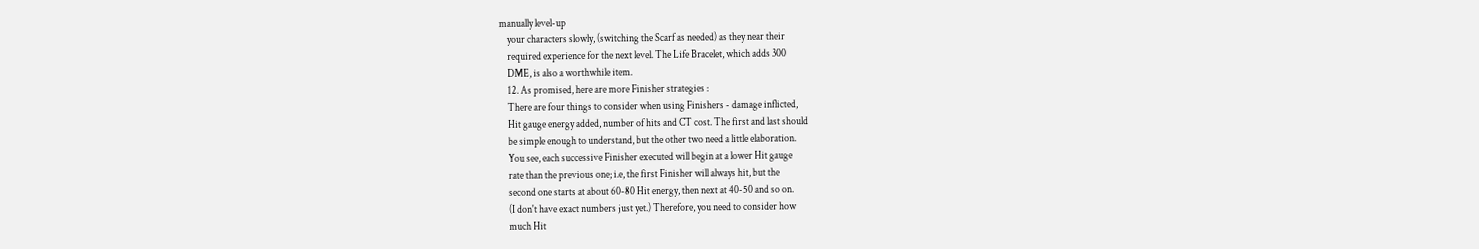manually level-up
    your characters slowly, (switching the Scarf as needed) as they near their
    required experience for the next level. The Life Bracelet, which adds 300
    DME, is also a worthwhile item.
    12. As promised, here are more Finisher strategies :
    There are four things to consider when using Finishers - damage inflicted,
    Hit gauge energy added, number of hits and CT cost. The first and last should
    be simple enough to understand, but the other two need a little elaboration.
    You see, each successive Finisher executed will begin at a lower Hit gauge
    rate than the previous one; i.e, the first Finisher will always hit, but the
    second one starts at about 60-80 Hit energy, then next at 40-50 and so on.
    (I don't have exact numbers just yet.) Therefore, you need to consider how
    much Hit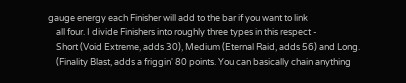gauge energy each Finisher will add to the bar if you want to link
    all four. I divide Finishers into roughly three types in this respect -
    Short (Void Extreme, adds 30), Medium (Eternal Raid, adds 56) and Long.
    (Finality Blast, adds a friggin' 80 points. You can basically chain anything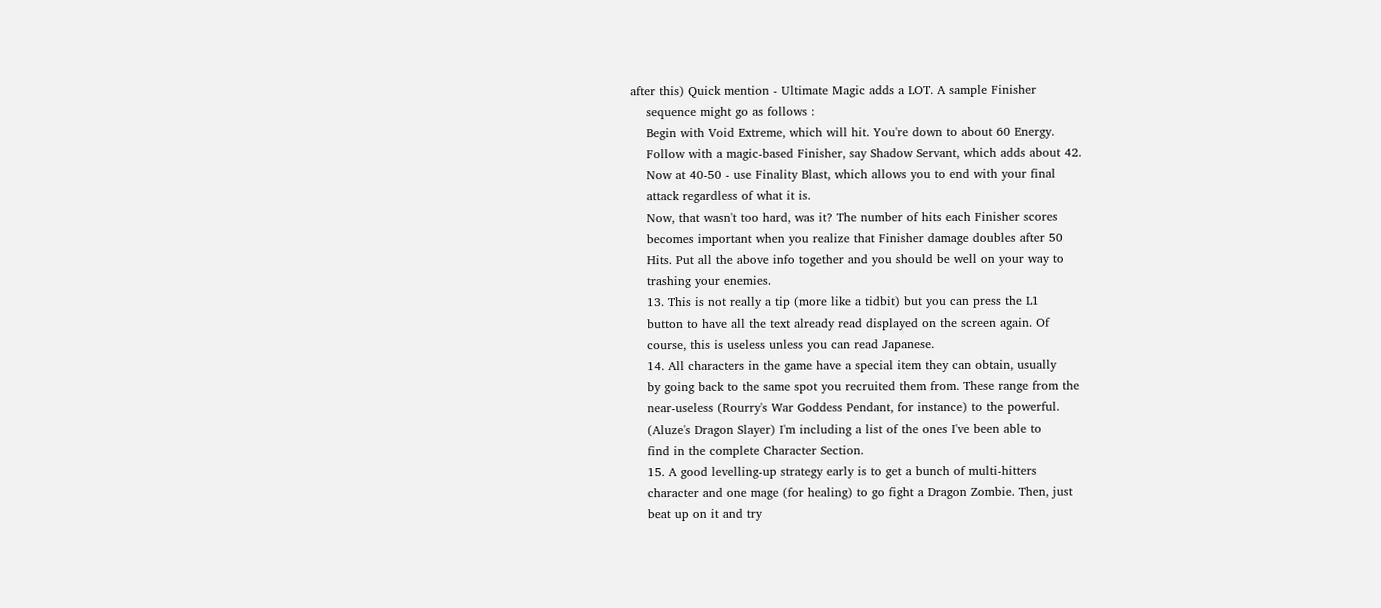after this) Quick mention - Ultimate Magic adds a LOT. A sample Finisher
    sequence might go as follows :
    Begin with Void Extreme, which will hit. You're down to about 60 Energy.
    Follow with a magic-based Finisher, say Shadow Servant, which adds about 42.
    Now at 40-50 - use Finality Blast, which allows you to end with your final
    attack regardless of what it is.
    Now, that wasn't too hard, was it? The number of hits each Finisher scores
    becomes important when you realize that Finisher damage doubles after 50
    Hits. Put all the above info together and you should be well on your way to
    trashing your enemies.
    13. This is not really a tip (more like a tidbit) but you can press the L1
    button to have all the text already read displayed on the screen again. Of
    course, this is useless unless you can read Japanese.
    14. All characters in the game have a special item they can obtain, usually
    by going back to the same spot you recruited them from. These range from the
    near-useless (Rourry's War Goddess Pendant, for instance) to the powerful.
    (Aluze's Dragon Slayer) I'm including a list of the ones I've been able to
    find in the complete Character Section.
    15. A good levelling-up strategy early is to get a bunch of multi-hitters
    character and one mage (for healing) to go fight a Dragon Zombie. Then, just
    beat up on it and try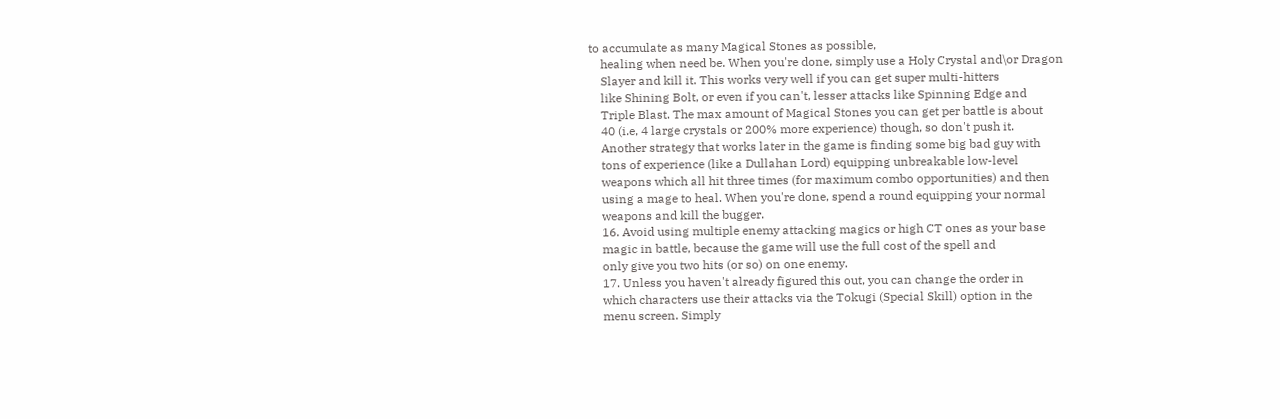to accumulate as many Magical Stones as possible,
    healing when need be. When you're done, simply use a Holy Crystal and\or Dragon
    Slayer and kill it. This works very well if you can get super multi-hitters
    like Shining Bolt, or even if you can't, lesser attacks like Spinning Edge and
    Triple Blast. The max amount of Magical Stones you can get per battle is about
    40 (i.e, 4 large crystals or 200% more experience) though, so don't push it.
    Another strategy that works later in the game is finding some big bad guy with
    tons of experience (like a Dullahan Lord) equipping unbreakable low-level
    weapons which all hit three times (for maximum combo opportunities) and then
    using a mage to heal. When you're done, spend a round equipping your normal
    weapons and kill the bugger.
    16. Avoid using multiple enemy attacking magics or high CT ones as your base
    magic in battle, because the game will use the full cost of the spell and
    only give you two hits (or so) on one enemy.
    17. Unless you haven't already figured this out, you can change the order in
    which characters use their attacks via the Tokugi (Special Skill) option in the
    menu screen. Simply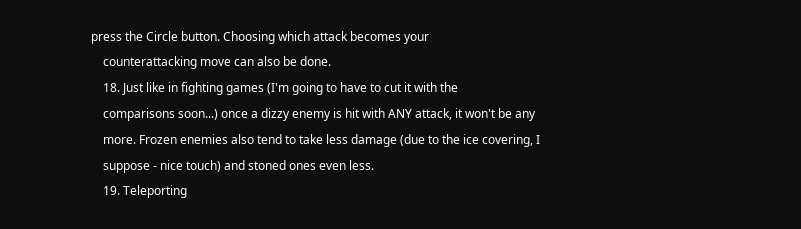press the Circle button. Choosing which attack becomes your
    counterattacking move can also be done.
    18. Just like in fighting games (I'm going to have to cut it with the
    comparisons soon...) once a dizzy enemy is hit with ANY attack, it won't be any
    more. Frozen enemies also tend to take less damage (due to the ice covering, I
    suppose - nice touch) and stoned ones even less.
    19. Teleporting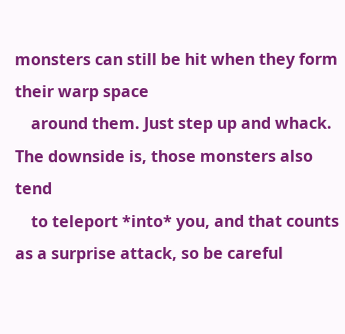monsters can still be hit when they form their warp space
    around them. Just step up and whack. The downside is, those monsters also tend
    to teleport *into* you, and that counts as a surprise attack, so be careful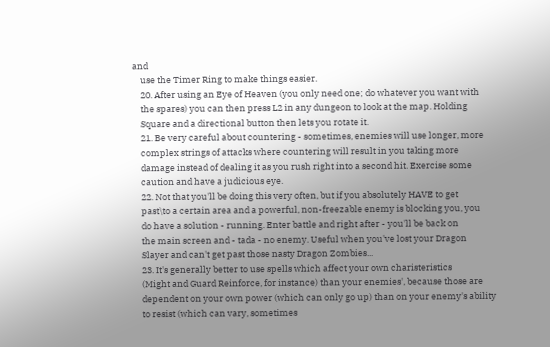and
    use the Timer Ring to make things easier.
    20. After using an Eye of Heaven (you only need one; do whatever you want with
    the spares) you can then press L2 in any dungeon to look at the map. Holding
    Square and a directional button then lets you rotate it.
    21. Be very careful about countering - sometimes, enemies will use longer, more
    complex strings of attacks where countering will result in you taking more
    damage instead of dealing it as you rush right into a second hit. Exercise some
    caution and have a judicious eye.
    22. Not that you'll be doing this very often, but if you absolutely HAVE to get
    past\to a certain area and a powerful, non-freezable enemy is blocking you, you
    do have a solution - running. Enter battle and right after - you'll be back on
    the main screen and - tada - no enemy. Useful when you've lost your Dragon
    Slayer and can't get past those nasty Dragon Zombies...
    23. It's generally better to use spells which affect your own charisteristics
    (Might and Guard Reinforce, for instance) than your enemies', because those are
    dependent on your own power (which can only go up) than on your enemy's ability
    to resist (which can vary, sometimes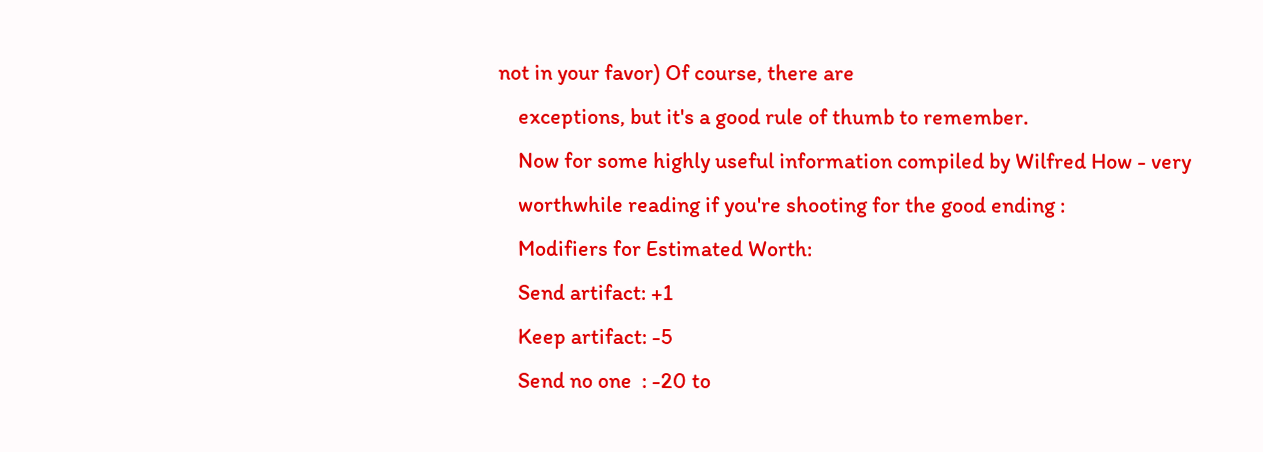not in your favor) Of course, there are
    exceptions, but it's a good rule of thumb to remember.
    Now for some highly useful information compiled by Wilfred How - very
    worthwhile reading if you're shooting for the good ending :
    Modifiers for Estimated Worth:
    Send artifact: +1
    Keep artifact: -5
    Send no one  : -20 to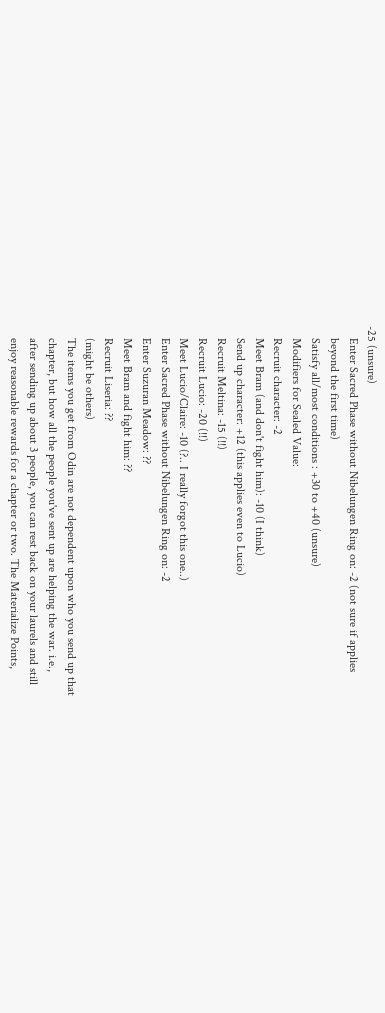-25 (unsure)
    Enter Sacred Phase without Nibelungen Ring on: -2 (not sure if applies
    beyond the first time)
    Satisfy all/most conditions : +30 to +40 (unsure)
    Modifiers for Sealed Value:
    Recruit character: -2
    Meet Bram (and don't fight him): -10 (I think)
    Send up character: +12 (this applies even to Lucio)
    Recruit Meltina: -15 (!!)
    Recruit Lucio: -20 (!!)
    Meet Lucio/Claire: -10 (?.. I really forgot this one..)
    Enter Sacred Phase without Nibelungen Ring on: -2
    Enter Suzuran Meadow: ??
    Meet Bram and fight him: ??
    Recruit Liseria: ??
    (might be others)
    The items you get from Odin are not dependent upon who you send up that
    chapter, but how all the people you've sent up are helping the war. i.e.,
    after sending up about 3 people, you can rest back on your laurels and still
    enjoy reasonable rewards for a chapter or two. The Materialize Points,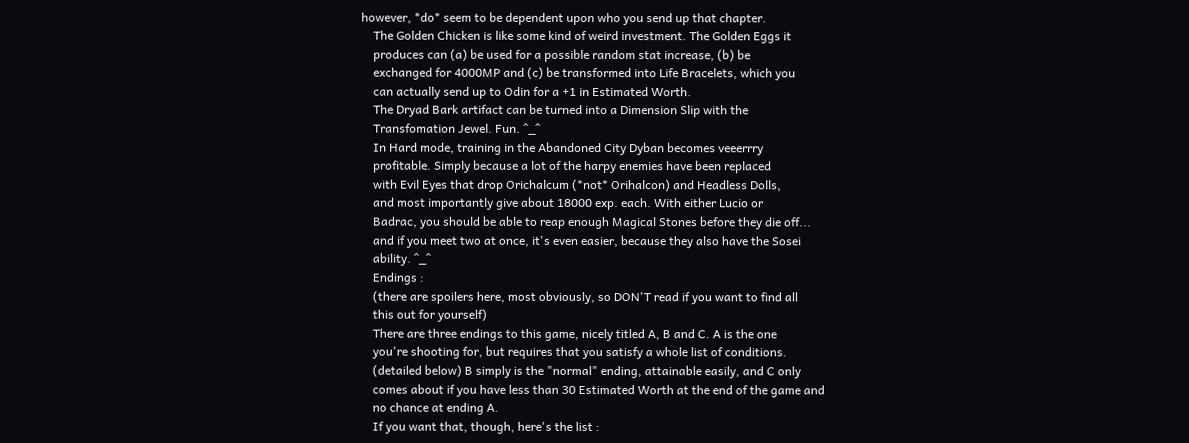however, *do* seem to be dependent upon who you send up that chapter.
    The Golden Chicken is like some kind of weird investment. The Golden Eggs it
    produces can (a) be used for a possible random stat increase, (b) be
    exchanged for 4000MP and (c) be transformed into Life Bracelets, which you
    can actually send up to Odin for a +1 in Estimated Worth.
    The Dryad Bark artifact can be turned into a Dimension Slip with the
    Transfomation Jewel. Fun. ^_^
    In Hard mode, training in the Abandoned City Dyban becomes veeerrry
    profitable. Simply because a lot of the harpy enemies have been replaced
    with Evil Eyes that drop Orichalcum (*not* Orihalcon) and Headless Dolls,
    and most importantly give about 18000 exp. each. With either Lucio or
    Badrac, you should be able to reap enough Magical Stones before they die off...
    and if you meet two at once, it's even easier, because they also have the Sosei
    ability. ^_^
    Endings :
    (there are spoilers here, most obviously, so DON'T read if you want to find all
    this out for yourself)
    There are three endings to this game, nicely titled A, B and C. A is the one
    you're shooting for, but requires that you satisfy a whole list of conditions.
    (detailed below) B simply is the "normal" ending, attainable easily, and C only
    comes about if you have less than 30 Estimated Worth at the end of the game and
    no chance at ending A.
    If you want that, though, here's the list :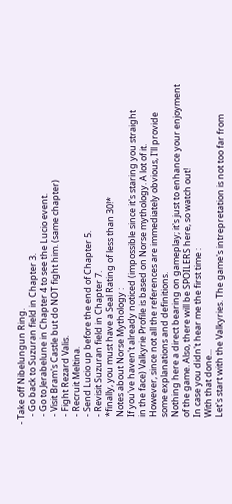- Take off Nibelungun Ring.
    - Go back to Suzuran field in Chapter 3.
    - Go to Jerabelune in Chapter 4 to see the Lucio event.
    - Visit Bram's Castle but do NOT fight him. (same chapter)
    - Fight Rezard Valis.
    - Recruit Meltina.
    - Send Lucio up before the end of Chapter 5.
    - Revisit Suzuran field in Chapter 7.
    *finally, you must have a Seal Rating of less than 30!*
    Notes about Norse Mythology :
    If you've haven't already noticed (impossible since it's staring you straight
    in the face) Valkyrie Profile is based on Norse mythology. A lot of it.
    However, since not all the references are immediately obvious, I'll provide
    some explanations and definitions.
    Nothing here a direct bearing on gameplay; it's just to enhance your enjoyment
    of the game. Also, there will be SPOILERS here, so watch out!
    In case you didn't hear me the first time :
    With that done...
    Let's start with the Valkyries. The game's intrepretation is not too far from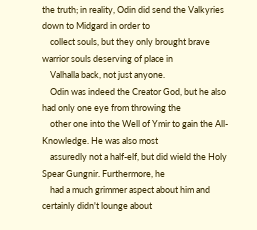the truth; in reality, Odin did send the Valkyries down to Midgard in order to
    collect souls, but they only brought brave warrior souls deserving of place in
    Valhalla back, not just anyone.
    Odin was indeed the Creator God, but he also had only one eye from throwing the
    other one into the Well of Ymir to gain the All-Knowledge. He was also most
    assuredly not a half-elf, but did wield the Holy Spear Gungnir. Furthermore, he
    had a much grimmer aspect about him and certainly didn't lounge about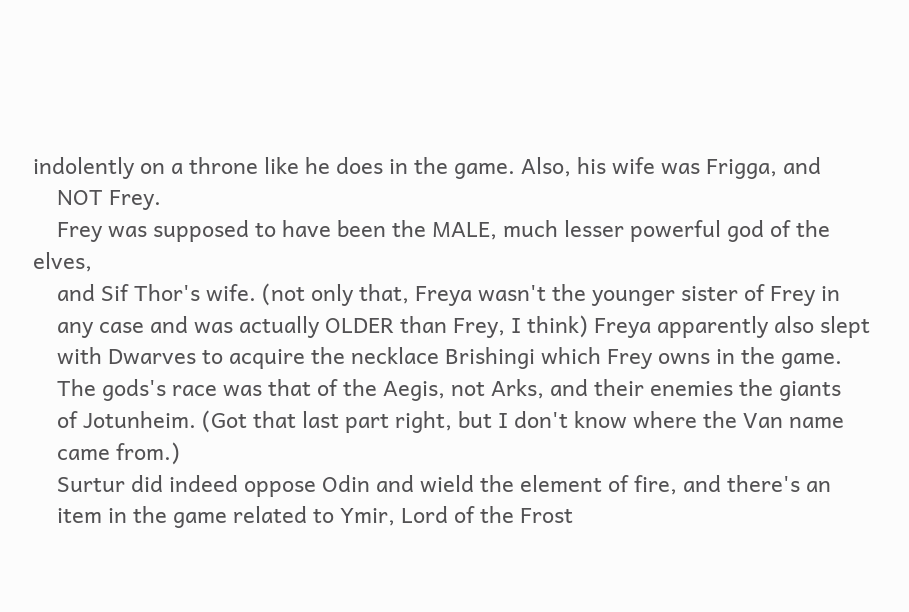indolently on a throne like he does in the game. Also, his wife was Frigga, and
    NOT Frey.
    Frey was supposed to have been the MALE, much lesser powerful god of the elves,
    and Sif Thor's wife. (not only that, Freya wasn't the younger sister of Frey in
    any case and was actually OLDER than Frey, I think) Freya apparently also slept
    with Dwarves to acquire the necklace Brishingi which Frey owns in the game.
    The gods's race was that of the Aegis, not Arks, and their enemies the giants
    of Jotunheim. (Got that last part right, but I don't know where the Van name
    came from.)
    Surtur did indeed oppose Odin and wield the element of fire, and there's an
    item in the game related to Ymir, Lord of the Frost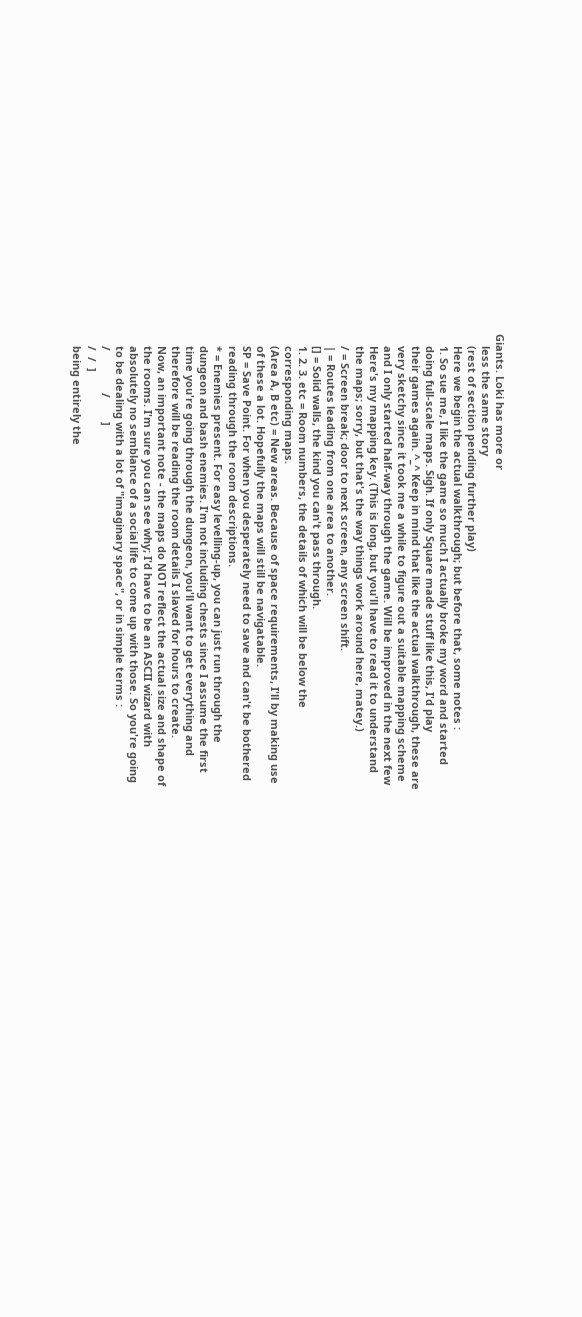Giants. Loki has more or
    less the same story
    (rest of section pending further play)
    Here we begin the actual walkthrough; but before that, some notes :
    1. So sue me, I like the game so much I actually broke my word and started
    doing full-scale maps. Sigh. If only Square made stuff like this, I'd play
    their games again. ^_^ Keep in mind that like the actual walkthrough, these are
    very sketchy since it took me a while to figure out a suitable mapping scheme
    and I only started half-way through the game. Will be improved in the next few
    Here's my mapping key. (This is long, but you'll have to read it to understand
    the maps; sorry, but that's the way things work around here, matey.)
    / = Screen break; door to next screen, any screen shift.
    | = Routes leading from one area to another.
    [] = Solid walls, the kind you can't pass through.
    1. 2. 3. etc = Room numbers, the details of which will be below the
    corresponding maps.
    (Area A, B etc) = New areas. Because of space requirements, I'll by making use
    of these a lot. Hopefully the maps will still be navigatable.
    SP = Save Point. For when you desperately need to save and can't be bothered
    reading through the room descriptions.
    * = Enemies present. For easy levelling-up, you can just run through the
    dungeon and bash enemies. I'm not including chests since I assume the first
    time you're going through the dungeon, you'll want to get everything and
    therefore will be reading the room details I slaved for hours to create.
    Now, an important note - the maps do NOT reflect the actual size and shape of
    the rooms. I'm sure you can see why; I'd have to be an ASCII wizard with
    absolutely no semblance of a social life to come up with those. So you're going
    to be dealing with a lot of "imaginary space", or in simple terms :
    /              /        ]
    /  /  ]
    being entirely the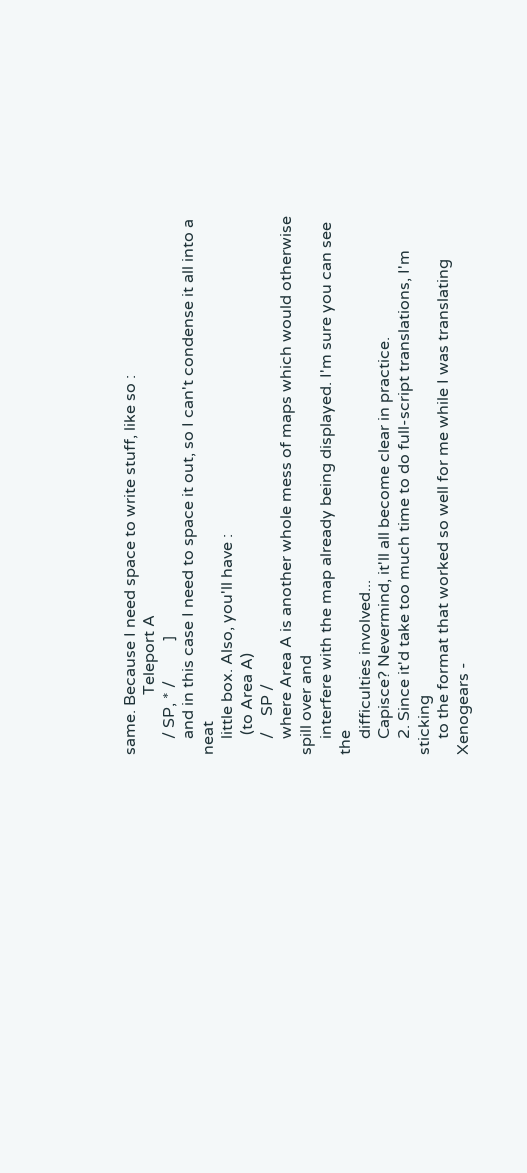same. Because I need space to write stuff, like so :
               Teleport A
    / SP, * /          ]
    and in this case I need to space it out, so I can't condense it all into a neat
    little box. Also, you'll have :
     (to Area A)
    /    SP /
    where Area A is another whole mess of maps which would otherwise spill over and
    interfere with the map already being displayed. I'm sure you can see the
    difficulties involved...
    Capisce? Nevermind, it'll all become clear in practice.
    2. Since it'd take too much time to do full-script translations, I'm sticking
    to the format that worked so well for me while I was translating Xenogears -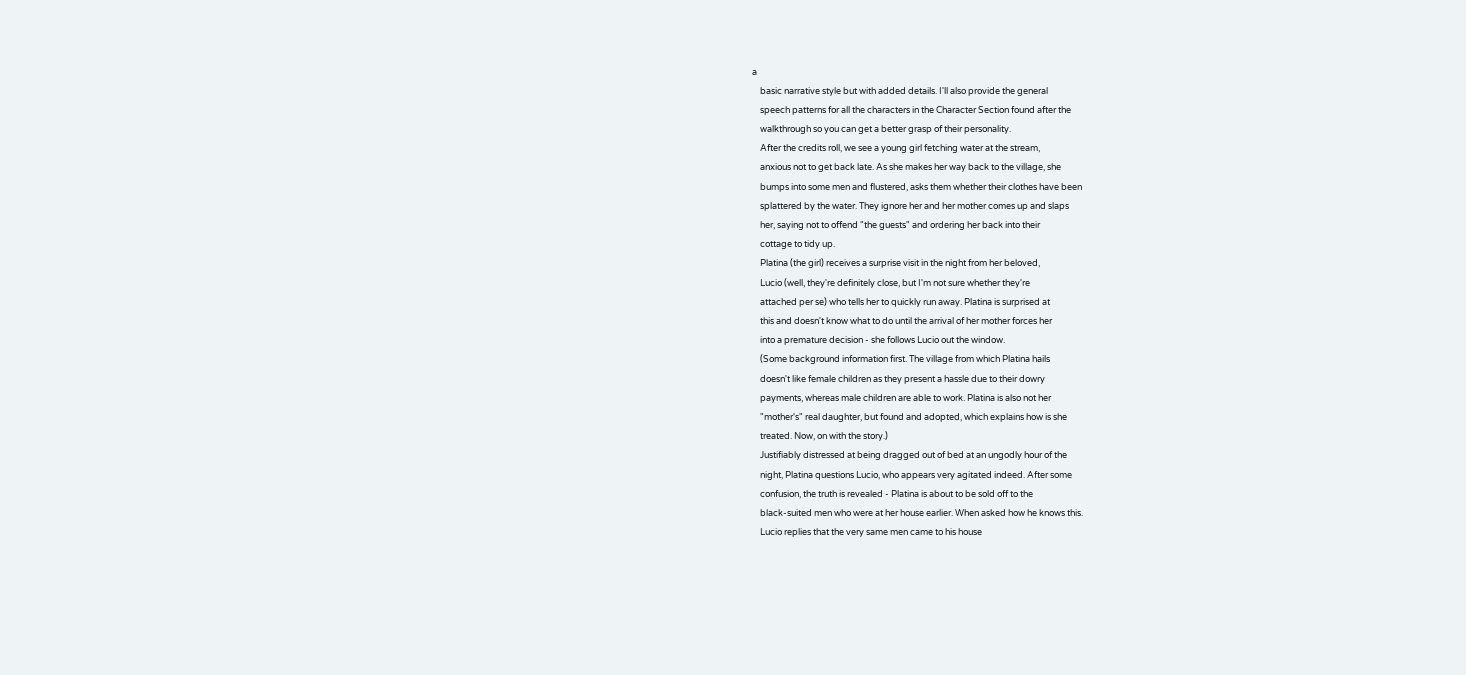a
    basic narrative style but with added details. I'll also provide the general
    speech patterns for all the characters in the Character Section found after the
    walkthrough so you can get a better grasp of their personality.
    After the credits roll, we see a young girl fetching water at the stream,
    anxious not to get back late. As she makes her way back to the village, she
    bumps into some men and flustered, asks them whether their clothes have been
    splattered by the water. They ignore her and her mother comes up and slaps
    her, saying not to offend "the guests" and ordering her back into their
    cottage to tidy up.
    Platina (the girl) receives a surprise visit in the night from her beloved,
    Lucio (well, they're definitely close, but I'm not sure whether they're
    attached per se) who tells her to quickly run away. Platina is surprised at
    this and doesn't know what to do until the arrival of her mother forces her
    into a premature decision - she follows Lucio out the window.
    (Some background information first. The village from which Platina hails
    doesn't like female children as they present a hassle due to their dowry
    payments, whereas male children are able to work. Platina is also not her
    "mother's" real daughter, but found and adopted, which explains how is she
    treated. Now, on with the story.)
    Justifiably distressed at being dragged out of bed at an ungodly hour of the
    night, Platina questions Lucio, who appears very agitated indeed. After some
    confusion, the truth is revealed - Platina is about to be sold off to the
    black-suited men who were at her house earlier. When asked how he knows this.
    Lucio replies that the very same men came to his house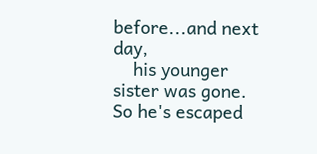before...and next day,
    his younger sister was gone. So he's escaped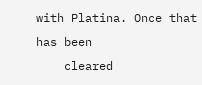with Platina. Once that has been
    cleared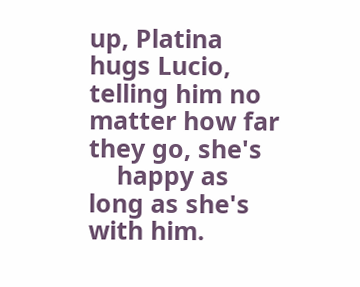up, Platina hugs Lucio, telling him no matter how far they go, she's
    happy as long as she's with him.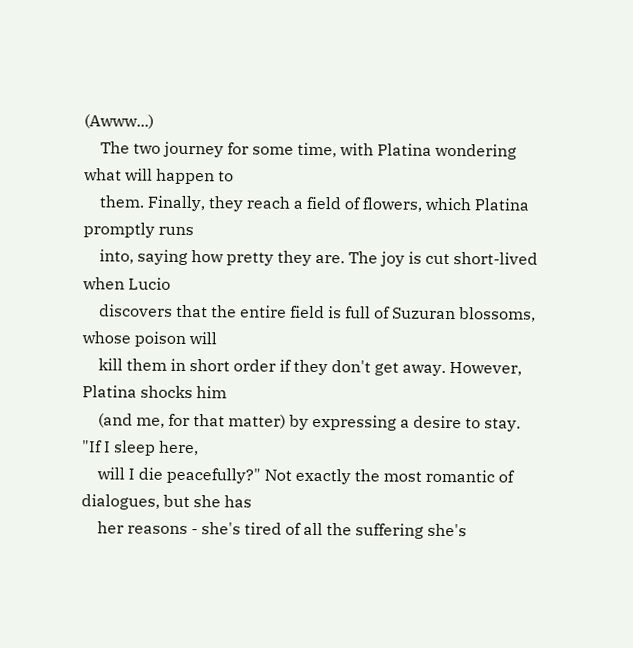(Awww...)
    The two journey for some time, with Platina wondering what will happen to
    them. Finally, they reach a field of flowers, which Platina promptly runs
    into, saying how pretty they are. The joy is cut short-lived when Lucio
    discovers that the entire field is full of Suzuran blossoms, whose poison will
    kill them in short order if they don't get away. However, Platina shocks him
    (and me, for that matter) by expressing a desire to stay. "If I sleep here,
    will I die peacefully?" Not exactly the most romantic of dialogues, but she has
    her reasons - she's tired of all the suffering she's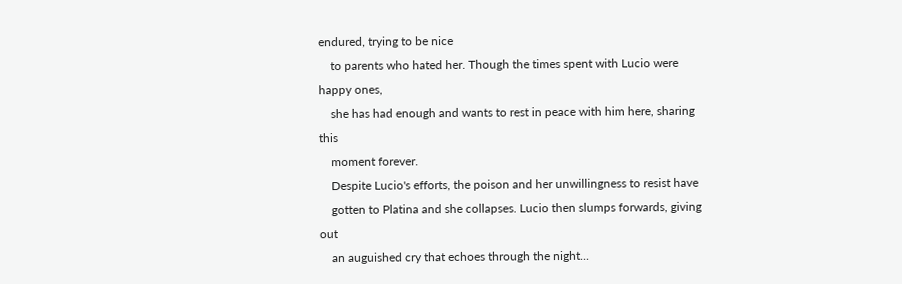endured, trying to be nice
    to parents who hated her. Though the times spent with Lucio were happy ones,
    she has had enough and wants to rest in peace with him here, sharing this
    moment forever.
    Despite Lucio's efforts, the poison and her unwillingness to resist have
    gotten to Platina and she collapses. Lucio then slumps forwards, giving out
    an auguished cry that echoes through the night...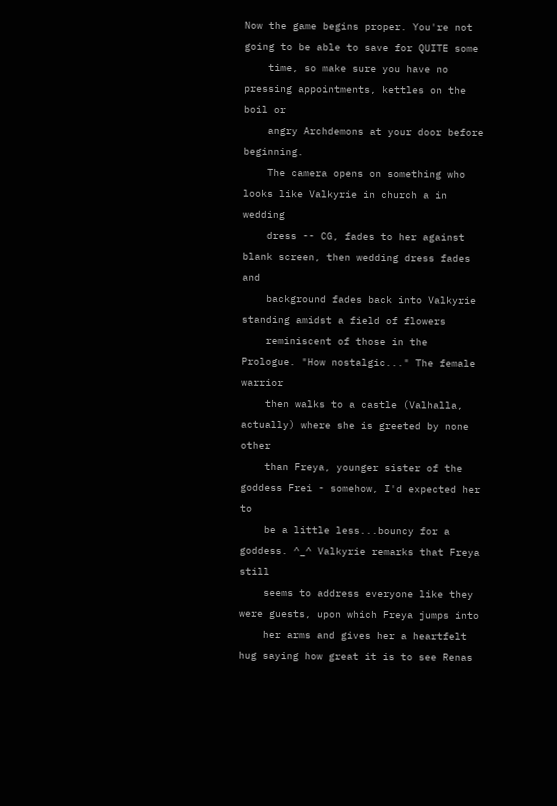Now the game begins proper. You're not going to be able to save for QUITE some
    time, so make sure you have no pressing appointments, kettles on the boil or
    angry Archdemons at your door before beginning.
    The camera opens on something who looks like Valkyrie in church a in wedding
    dress -- CG, fades to her against blank screen, then wedding dress fades and
    background fades back into Valkyrie standing amidst a field of flowers
    reminiscent of those in the Prologue. "How nostalgic..." The female warrior
    then walks to a castle (Valhalla, actually) where she is greeted by none other
    than Freya, younger sister of the goddess Frei - somehow, I'd expected her to
    be a little less...bouncy for a goddess. ^_^ Valkyrie remarks that Freya still
    seems to address everyone like they were guests, upon which Freya jumps into
    her arms and gives her a heartfelt hug saying how great it is to see Renas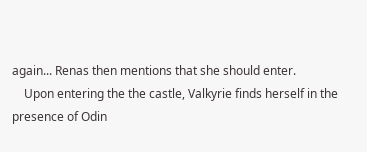again... Renas then mentions that she should enter.
    Upon entering the the castle, Valkyrie finds herself in the presence of Odin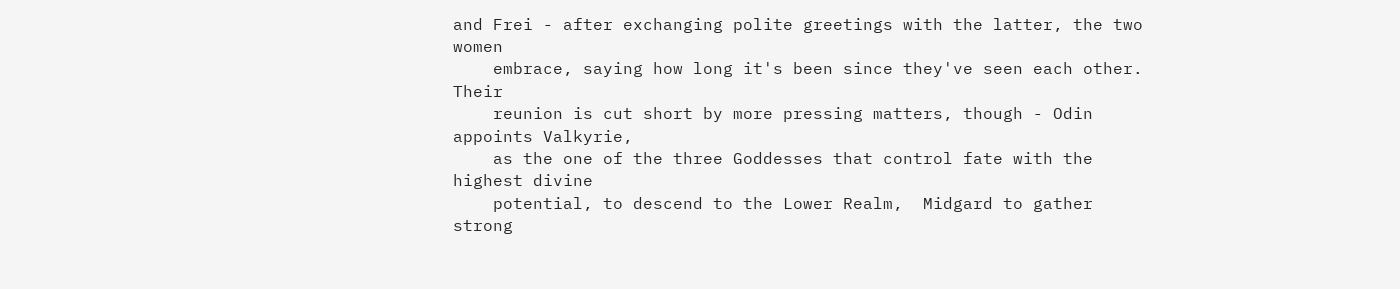and Frei - after exchanging polite greetings with the latter, the two women
    embrace, saying how long it's been since they've seen each other. Their
    reunion is cut short by more pressing matters, though - Odin appoints Valkyrie,
    as the one of the three Goddesses that control fate with the highest divine
    potential, to descend to the Lower Realm,  Midgard to gather strong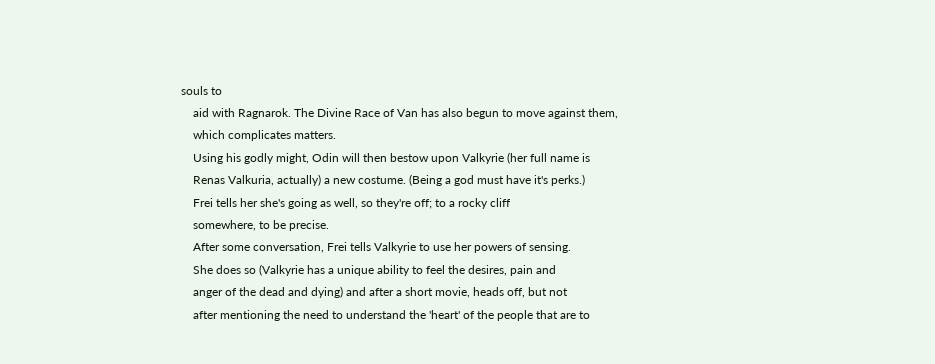souls to
    aid with Ragnarok. The Divine Race of Van has also begun to move against them,
    which complicates matters.
    Using his godly might, Odin will then bestow upon Valkyrie (her full name is
    Renas Valkuria, actually) a new costume. (Being a god must have it's perks.)
    Frei tells her she's going as well, so they're off; to a rocky cliff
    somewhere, to be precise.
    After some conversation, Frei tells Valkyrie to use her powers of sensing.
    She does so (Valkyrie has a unique ability to feel the desires, pain and
    anger of the dead and dying) and after a short movie, heads off, but not
    after mentioning the need to understand the 'heart' of the people that are to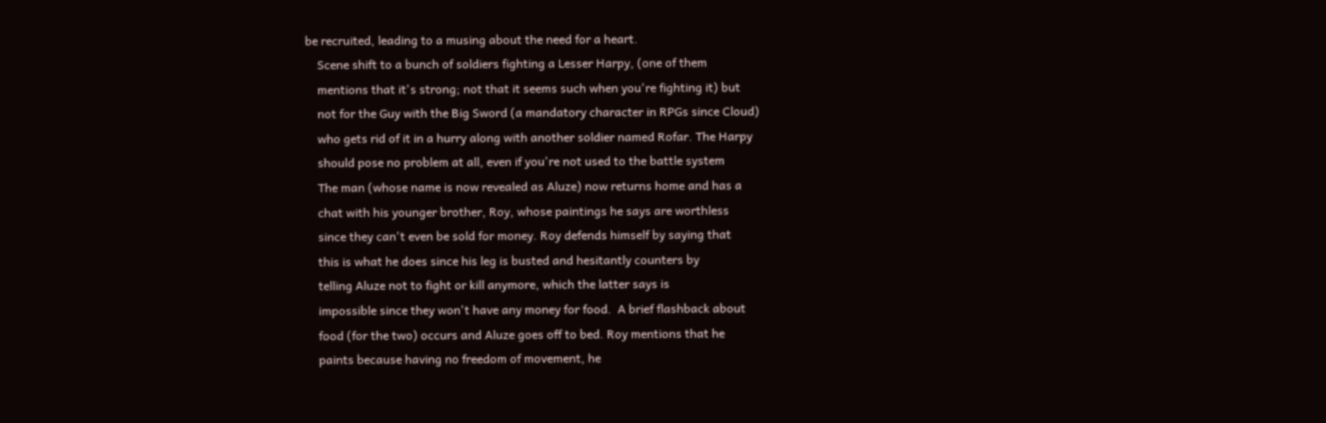be recruited, leading to a musing about the need for a heart.
    Scene shift to a bunch of soldiers fighting a Lesser Harpy, (one of them
    mentions that it's strong; not that it seems such when you're fighting it) but
    not for the Guy with the Big Sword (a mandatory character in RPGs since Cloud)
    who gets rid of it in a hurry along with another soldier named Rofar. The Harpy
    should pose no problem at all, even if you're not used to the battle system
    The man (whose name is now revealed as Aluze) now returns home and has a
    chat with his younger brother, Roy, whose paintings he says are worthless
    since they can't even be sold for money. Roy defends himself by saying that
    this is what he does since his leg is busted and hesitantly counters by
    telling Aluze not to fight or kill anymore, which the latter says is
    impossible since they won't have any money for food.  A brief flashback about
    food (for the two) occurs and Aluze goes off to bed. Roy mentions that he
    paints because having no freedom of movement, he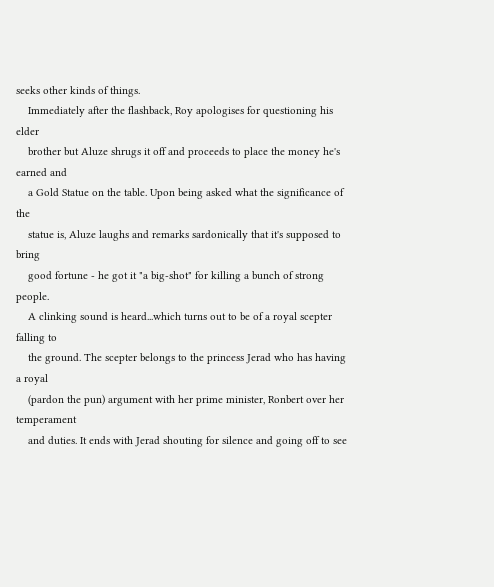seeks other kinds of things.
    Immediately after the flashback, Roy apologises for questioning his elder
    brother but Aluze shrugs it off and proceeds to place the money he's earned and
    a Gold Statue on the table. Upon being asked what the significance of the
    statue is, Aluze laughs and remarks sardonically that it's supposed to bring
    good fortune - he got it "a big-shot" for killing a bunch of strong people.
    A clinking sound is heard...which turns out to be of a royal scepter falling to
    the ground. The scepter belongs to the princess Jerad who has having a royal
    (pardon the pun) argument with her prime minister, Ronbert over her temperament
    and duties. It ends with Jerad shouting for silence and going off to see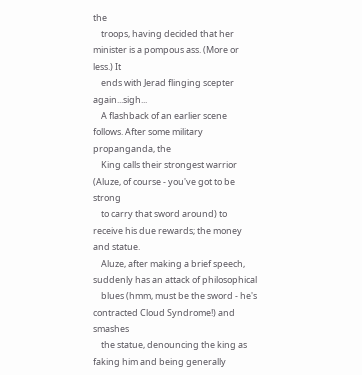the
    troops, having decided that her minister is a pompous ass. (More or less.) It
    ends with Jerad flinging scepter again...sigh...
    A flashback of an earlier scene follows. After some military propanganda, the
    King calls their strongest warrior (Aluze, of course - you've got to be strong
    to carry that sword around) to receive his due rewards; the money and statue.
    Aluze, after making a brief speech, suddenly has an attack of philosophical
    blues (hmm, must be the sword - he's contracted Cloud Syndrome!) and smashes
    the statue, denouncing the king as faking him and being generally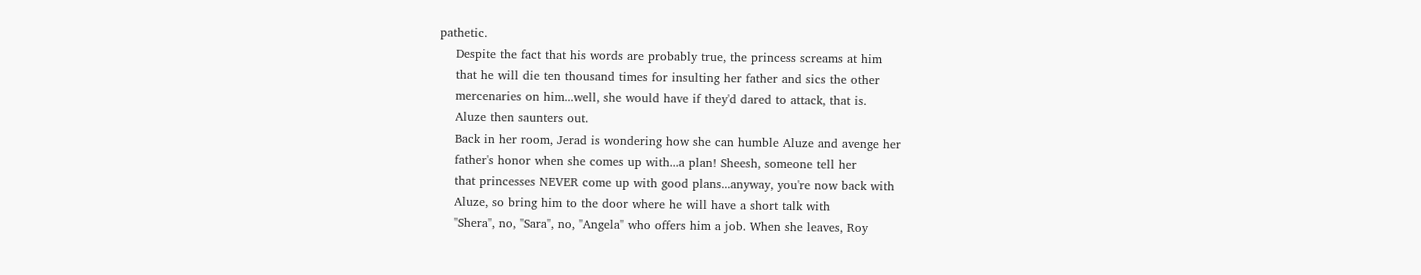pathetic.
    Despite the fact that his words are probably true, the princess screams at him
    that he will die ten thousand times for insulting her father and sics the other
    mercenaries on him...well, she would have if they'd dared to attack, that is.
    Aluze then saunters out.
    Back in her room, Jerad is wondering how she can humble Aluze and avenge her
    father's honor when she comes up with...a plan! Sheesh, someone tell her
    that princesses NEVER come up with good plans...anyway, you're now back with
    Aluze, so bring him to the door where he will have a short talk with
    "Shera", no, "Sara", no, "Angela" who offers him a job. When she leaves, Roy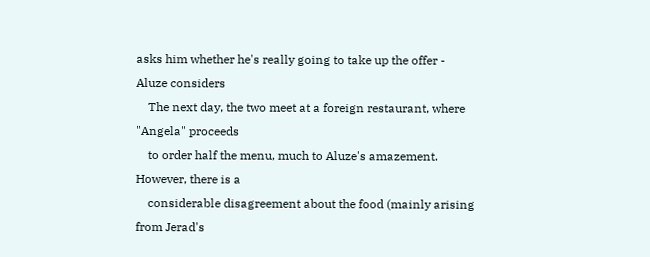asks him whether he's really going to take up the offer - Aluze considers
    The next day, the two meet at a foreign restaurant, where "Angela" proceeds
    to order half the menu, much to Aluze's amazement. However, there is a
    considerable disagreement about the food (mainly arising from Jerad's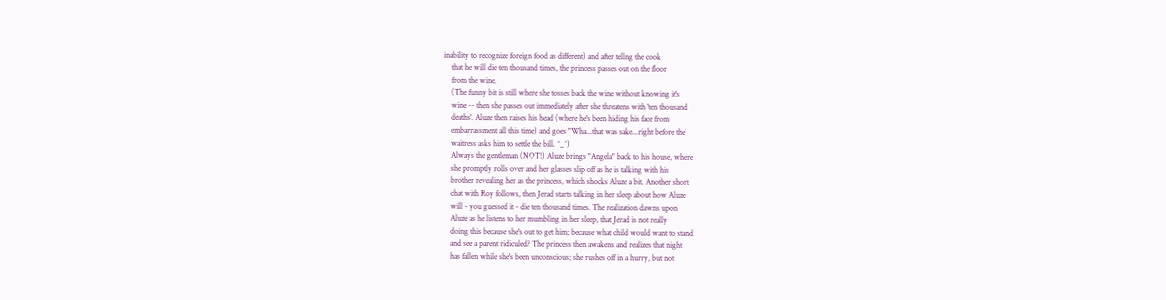inability to recognize foreign food as different) and after tellng the cook
    that he will die ten thousand times, the princess passes out on the floor
    from the wine.
    (The funny bit is still where she tosses back the wine without knowing it's
    wine -- then she passes out immediately after she threatens with 'ten thousand
    deaths'. Aluze then raises his head (where he's been hiding his face from
    embarrassment all this time) and goes "Wha...that was sake...right before the
    waitress asks him to settle the bill. ^_^)
    Always the gentleman (NOT!) Aluze brings "Angela" back to his house, where
    she promptly rolls over and her glasses slip off as he is talking with his
    brother revealing her as the princess, which shocks Aluze a bit. Another short
    chat with Roy follows, then Jerad starts talking in her sleep about how Aluze
    will - you guessed it - die ten thousand times. The realization dawns upon
    Aluze as he listens to her mumbling in her sleep, that Jerad is not really
    doing this because she's out to get him; because what child would want to stand
    and see a parent ridiculed? The princess then awakens and realizes that night
    has fallen while she's been unconscious; she rushes off in a hurry, but not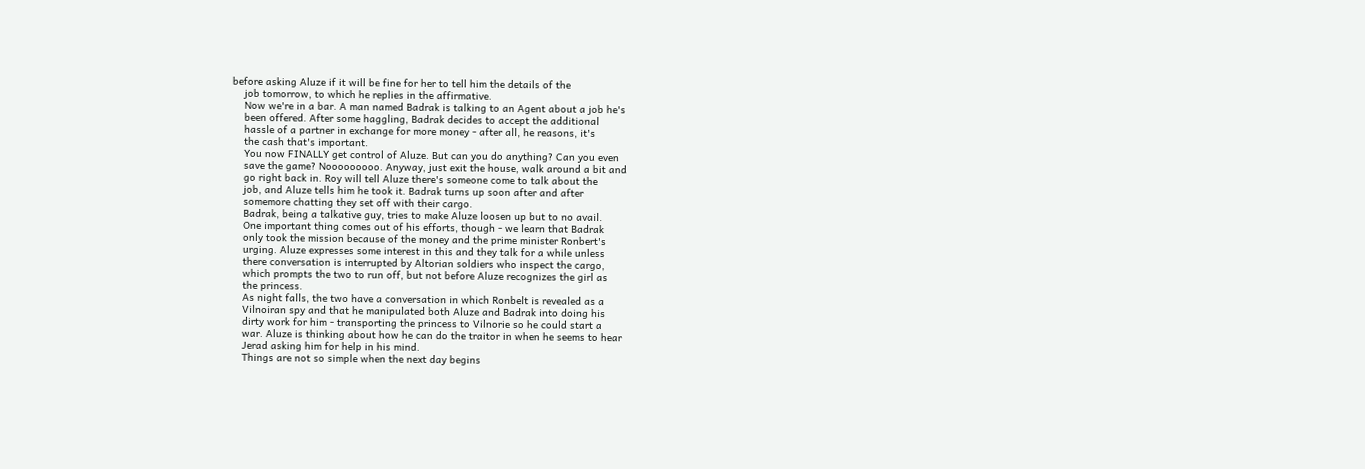before asking Aluze if it will be fine for her to tell him the details of the
    job tomorrow, to which he replies in the affirmative.
    Now we're in a bar. A man named Badrak is talking to an Agent about a job he's
    been offered. After some haggling, Badrak decides to accept the additional
    hassle of a partner in exchange for more money - after all, he reasons, it's
    the cash that's important.
    You now FINALLY get control of Aluze. But can you do anything? Can you even
    save the game? Nooooooooo. Anyway, just exit the house, walk around a bit and
    go right back in. Roy will tell Aluze there's someone come to talk about the
    job, and Aluze tells him he took it. Badrak turns up soon after and after
    somemore chatting they set off with their cargo.
    Badrak, being a talkative guy, tries to make Aluze loosen up but to no avail.
    One important thing comes out of his efforts, though - we learn that Badrak
    only took the mission because of the money and the prime minister Ronbert's
    urging. Aluze expresses some interest in this and they talk for a while unless
    there conversation is interrupted by Altorian soldiers who inspect the cargo,
    which prompts the two to run off, but not before Aluze recognizes the girl as
    the princess.
    As night falls, the two have a conversation in which Ronbelt is revealed as a
    Vilnoiran spy and that he manipulated both Aluze and Badrak into doing his
    dirty work for him - transporting the princess to Vilnorie so he could start a
    war. Aluze is thinking about how he can do the traitor in when he seems to hear
    Jerad asking him for help in his mind.
    Things are not so simple when the next day begins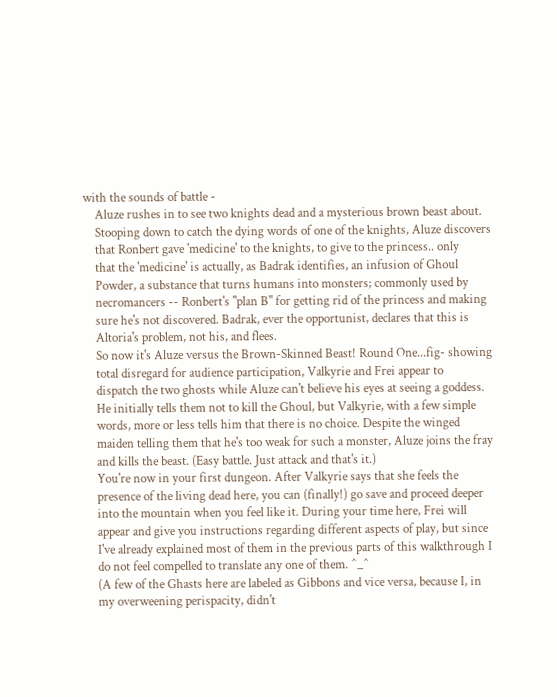with the sounds of battle -
    Aluze rushes in to see two knights dead and a mysterious brown beast about.
    Stooping down to catch the dying words of one of the knights, Aluze discovers
    that Ronbert gave 'medicine' to the knights, to give to the princess.. only
    that the 'medicine' is actually, as Badrak identifies, an infusion of Ghoul
    Powder, a substance that turns humans into monsters; commonly used by
    necromancers -- Ronbert's "plan B" for getting rid of the princess and making
    sure he's not discovered. Badrak, ever the opportunist, declares that this is
    Altoria's problem, not his, and flees.
    So now it's Aluze versus the Brown-Skinned Beast! Round One...fig- showing
    total disregard for audience participation, Valkyrie and Frei appear to
    dispatch the two ghosts while Aluze can't believe his eyes at seeing a goddess.
    He initially tells them not to kill the Ghoul, but Valkyrie, with a few simple
    words, more or less tells him that there is no choice. Despite the winged
    maiden telling them that he's too weak for such a monster, Aluze joins the fray
    and kills the beast. (Easy battle. Just attack and that's it.)
    You're now in your first dungeon. After Valkyrie says that she feels the
    presence of the living dead here, you can (finally!) go save and proceed deeper
    into the mountain when you feel like it. During your time here, Frei will
    appear and give you instructions regarding different aspects of play, but since
    I've already explained most of them in the previous parts of this walkthrough I
    do not feel compelled to translate any one of them. ^_^
    (A few of the Ghasts here are labeled as Gibbons and vice versa, because I, in
    my overweening perispacity, didn't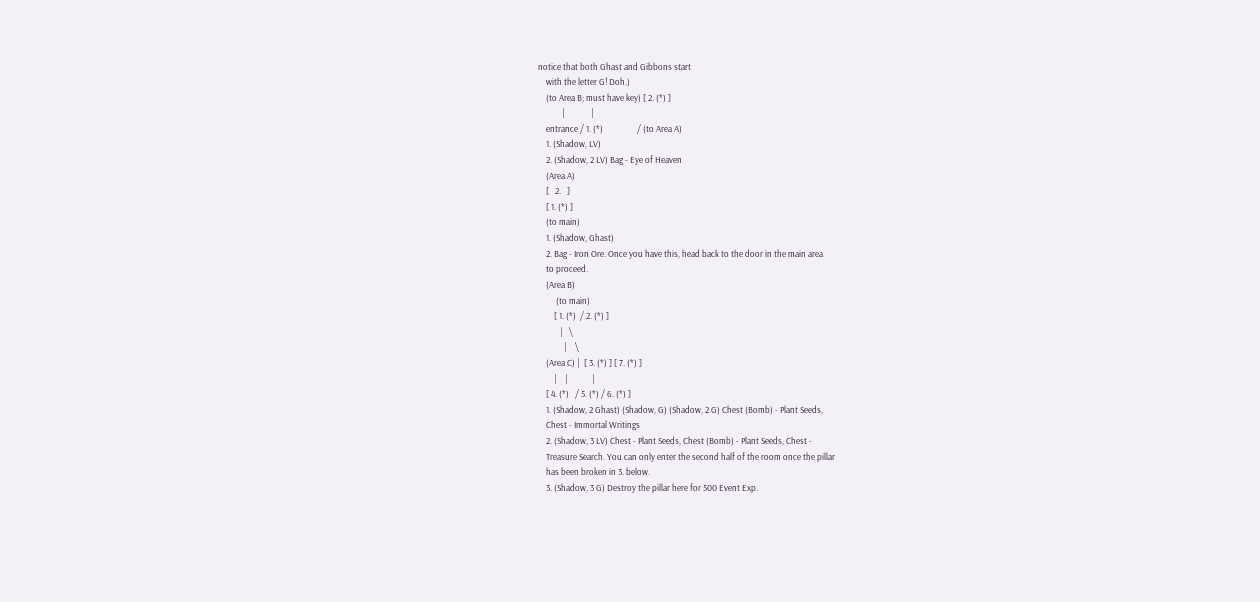notice that both Ghast and Gibbons start
    with the letter G! Doh.)
    (to Area B; must have key) [ 2. (*) ]
            |             |
    entrance / 1. (*)                 / (to Area A)
    1. (Shadow, LV)
    2. (Shadow, 2 LV) Bag - Eye of Heaven
    (Area A)
    [   2.   ]
    [ 1. (*) ]
    (to main)
    1. (Shadow, Ghast)
    2. Bag - Iron Ore. Once you have this, head back to the door in the main area
    to proceed.
    (Area B)
         (to main)
        [ 1. (*)  / 2. (*) ]
           |   \
             |    \
    (Area C) |  [ 3. (*) ] [ 7. (*) ]
        |    |            |
    [ 4. (*)   / 5. (*) / 6. (*) ]
    1. (Shadow, 2 Ghast) (Shadow, G) (Shadow, 2 G) Chest (Bomb) - Plant Seeds,
    Chest - Immortal Writings
    2. (Shadow, 3 LV) Chest - Plant Seeds, Chest (Bomb) - Plant Seeds, Chest -
    Treasure Search. You can only enter the second half of the room once the pillar
    has been broken in 3. below.
    3. (Shadow, 3 G) Destroy the pillar here for 500 Event Exp.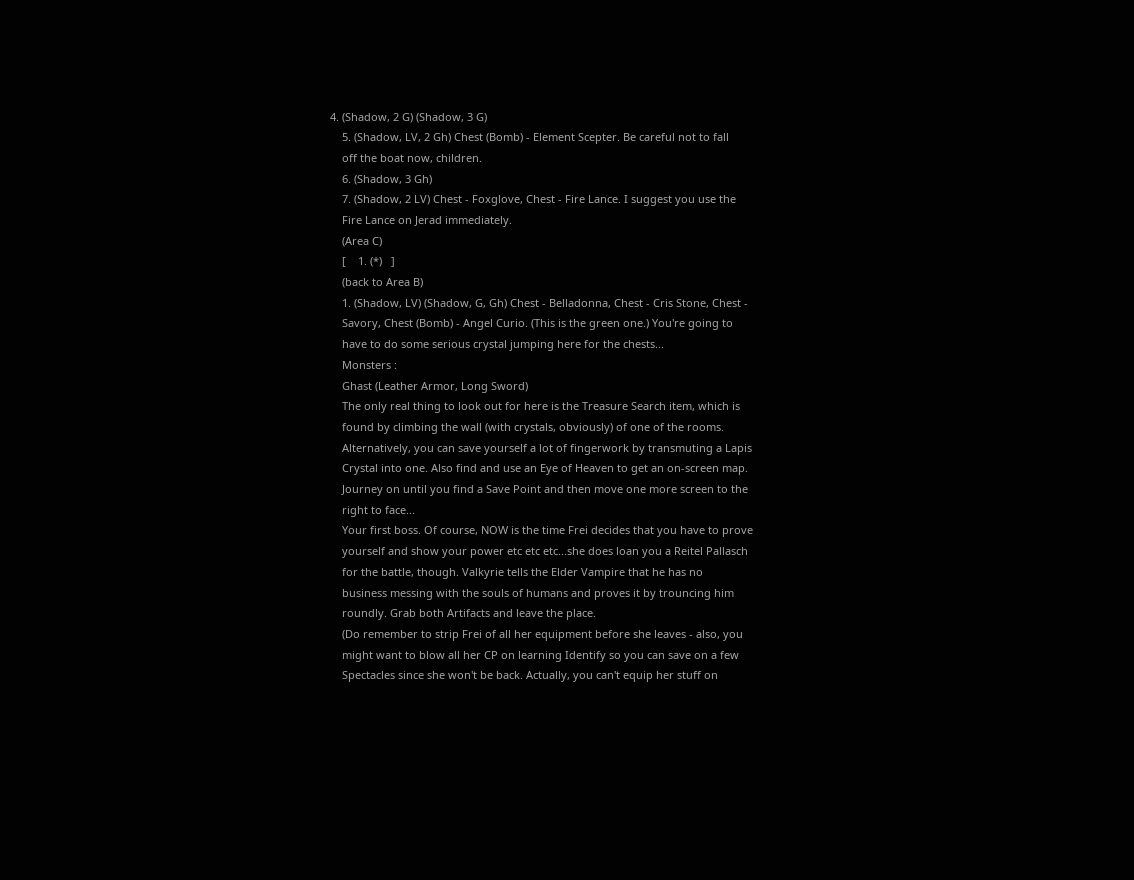4. (Shadow, 2 G) (Shadow, 3 G)
    5. (Shadow, LV, 2 Gh) Chest (Bomb) - Element Scepter. Be careful not to fall
    off the boat now, children.
    6. (Shadow, 3 Gh)
    7. (Shadow, 2 LV) Chest - Foxglove, Chest - Fire Lance. I suggest you use the
    Fire Lance on Jerad immediately.
    (Area C)
    [    1. (*)   ]
    (back to Area B)
    1. (Shadow, LV) (Shadow, G, Gh) Chest - Belladonna, Chest - Cris Stone, Chest -
    Savory, Chest (Bomb) - Angel Curio. (This is the green one.) You're going to
    have to do some serious crystal jumping here for the chests...
    Monsters :
    Ghast (Leather Armor, Long Sword)
    The only real thing to look out for here is the Treasure Search item, which is
    found by climbing the wall (with crystals, obviously) of one of the rooms.
    Alternatively, you can save yourself a lot of fingerwork by transmuting a Lapis
    Crystal into one. Also find and use an Eye of Heaven to get an on-screen map.
    Journey on until you find a Save Point and then move one more screen to the
    right to face...
    Your first boss. Of course, NOW is the time Frei decides that you have to prove
    yourself and show your power etc etc etc...she does loan you a Reitel Pallasch
    for the battle, though. Valkyrie tells the Elder Vampire that he has no
    business messing with the souls of humans and proves it by trouncing him
    roundly. Grab both Artifacts and leave the place.
    (Do remember to strip Frei of all her equipment before she leaves - also, you
    might want to blow all her CP on learning Identify so you can save on a few
    Spectacles since she won't be back. Actually, you can't equip her stuff on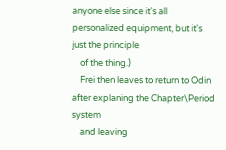anyone else since it's all personalized equipment, but it's just the principle
    of the thing.)
    Frei then leaves to return to Odin after explaning the Chapter\Period system
    and leaving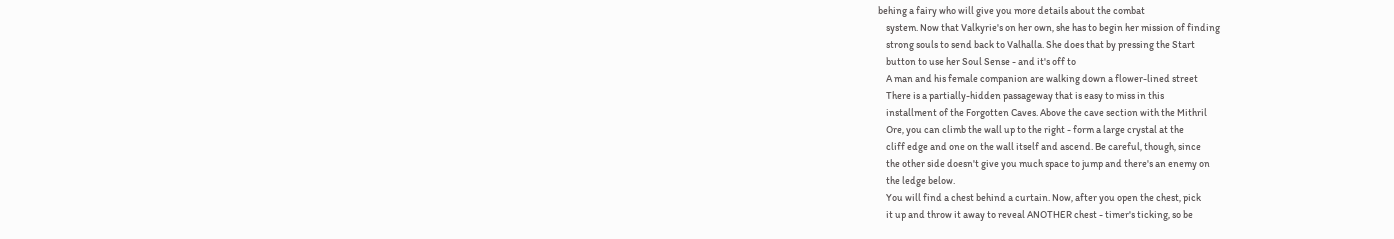behing a fairy who will give you more details about the combat
    system. Now that Valkyrie's on her own, she has to begin her mission of finding
    strong souls to send back to Valhalla. She does that by pressing the Start
    button to use her Soul Sense - and it's off to
    A man and his female companion are walking down a flower-lined street
    There is a partially-hidden passageway that is easy to miss in this
    installment of the Forgotten Caves. Above the cave section with the Mithril
    Ore, you can climb the wall up to the right - form a large crystal at the
    cliff edge and one on the wall itself and ascend. Be careful, though, since
    the other side doesn't give you much space to jump and there's an enemy on
    the ledge below.
    You will find a chest behind a curtain. Now, after you open the chest, pick
    it up and throw it away to reveal ANOTHER chest - timer's ticking, so be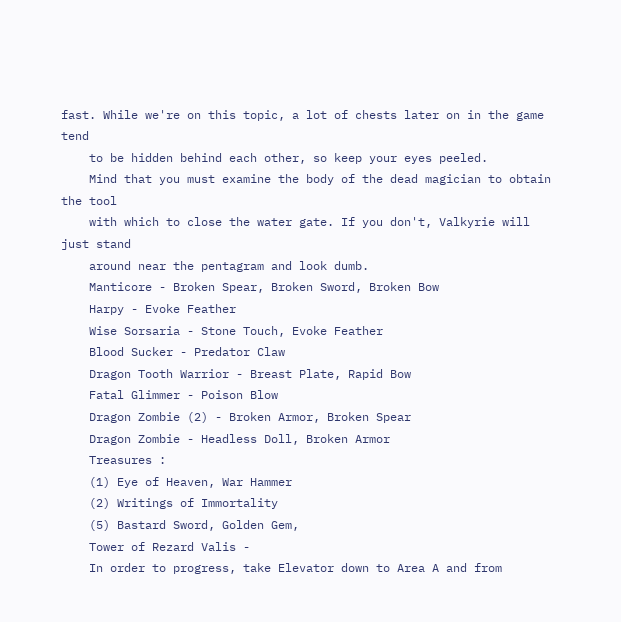fast. While we're on this topic, a lot of chests later on in the game tend
    to be hidden behind each other, so keep your eyes peeled.
    Mind that you must examine the body of the dead magician to obtain the tool
    with which to close the water gate. If you don't, Valkyrie will just stand
    around near the pentagram and look dumb.
    Manticore - Broken Spear, Broken Sword, Broken Bow
    Harpy - Evoke Feather
    Wise Sorsaria - Stone Touch, Evoke Feather
    Blood Sucker - Predator Claw
    Dragon Tooth Warrior - Breast Plate, Rapid Bow
    Fatal Glimmer - Poison Blow
    Dragon Zombie (2) - Broken Armor, Broken Spear
    Dragon Zombie - Headless Doll, Broken Armor
    Treasures :
    (1) Eye of Heaven, War Hammer
    (2) Writings of Immortality
    (5) Bastard Sword, Golden Gem,
    Tower of Rezard Valis -
    In order to progress, take Elevator down to Area A and from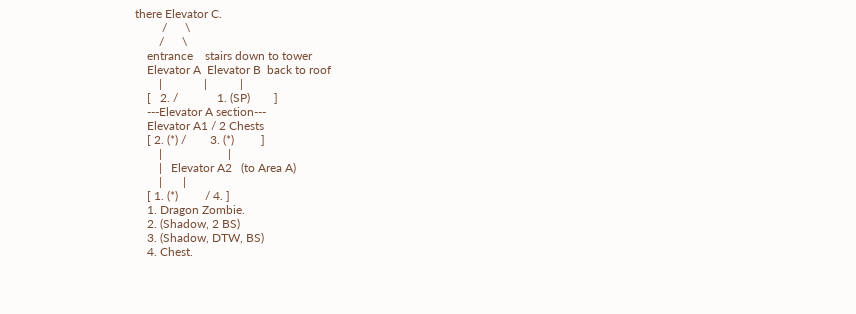there Elevator C.
         /      \
        /      \
    entrance    stairs down to tower
    Elevator A  Elevator B  back to roof
        |              |           |
    [   2. /             1. (SP)        ]
    ---Elevator A section---
    Elevator A1 / 2 Chests
    [ 2. (*) /        3. (*)         ]
        |                      |
        |   Elevator A2   (to Area A)
        |       |
    [ 1. (*)         / 4. ]
    1. Dragon Zombie.
    2. (Shadow, 2 BS)
    3. (Shadow, DTW, BS)
    4. Chest.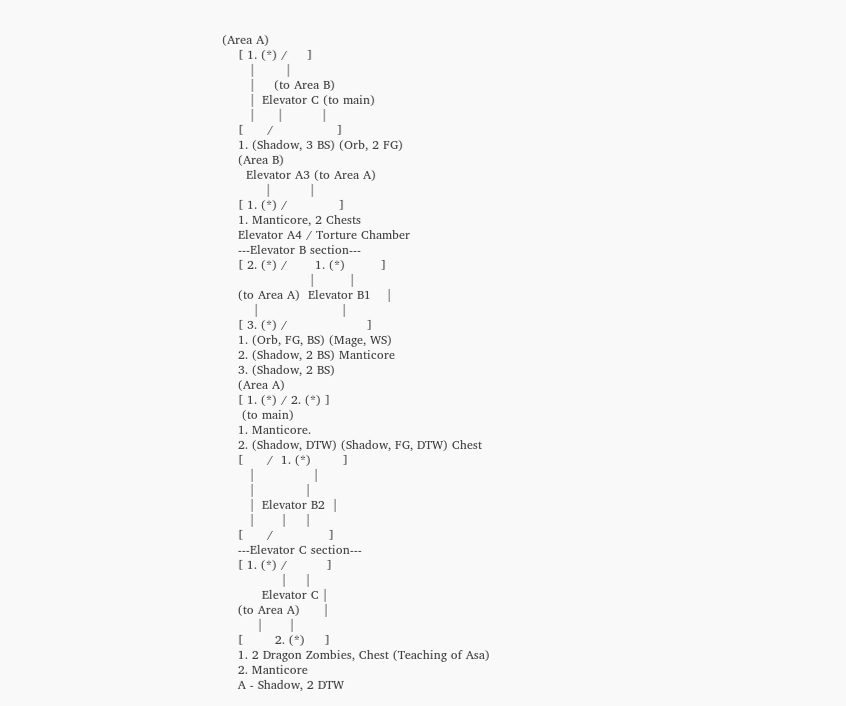(Area A)
    [ 1. (*) /     ]
       |        |
       |     (to Area B)
       |  Elevator C (to main)
       |      |          |
    [      /                ]
    1. (Shadow, 3 BS) (Orb, 2 FG)
    (Area B)
      Elevator A3 (to Area A)
           |          |
    [ 1. (*) /             ]
    1. Manticore, 2 Chests
    Elevator A4 / Torture Chamber
    ---Elevator B section---
    [ 2. (*) /       1. (*)         ]
                      |         |
    (to Area A)  Elevator B1    |
        |                     |
    [ 3. (*) /                    ]
    1. (Orb, FG, BS) (Mage, WS)
    2. (Shadow, 2 BS) Manticore
    3. (Shadow, 2 BS)
    (Area A)
    [ 1. (*) / 2. (*) ]
     (to main)
    1. Manticore.
    2. (Shadow, DTW) (Shadow, FG, DTW) Chest
    [      /  1. (*)        ]
       |               |
       |             |
       |  Elevator B2  |
       |       |     |
    [      /              ]
    ---Elevator C section---
    [ 1. (*) /          ]
               |     |
          Elevator C |
    (to Area A)      |
         |       |
    [        2. (*)     ]
    1. 2 Dragon Zombies, Chest (Teaching of Asa)
    2. Manticore
    A - Shadow, 2 DTW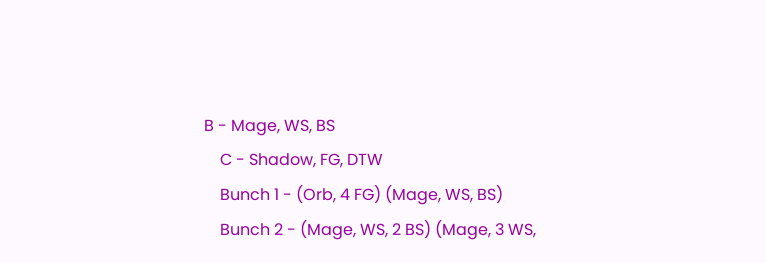B - Mage, WS, BS
    C - Shadow, FG, DTW
    Bunch 1 - (Orb, 4 FG) (Mage, WS, BS)
    Bunch 2 - (Mage, WS, 2 BS) (Mage, 3 WS,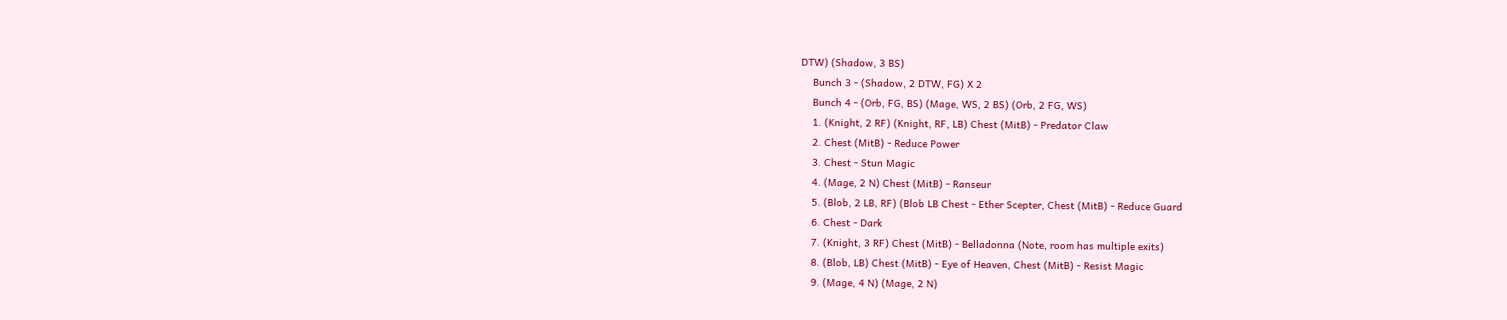DTW) (Shadow, 3 BS)
    Bunch 3 - (Shadow, 2 DTW, FG) X 2
    Bunch 4 - (Orb, FG, BS) (Mage, WS, 2 BS) (Orb, 2 FG, WS)
    1. (Knight, 2 RF) (Knight, RF, LB) Chest (MitB) - Predator Claw
    2. Chest (MitB) - Reduce Power
    3. Chest - Stun Magic
    4. (Mage, 2 N) Chest (MitB) - Ranseur
    5. (Blob, 2 LB, RF) (Blob LB Chest - Ether Scepter, Chest (MitB) - Reduce Guard
    6. Chest - Dark
    7. (Knight, 3 RF) Chest (MitB) - Belladonna (Note, room has multiple exits)
    8. (Blob, LB) Chest (MitB) - Eye of Heaven, Chest (MitB) - Resist Magic
    9. (Mage, 4 N) (Mage, 2 N)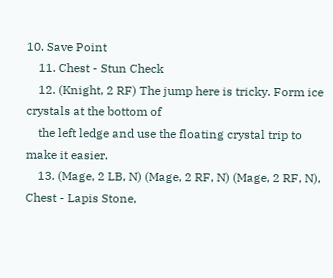10. Save Point
    11. Chest - Stun Check
    12. (Knight, 2 RF) The jump here is tricky. Form ice crystals at the bottom of
    the left ledge and use the floating crystal trip to make it easier.
    13. (Mage, 2 LB, N) (Mage, 2 RF, N) (Mage, 2 RF, N), Chest - Lapis Stone,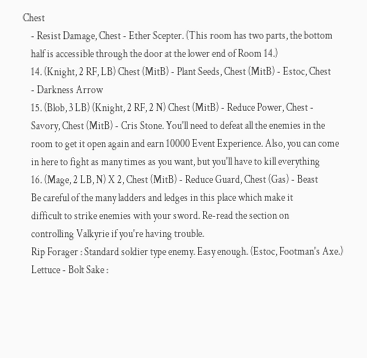Chest
    - Resist Damage, Chest - Ether Scepter. (This room has two parts, the bottom
    half is accessible through the door at the lower end of Room 14.)
    14. (Knight, 2 RF, LB) Chest (MitB) - Plant Seeds, Chest (MitB) - Estoc, Chest
    - Darkness Arrow
    15. (Blob, 3 LB) (Knight, 2 RF, 2 N) Chest (MitB) - Reduce Power, Chest -
    Savory, Chest (MitB) - Cris Stone. You'll need to defeat all the enemies in the
    room to get it open again and earn 10000 Event Experience. Also, you can come
    in here to fight as many times as you want, but you'll have to kill everything
    16. (Mage, 2 LB, N) X 2, Chest (MitB) - Reduce Guard, Chest (Gas) - Beast
    Be careful of the many ladders and ledges in this place which make it
    difficult to strike enemies with your sword. Re-read the section on
    controlling Valkyrie if you're having trouble.
    Rip Forager : Standard soldier type enemy. Easy enough. (Estoc, Footman's Axe.)
    Lettuce - Bolt Sake :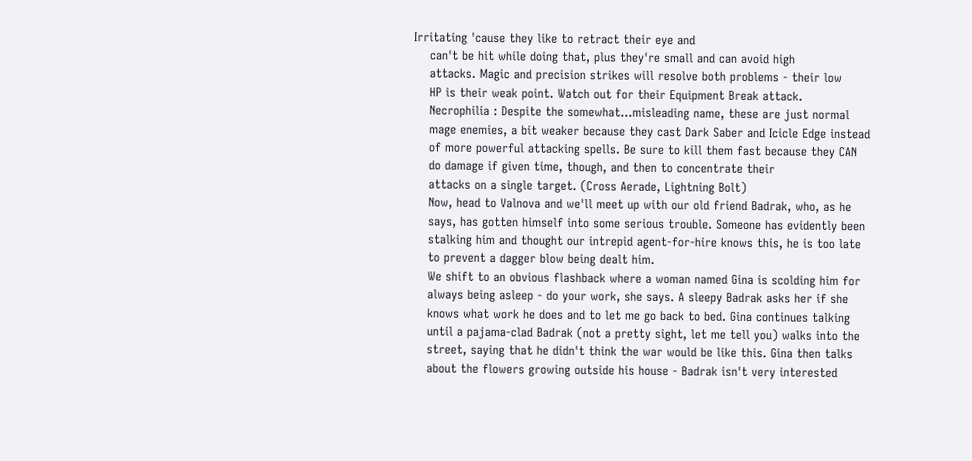Irritating 'cause they like to retract their eye and
    can't be hit while doing that, plus they're small and can avoid high
    attacks. Magic and precision strikes will resolve both problems - their low
    HP is their weak point. Watch out for their Equipment Break attack.
    Necrophilia : Despite the somewhat...misleading name, these are just normal
    mage enemies, a bit weaker because they cast Dark Saber and Icicle Edge instead
    of more powerful attacking spells. Be sure to kill them fast because they CAN
    do damage if given time, though, and then to concentrate their
    attacks on a single target. (Cross Aerade, Lightning Bolt)
    Now, head to Valnova and we'll meet up with our old friend Badrak, who, as he
    says, has gotten himself into some serious trouble. Someone has evidently been
    stalking him and thought our intrepid agent-for-hire knows this, he is too late
    to prevent a dagger blow being dealt him.
    We shift to an obvious flashback where a woman named Gina is scolding him for
    always being asleep - do your work, she says. A sleepy Badrak asks her if she
    knows what work he does and to let me go back to bed. Gina continues talking
    until a pajama-clad Badrak (not a pretty sight, let me tell you) walks into the
    street, saying that he didn't think the war would be like this. Gina then talks
    about the flowers growing outside his house - Badrak isn't very interested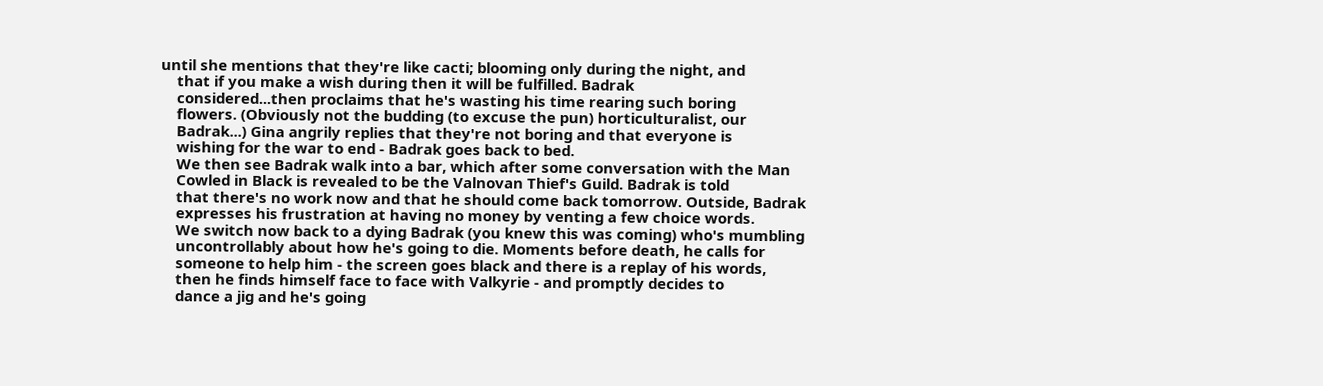until she mentions that they're like cacti; blooming only during the night, and
    that if you make a wish during then it will be fulfilled. Badrak
    considered...then proclaims that he's wasting his time rearing such boring
    flowers. (Obviously not the budding (to excuse the pun) horticulturalist, our
    Badrak...) Gina angrily replies that they're not boring and that everyone is
    wishing for the war to end - Badrak goes back to bed.
    We then see Badrak walk into a bar, which after some conversation with the Man
    Cowled in Black is revealed to be the Valnovan Thief's Guild. Badrak is told
    that there's no work now and that he should come back tomorrow. Outside, Badrak
    expresses his frustration at having no money by venting a few choice words.
    We switch now back to a dying Badrak (you knew this was coming) who's mumbling
    uncontrollably about how he's going to die. Moments before death, he calls for
    someone to help him - the screen goes black and there is a replay of his words,
    then he finds himself face to face with Valkyrie - and promptly decides to
    dance a jig and he's going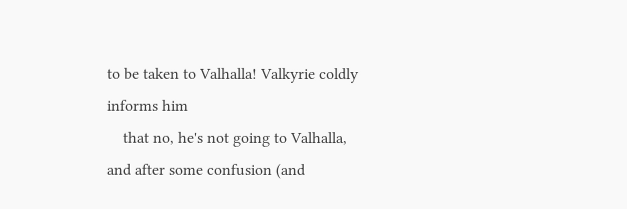to be taken to Valhalla! Valkyrie coldly informs him
    that no, he's not going to Valhalla, and after some confusion (and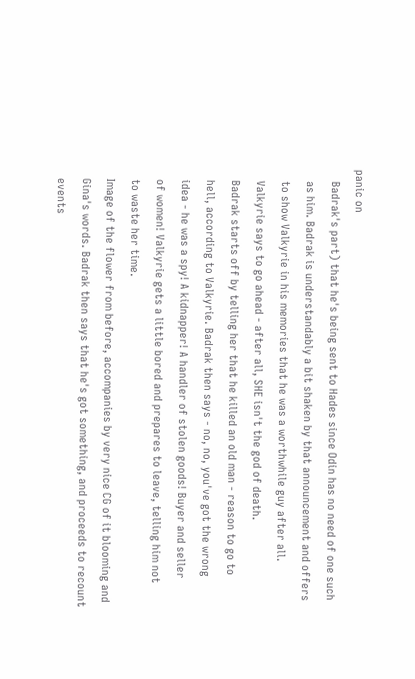panic on
    Badrak's part) that he's being sent to Hades since Odin has no need of one such
    as him. Badrak is understandably a bit shaken by that announcement and offers
    to show Valkyrie in his memories that he was a worthwhile guy after all.
    Valkyrie says to go ahead - after all, SHE isn't the god of death.
    Badrak starts off by telling her that he killed an old man - reason to go to
    hell, according to Valkyrie. Badrak then says - no, no, you've got the wrong
    idea - he was a spy! A kidnapper! A handler of stolen goods! Buyer and seller
    of women! Valkyrie gets a little bored and prepares to leave, telling him not
    to waste her time.
    Image of the flower from before, accompanies by very nice CG of it blooming and
    Gina's words. Badrak then says that he's got something, and proceeds to recount
    events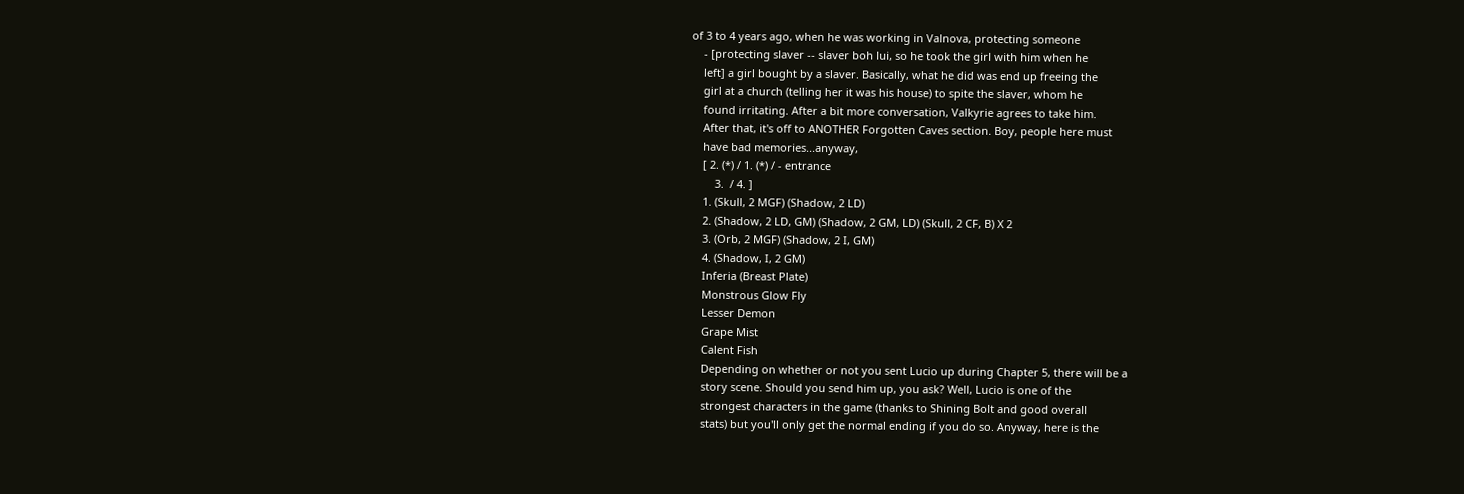of 3 to 4 years ago, when he was working in Valnova, protecting someone
    - [protecting slaver -- slaver boh lui, so he took the girl with him when he
    left] a girl bought by a slaver. Basically, what he did was end up freeing the
    girl at a church (telling her it was his house) to spite the slaver, whom he
    found irritating. After a bit more conversation, Valkyrie agrees to take him.
    After that, it's off to ANOTHER Forgotten Caves section. Boy, people here must
    have bad memories...anyway,
    [ 2. (*) / 1. (*) / - entrance
        3.  / 4. ]
    1. (Skull, 2 MGF) (Shadow, 2 LD)
    2. (Shadow, 2 LD, GM) (Shadow, 2 GM, LD) (Skull, 2 CF, B) X 2
    3. (Orb, 2 MGF) (Shadow, 2 I, GM)
    4. (Shadow, I, 2 GM)
    Inferia (Breast Plate)
    Monstrous Glow Fly
    Lesser Demon
    Grape Mist
    Calent Fish
    Depending on whether or not you sent Lucio up during Chapter 5, there will be a
    story scene. Should you send him up, you ask? Well, Lucio is one of the
    strongest characters in the game (thanks to Shining Bolt and good overall
    stats) but you'll only get the normal ending if you do so. Anyway, here is the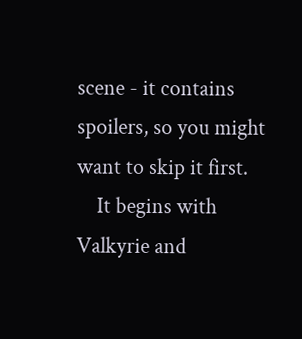scene - it contains spoilers, so you might want to skip it first.
    It begins with Valkyrie and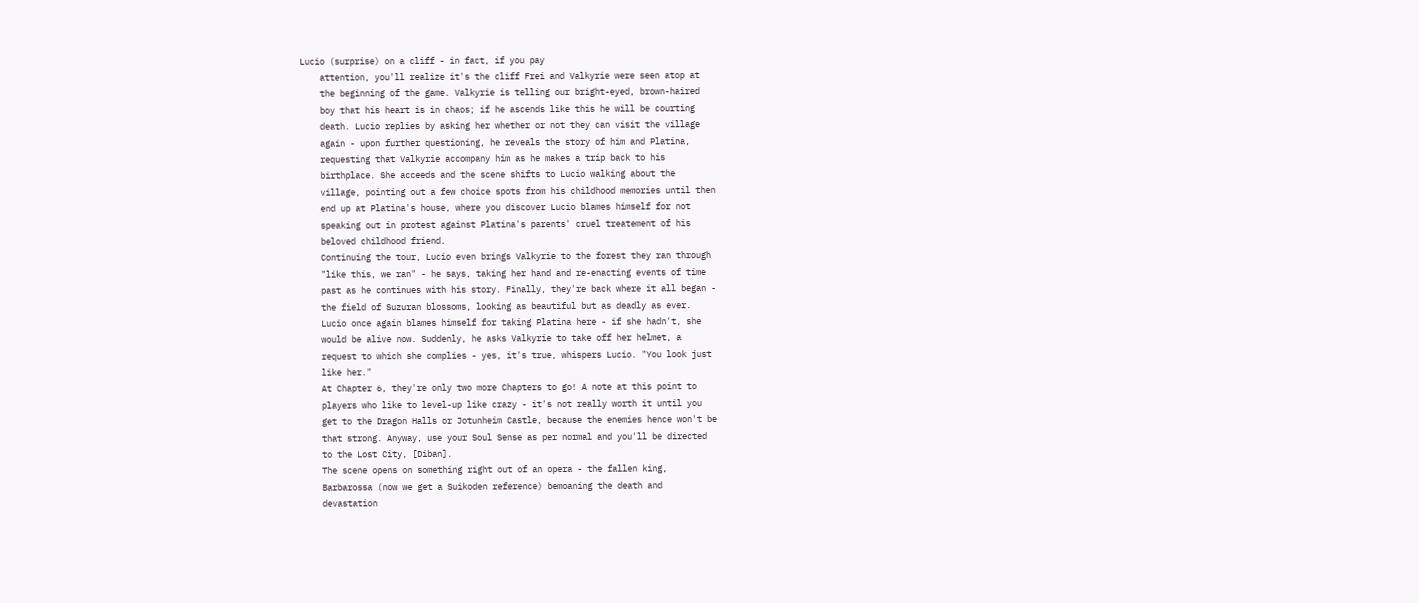Lucio (surprise) on a cliff - in fact, if you pay
    attention, you'll realize it's the cliff Frei and Valkyrie were seen atop at
    the beginning of the game. Valkyrie is telling our bright-eyed, brown-haired
    boy that his heart is in chaos; if he ascends like this he will be courting
    death. Lucio replies by asking her whether or not they can visit the village
    again - upon further questioning, he reveals the story of him and Platina,
    requesting that Valkyrie accompany him as he makes a trip back to his
    birthplace. She acceeds and the scene shifts to Lucio walking about the
    village, pointing out a few choice spots from his childhood memories until then
    end up at Platina's house, where you discover Lucio blames himself for not
    speaking out in protest against Platina's parents' cruel treatement of his
    beloved childhood friend.
    Continuing the tour, Lucio even brings Valkyrie to the forest they ran through
    "like this, we ran" - he says, taking her hand and re-enacting events of time
    past as he continues with his story. Finally, they're back where it all began -
    the field of Suzuran blossoms, looking as beautiful but as deadly as ever.
    Lucio once again blames himself for taking Platina here - if she hadn't, she
    would be alive now. Suddenly, he asks Valkyrie to take off her helmet, a
    request to which she complies - yes, it's true, whispers Lucio. "You look just
    like her."
    At Chapter 6, they're only two more Chapters to go! A note at this point to
    players who like to level-up like crazy - it's not really worth it until you
    get to the Dragon Halls or Jotunheim Castle, because the enemies hence won't be
    that strong. Anyway, use your Soul Sense as per normal and you'll be directed
    to the Lost City, [Diban].
    The scene opens on something right out of an opera - the fallen king,
    Barbarossa (now we get a Suikoden reference) bemoaning the death and
    devastation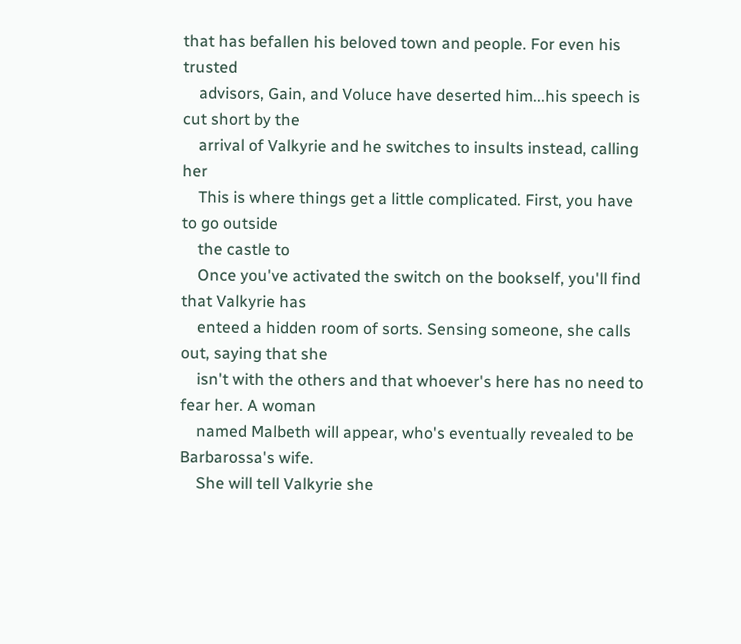that has befallen his beloved town and people. For even his trusted
    advisors, Gain, and Voluce have deserted him...his speech is cut short by the
    arrival of Valkyrie and he switches to insults instead, calling her
    This is where things get a little complicated. First, you have to go outside
    the castle to
    Once you've activated the switch on the bookself, you'll find that Valkyrie has
    enteed a hidden room of sorts. Sensing someone, she calls out, saying that she
    isn't with the others and that whoever's here has no need to fear her. A woman
    named Malbeth will appear, who's eventually revealed to be Barbarossa's wife.
    She will tell Valkyrie she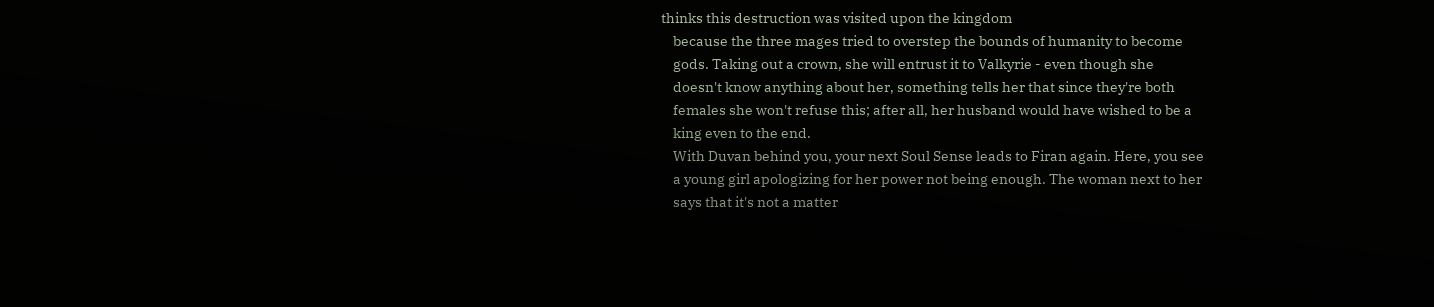thinks this destruction was visited upon the kingdom
    because the three mages tried to overstep the bounds of humanity to become
    gods. Taking out a crown, she will entrust it to Valkyrie - even though she
    doesn't know anything about her, something tells her that since they're both
    females she won't refuse this; after all, her husband would have wished to be a
    king even to the end.
    With Duvan behind you, your next Soul Sense leads to Firan again. Here, you see
    a young girl apologizing for her power not being enough. The woman next to her
    says that it's not a matter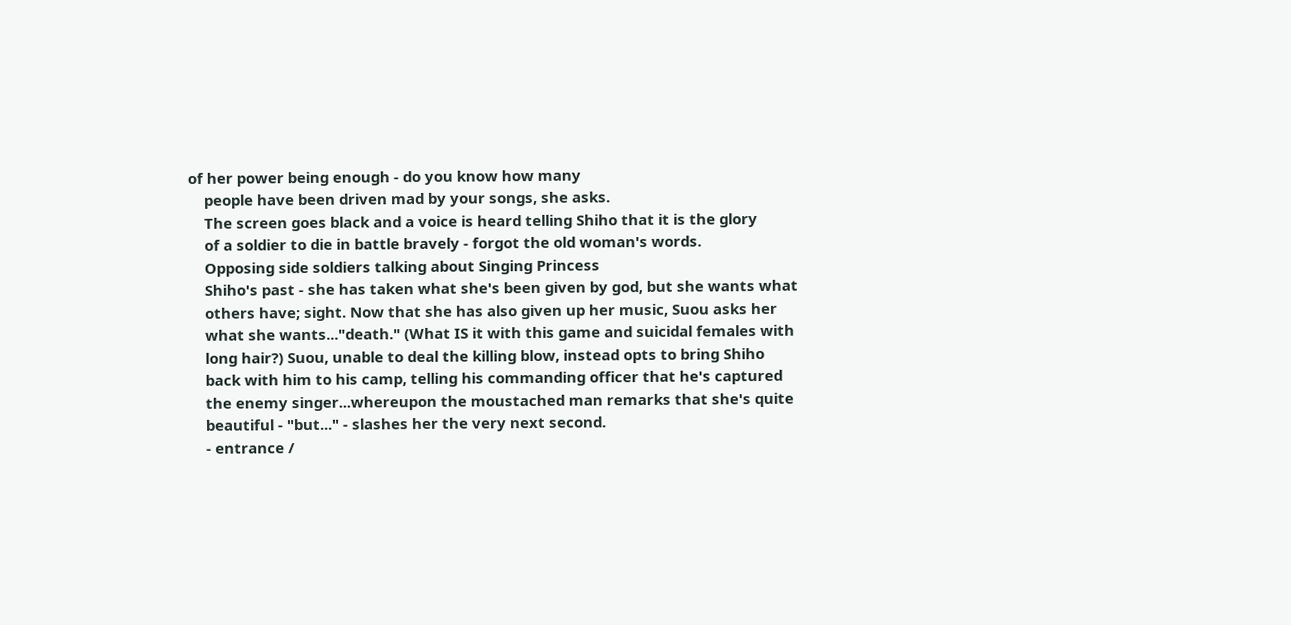of her power being enough - do you know how many
    people have been driven mad by your songs, she asks.
    The screen goes black and a voice is heard telling Shiho that it is the glory
    of a soldier to die in battle bravely - forgot the old woman's words.
    Opposing side soldiers talking about Singing Princess
    Shiho's past - she has taken what she's been given by god, but she wants what
    others have; sight. Now that she has also given up her music, Suou asks her
    what she wants..."death." (What IS it with this game and suicidal females with
    long hair?) Suou, unable to deal the killing blow, instead opts to bring Shiho
    back with him to his camp, telling his commanding officer that he's captured
    the enemy singer...whereupon the moustached man remarks that she's quite
    beautiful - "but..." - slashes her the very next second.
    - entrance /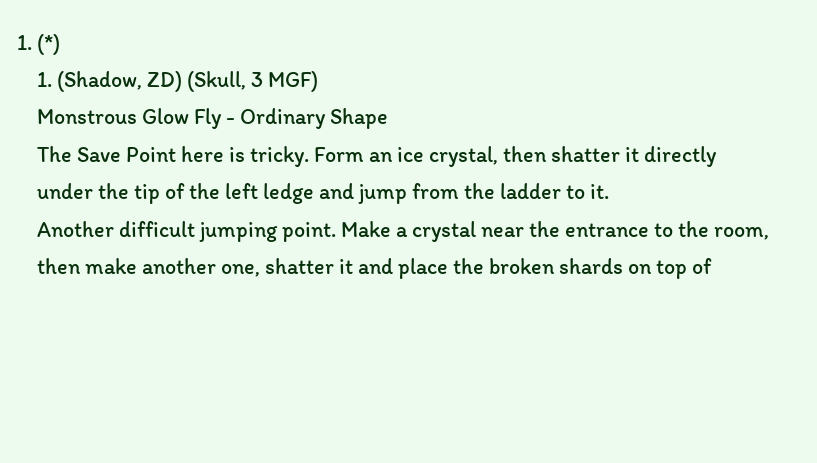1. (*)
    1. (Shadow, ZD) (Skull, 3 MGF)
    Monstrous Glow Fly - Ordinary Shape
    The Save Point here is tricky. Form an ice crystal, then shatter it directly
    under the tip of the left ledge and jump from the ladder to it.
    Another difficult jumping point. Make a crystal near the entrance to the room,
    then make another one, shatter it and place the broken shards on top of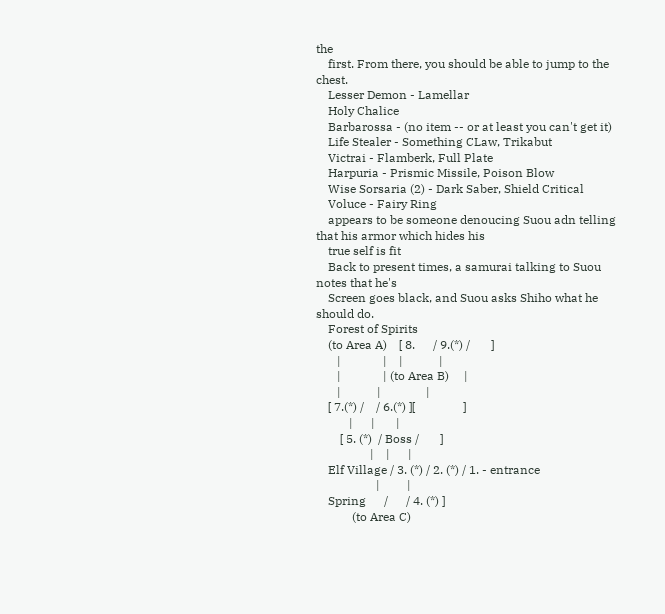the
    first. From there, you should be able to jump to the chest.
    Lesser Demon - Lamellar
    Holy Chalice
    Barbarossa - (no item -- or at least you can't get it)
    Life Stealer - Something CLaw, Trikabut
    Victrai - Flamberk, Full Plate
    Harpuria - Prismic Missile, Poison Blow
    Wise Sorsaria (2) - Dark Saber, Shield Critical
    Voluce - Fairy Ring
    appears to be someone denoucing Suou adn telling that his armor which hides his
    true self is fit
    Back to present times, a samurai talking to Suou notes that he's
    Screen goes black, and Suou asks Shiho what he should do.
    Forest of Spirits
    (to Area A)    [ 8.      / 9.(*) /       ]
       |              |    |            |
       |              | (to Area B)     |
       |            |               |
    [ 7.(*) /    / 6.(*) ][                ]
           |      |       |
        [ 5. (*)  / Boss /       ]
                  |    |      |
    Elf Village / 3. (*) / 2. (*) / 1. - entrance
                    |         |
    Spring      /      / 4. (*) ]
            (to Area C)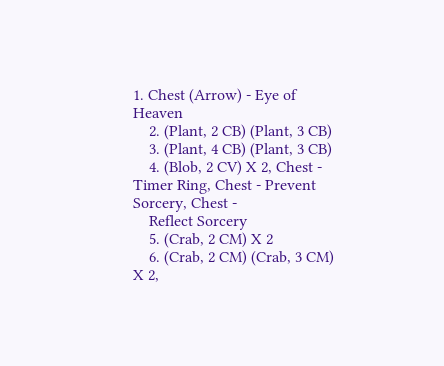1. Chest (Arrow) - Eye of Heaven
    2. (Plant, 2 CB) (Plant, 3 CB)
    3. (Plant, 4 CB) (Plant, 3 CB)
    4. (Blob, 2 CV) X 2, Chest - Timer Ring, Chest - Prevent Sorcery, Chest -
    Reflect Sorcery
    5. (Crab, 2 CM) X 2
    6. (Crab, 2 CM) (Crab, 3 CM) X 2,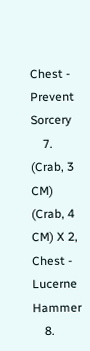Chest - Prevent Sorcery
    7. (Crab, 3 CM) (Crab, 4 CM) X 2, Chest - Lucerne Hammer
    8.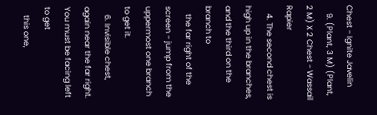Chest - Ignite Javelin
    9. (Plant, 3 M) (Plant, 2 M) X 2 Chest - Wassail Rapier
    4. The second chest is high up in the branches, and the third on the branch to
    the far right of the screen - jump from the uppermost one branch to get it.
    6. Invisible chest, again near the far right. You must be facing left to get
    this one,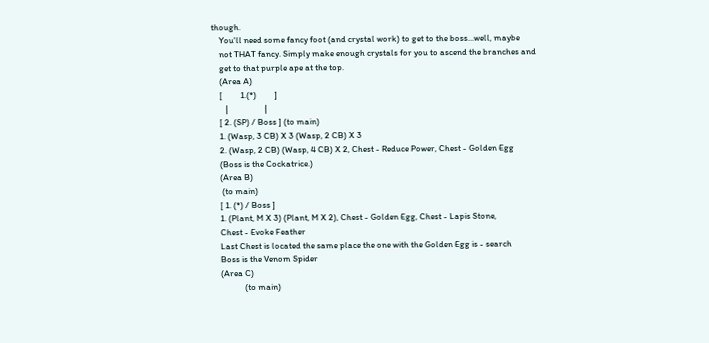though.
    You'll need some fancy foot (and crystal work) to get to the boss...well, maybe
    not THAT fancy. Simply make enough crystals for you to ascend the branches and
    get to that purple ape at the top.
    (Area A)
    [         1.(*)         ]
       |                  |
    [ 2. (SP) / Boss ] (to main)
    1. (Wasp, 3 CB) X 3 (Wasp, 2 CB) X 3
    2. (Wasp, 2 CB) (Wasp, 4 CB) X 2, Chest - Reduce Power, Chest - Golden Egg
    (Boss is the Cockatrice.)
    (Area B)
     (to main)
    [ 1. (*) / Boss ]
    1. (Plant, M X 3) (Plant, M X 2), Chest - Golden Egg, Chest - Lapis Stone,
    Chest - Evoke Feather
    Last Chest is located the same place the one with the Golden Egg is - search
    Boss is the Venom Spider
    (Area C)
                (to main)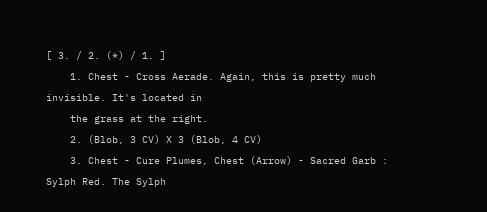[ 3. / 2. (*) / 1. ]
    1. Chest - Cross Aerade. Again, this is pretty much invisible. It's located in
    the grass at the right.
    2. (Blob, 3 CV) X 3 (Blob, 4 CV)
    3. Chest - Cure Plumes, Chest (Arrow) - Sacred Garb : Sylph Red. The Sylph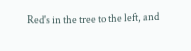Red's in the tree to the left, and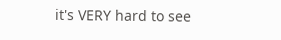it's VERY hard to see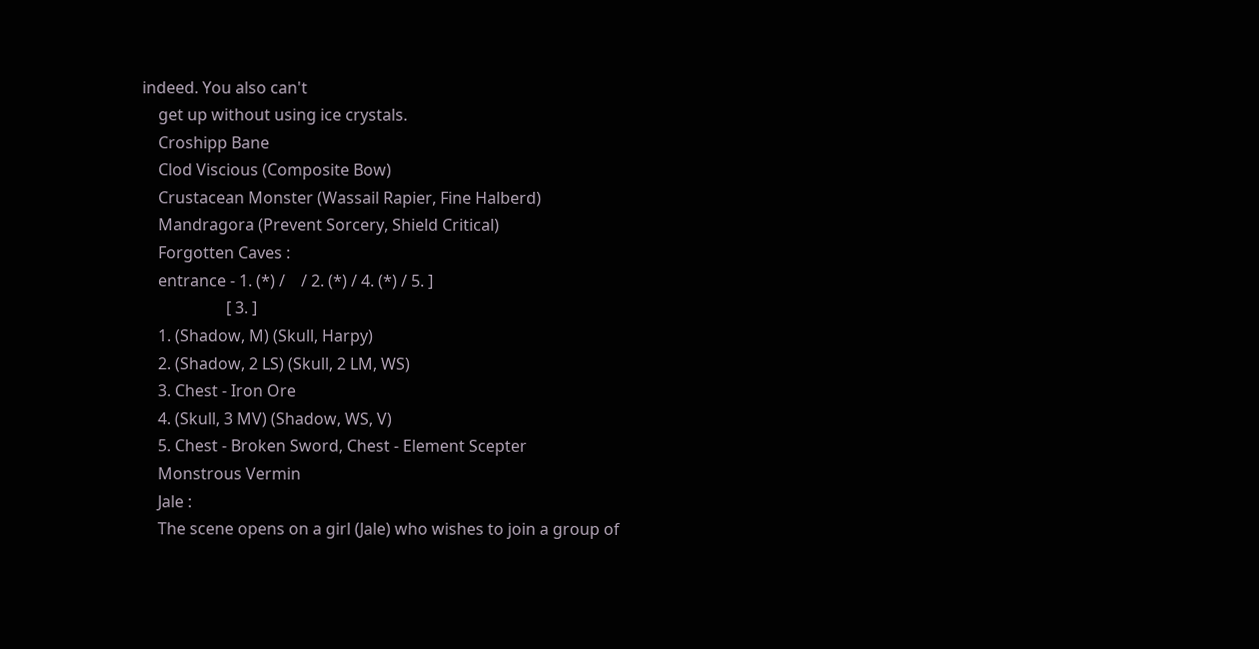indeed. You also can't
    get up without using ice crystals.
    Croshipp Bane
    Clod Viscious (Composite Bow)
    Crustacean Monster (Wassail Rapier, Fine Halberd)
    Mandragora (Prevent Sorcery, Shield Critical)
    Forgotten Caves :
    entrance - 1. (*) /    / 2. (*) / 4. (*) / 5. ]
                     [ 3. ]
    1. (Shadow, M) (Skull, Harpy)
    2. (Shadow, 2 LS) (Skull, 2 LM, WS)
    3. Chest - Iron Ore
    4. (Skull, 3 MV) (Shadow, WS, V)
    5. Chest - Broken Sword, Chest - Element Scepter
    Monstrous Vermin
    Jale :
    The scene opens on a girl (Jale) who wishes to join a group of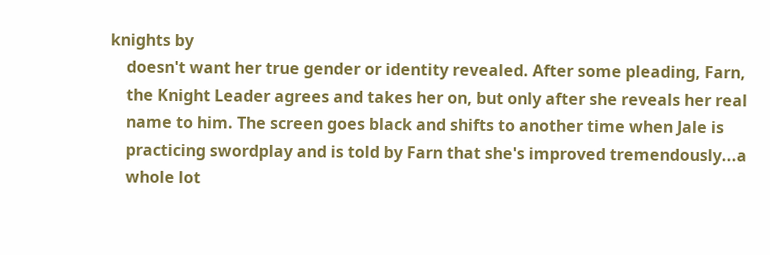knights by
    doesn't want her true gender or identity revealed. After some pleading, Farn,
    the Knight Leader agrees and takes her on, but only after she reveals her real
    name to him. The screen goes black and shifts to another time when Jale is
    practicing swordplay and is told by Farn that she's improved tremendously...a
    whole lot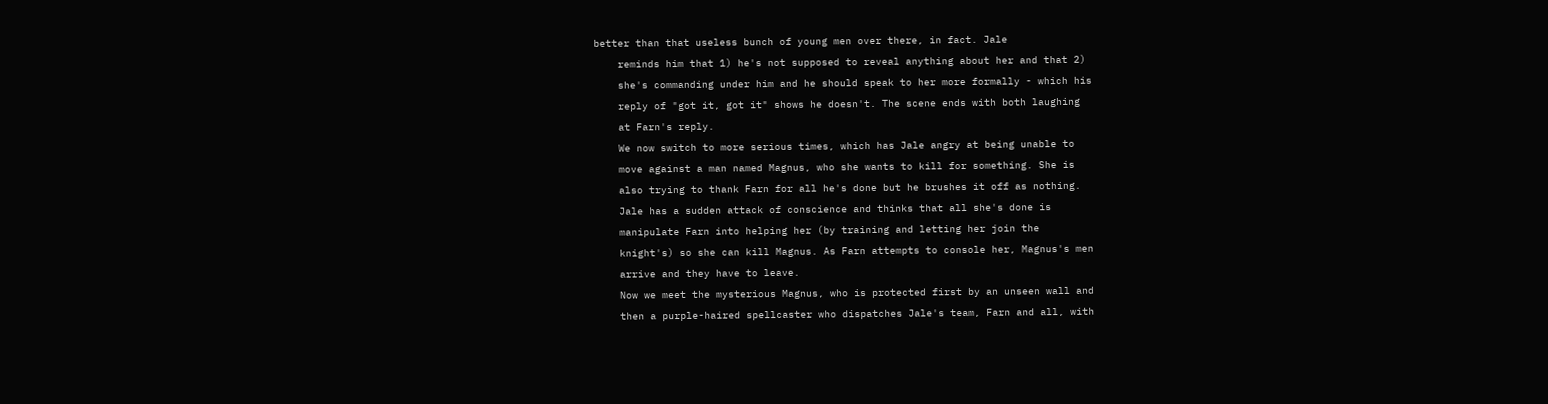better than that useless bunch of young men over there, in fact. Jale
    reminds him that 1) he's not supposed to reveal anything about her and that 2)
    she's commanding under him and he should speak to her more formally - which his
    reply of "got it, got it" shows he doesn't. The scene ends with both laughing
    at Farn's reply.
    We now switch to more serious times, which has Jale angry at being unable to
    move against a man named Magnus, who she wants to kill for something. She is
    also trying to thank Farn for all he's done but he brushes it off as nothing.
    Jale has a sudden attack of conscience and thinks that all she's done is
    manipulate Farn into helping her (by training and letting her join the
    knight's) so she can kill Magnus. As Farn attempts to console her, Magnus's men
    arrive and they have to leave.
    Now we meet the mysterious Magnus, who is protected first by an unseen wall and
    then a purple-haired spellcaster who dispatches Jale's team, Farn and all, with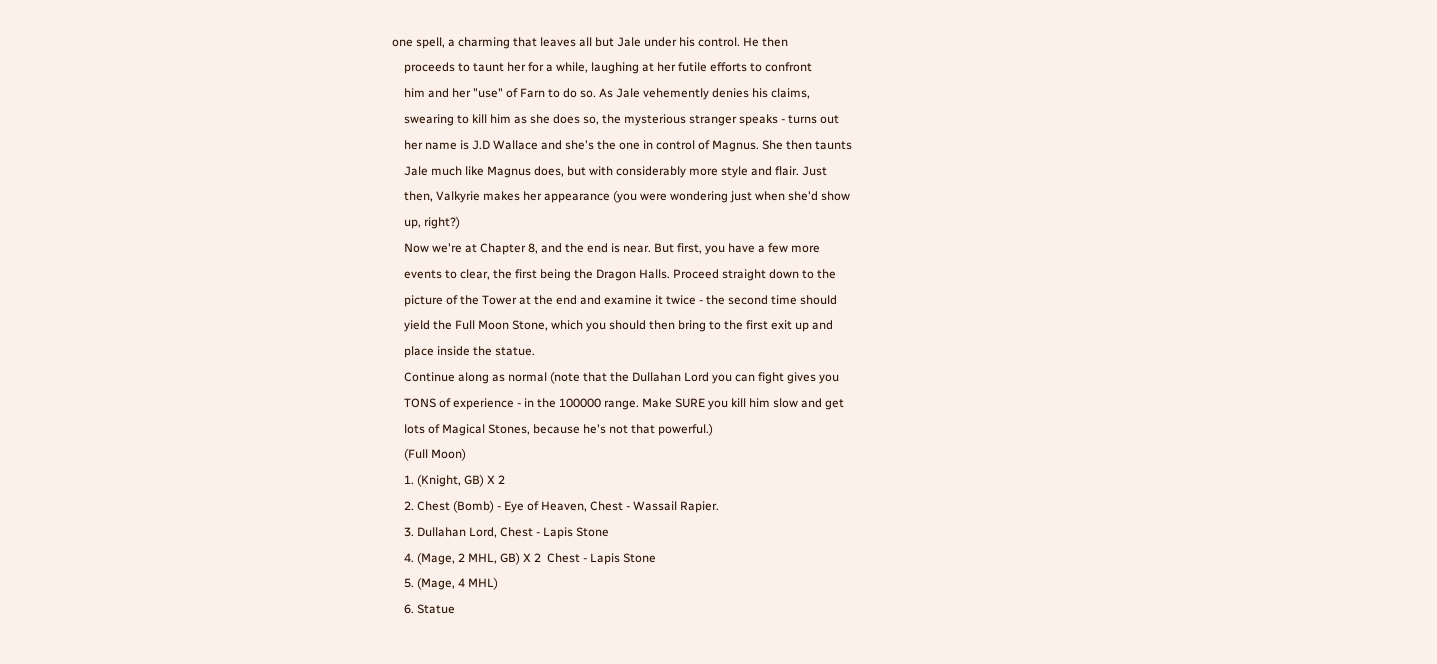one spell, a charming that leaves all but Jale under his control. He then
    proceeds to taunt her for a while, laughing at her futile efforts to confront
    him and her "use" of Farn to do so. As Jale vehemently denies his claims,
    swearing to kill him as she does so, the mysterious stranger speaks - turns out
    her name is J.D Wallace and she's the one in control of Magnus. She then taunts
    Jale much like Magnus does, but with considerably more style and flair. Just
    then, Valkyrie makes her appearance (you were wondering just when she'd show
    up, right?)
    Now we're at Chapter 8, and the end is near. But first, you have a few more
    events to clear, the first being the Dragon Halls. Proceed straight down to the
    picture of the Tower at the end and examine it twice - the second time should
    yield the Full Moon Stone, which you should then bring to the first exit up and
    place inside the statue.
    Continue along as normal (note that the Dullahan Lord you can fight gives you
    TONS of experience - in the 100000 range. Make SURE you kill him slow and get
    lots of Magical Stones, because he's not that powerful.)
    (Full Moon)
    1. (Knight, GB) X 2
    2. Chest (Bomb) - Eye of Heaven, Chest - Wassail Rapier.
    3. Dullahan Lord, Chest - Lapis Stone
    4. (Mage, 2 MHL, GB) X 2  Chest - Lapis Stone
    5. (Mage, 4 MHL)
    6. Statue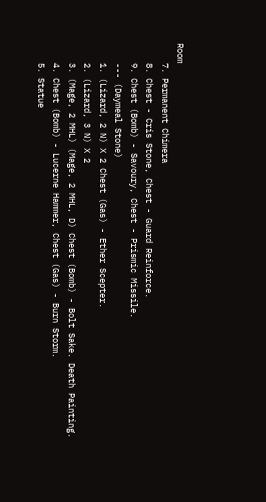Room
    7. Permanent Chimera
    8. Chest - Cris Stone, Chest - Guard Reinforce.
    9. Chest (Bomb) - Savoury, Chest - Prismic Missile.
    --- (Daymeal Stone)
    1. (Lizard, 2 N) X 2 Chest (Gas) - Ether Scepter.
    2. (Lizard, 3 N) X 2
    3. (Mage, 2 MHL) (Mage, 2 MHL, D) Chest (Bomb) - Bolt Sake. Death Painting.
    4. Chest (Bomb) - Lucerne Hammer, Chest (Gas) - Burn Storm.
    5. Statue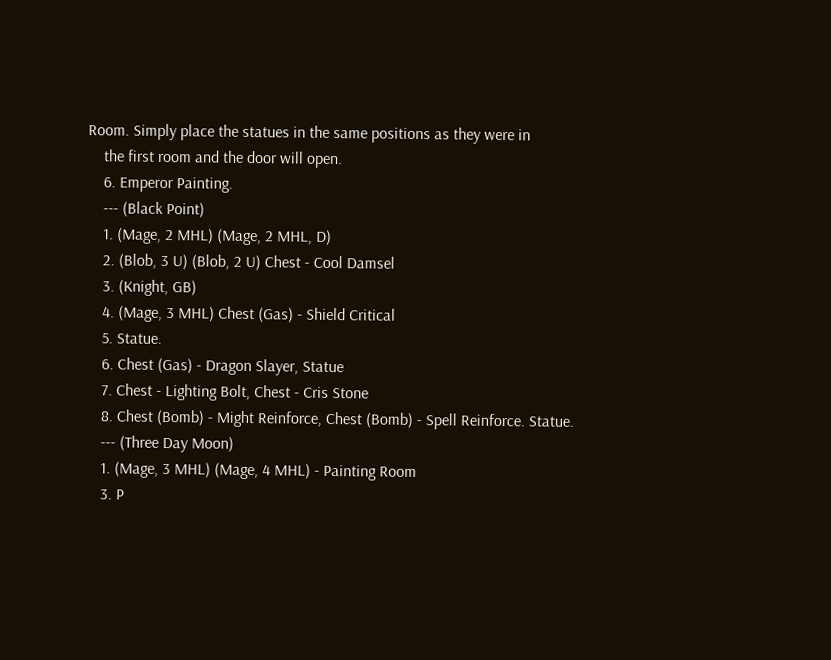Room. Simply place the statues in the same positions as they were in
    the first room and the door will open.
    6. Emperor Painting.
    --- (Black Point)
    1. (Mage, 2 MHL) (Mage, 2 MHL, D)
    2. (Blob, 3 U) (Blob, 2 U) Chest - Cool Damsel
    3. (Knight, GB)
    4. (Mage, 3 MHL) Chest (Gas) - Shield Critical
    5. Statue.
    6. Chest (Gas) - Dragon Slayer, Statue
    7. Chest - Lighting Bolt, Chest - Cris Stone
    8. Chest (Bomb) - Might Reinforce, Chest (Bomb) - Spell Reinforce. Statue.
    --- (Three Day Moon)
    1. (Mage, 3 MHL) (Mage, 4 MHL) - Painting Room
    3. P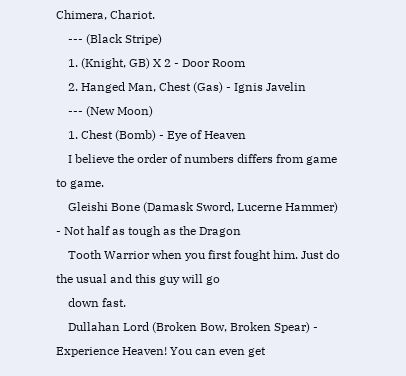Chimera, Chariot.
    --- (Black Stripe)
    1. (Knight, GB) X 2 - Door Room
    2. Hanged Man, Chest (Gas) - Ignis Javelin
    --- (New Moon)
    1. Chest (Bomb) - Eye of Heaven
    I believe the order of numbers differs from game to game.
    Gleishi Bone (Damask Sword, Lucerne Hammer) - Not half as tough as the Dragon
    Tooth Warrior when you first fought him. Just do the usual and this guy will go
    down fast.
    Dullahan Lord (Broken Bow, Broken Spear) - Experience Heaven! You can even get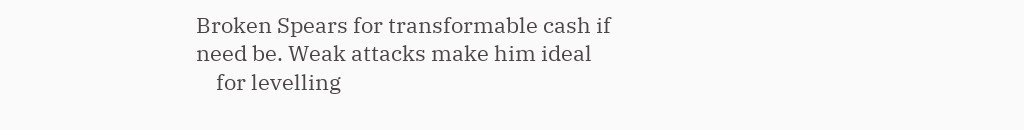Broken Spears for transformable cash if need be. Weak attacks make him ideal
    for levelling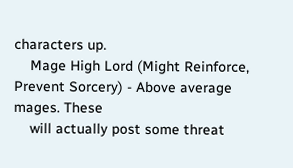characters up.
    Mage High Lord (Might Reinforce, Prevent Sorcery) - Above average mages. These
    will actually post some threat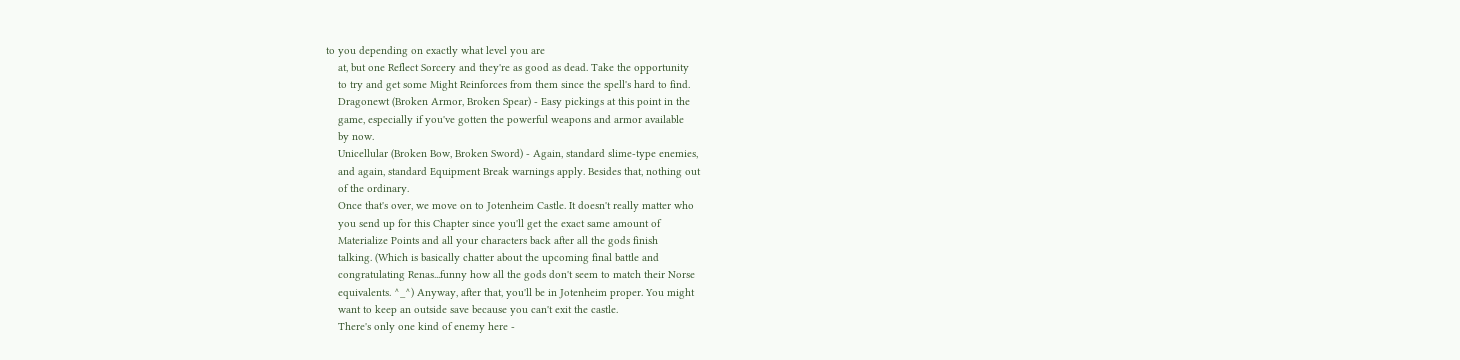to you depending on exactly what level you are
    at, but one Reflect Sorcery and they're as good as dead. Take the opportunity
    to try and get some Might Reinforces from them since the spell's hard to find.
    Dragonewt (Broken Armor, Broken Spear) - Easy pickings at this point in the
    game, especially if you've gotten the powerful weapons and armor available
    by now.
    Unicellular (Broken Bow, Broken Sword) - Again, standard slime-type enemies,
    and again, standard Equipment Break warnings apply. Besides that, nothing out
    of the ordinary.
    Once that's over, we move on to Jotenheim Castle. It doesn't really matter who
    you send up for this Chapter since you'll get the exact same amount of
    Materialize Points and all your characters back after all the gods finish
    talking. (Which is basically chatter about the upcoming final battle and
    congratulating Renas...funny how all the gods don't seem to match their Norse
    equivalents. ^_^) Anyway, after that, you'll be in Jotenheim proper. You might
    want to keep an outside save because you can't exit the castle.
    There's only one kind of enemy here -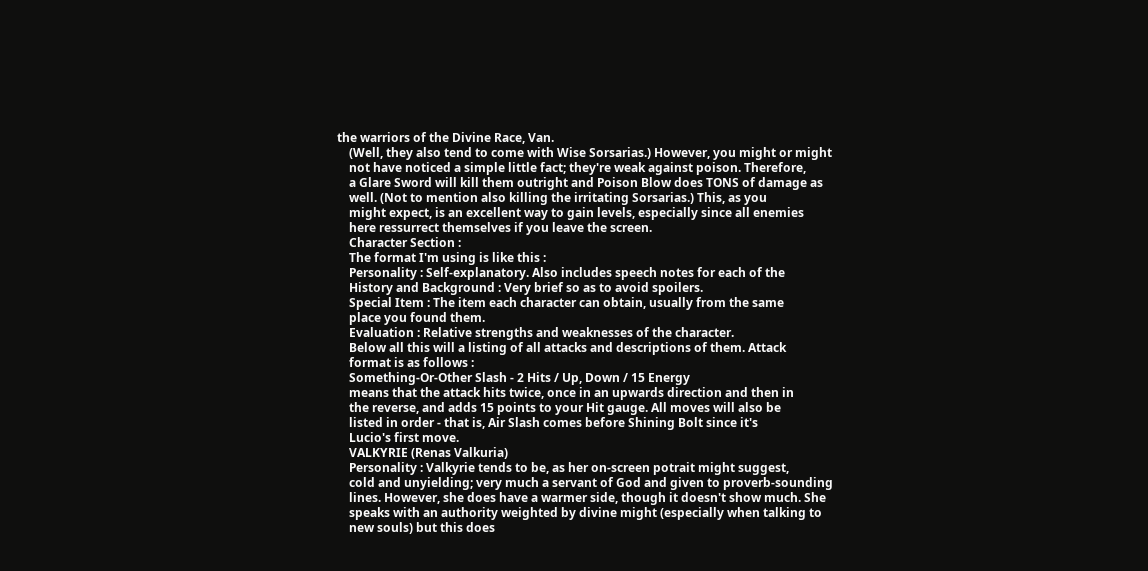the warriors of the Divine Race, Van.
    (Well, they also tend to come with Wise Sorsarias.) However, you might or might
    not have noticed a simple little fact; they're weak against poison. Therefore,
    a Glare Sword will kill them outright and Poison Blow does TONS of damage as
    well. (Not to mention also killing the irritating Sorsarias.) This, as you
    might expect, is an excellent way to gain levels, especially since all enemies
    here ressurrect themselves if you leave the screen.
    Character Section :
    The format I'm using is like this :
    Personality : Self-explanatory. Also includes speech notes for each of the
    History and Background : Very brief so as to avoid spoilers.
    Special Item : The item each character can obtain, usually from the same
    place you found them.
    Evaluation : Relative strengths and weaknesses of the character.
    Below all this will a listing of all attacks and descriptions of them. Attack
    format is as follows :
    Something-Or-Other Slash - 2 Hits / Up, Down / 15 Energy
    means that the attack hits twice, once in an upwards direction and then in
    the reverse, and adds 15 points to your Hit gauge. All moves will also be
    listed in order - that is, Air Slash comes before Shining Bolt since it's
    Lucio's first move.
    VALKYRIE (Renas Valkuria)
    Personality : Valkyrie tends to be, as her on-screen potrait might suggest,
    cold and unyielding; very much a servant of God and given to proverb-sounding
    lines. However, she does have a warmer side, though it doesn't show much. She
    speaks with an authority weighted by divine might (especially when talking to
    new souls) but this does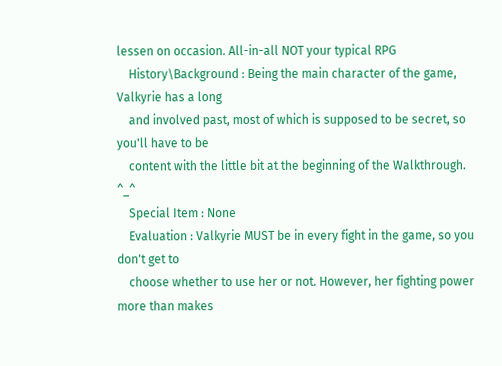lessen on occasion. All-in-all NOT your typical RPG
    History\Background : Being the main character of the game, Valkyrie has a long
    and involved past, most of which is supposed to be secret, so you'll have to be
    content with the little bit at the beginning of the Walkthrough. ^_^
    Special Item : None
    Evaluation : Valkyrie MUST be in every fight in the game, so you don't get to
    choose whether to use her or not. However, her fighting power more than makes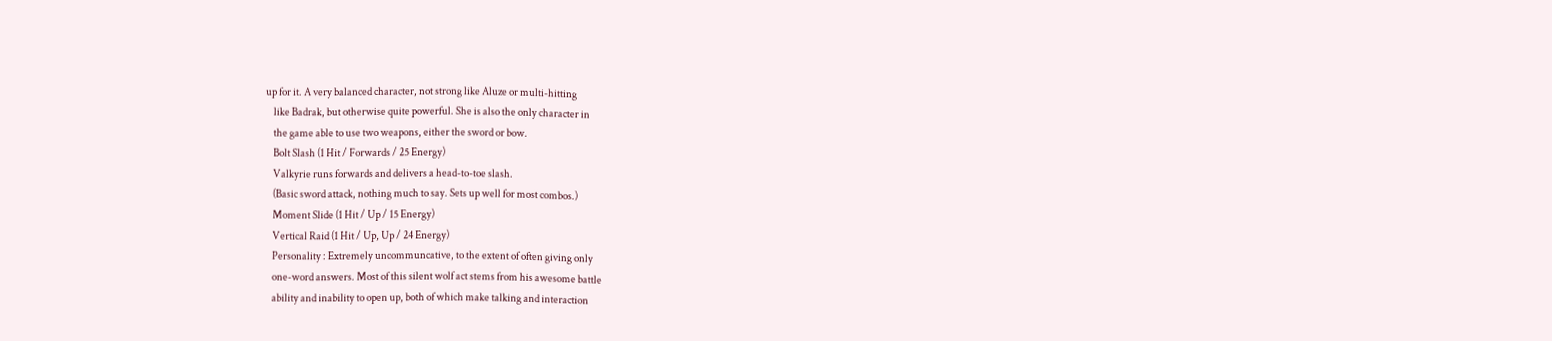up for it. A very balanced character, not strong like Aluze or multi-hitting
    like Badrak, but otherwise quite powerful. She is also the only character in
    the game able to use two weapons, either the sword or bow.
    Bolt Slash (1 Hit / Forwards / 25 Energy)
    Valkyrie runs forwards and delivers a head-to-toe slash.
    (Basic sword attack, nothing much to say. Sets up well for most combos.)
    Moment Slide (1 Hit / Up / 15 Energy)
    Vertical Raid (1 Hit / Up, Up / 24 Energy)
    Personality : Extremely uncommuncative, to the extent of often giving only
    one-word answers. Most of this silent wolf act stems from his awesome battle
    ability and inability to open up, both of which make talking and interaction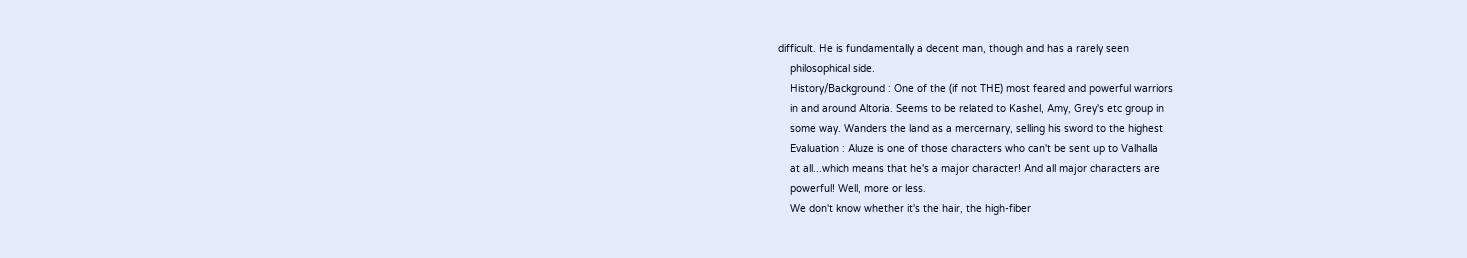difficult. He is fundamentally a decent man, though and has a rarely seen
    philosophical side.
    History/Background : One of the (if not THE) most feared and powerful warriors
    in and around Altoria. Seems to be related to Kashel, Amy, Grey's etc group in
    some way. Wanders the land as a mercernary, selling his sword to the highest
    Evaluation : Aluze is one of those characters who can't be sent up to Valhalla
    at all...which means that he's a major character! And all major characters are
    powerful! Well, more or less.
    We don't know whether it's the hair, the high-fiber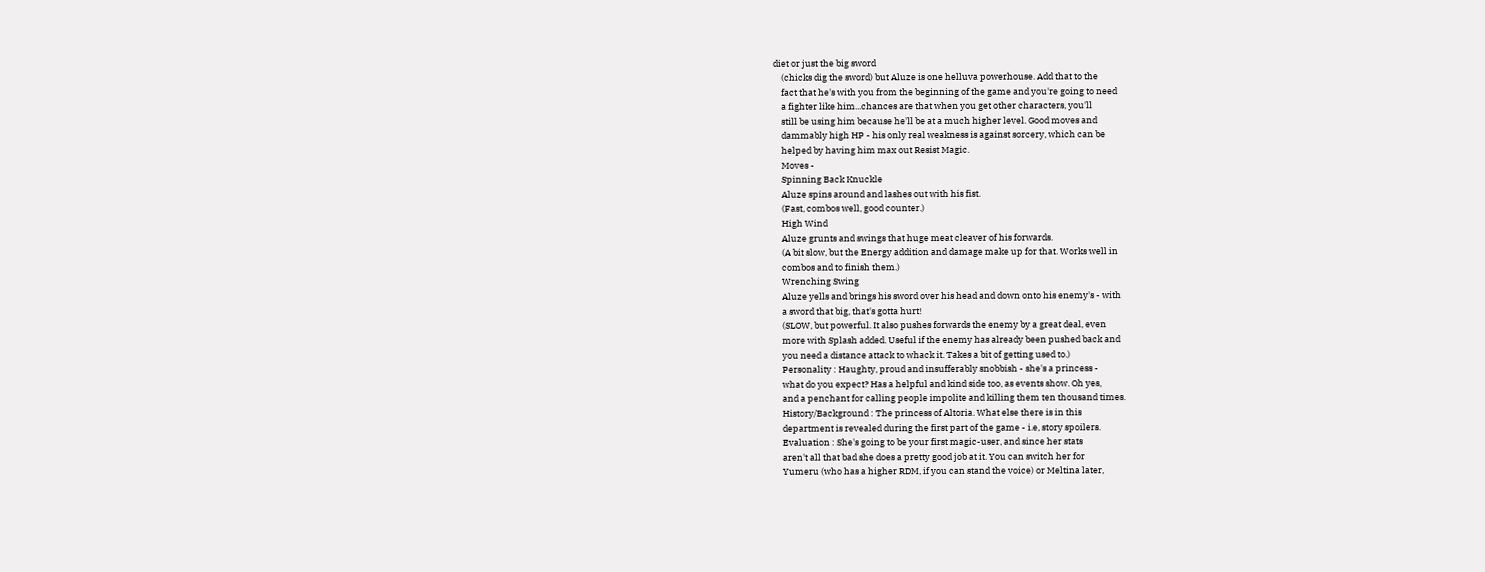diet or just the big sword
    (chicks dig the sword) but Aluze is one helluva powerhouse. Add that to the
    fact that he's with you from the beginning of the game and you're going to need
    a fighter like him...chances are that when you get other characters, you'll
    still be using him because he'll be at a much higher level. Good moves and
    dammably high HP - his only real weakness is against sorcery, which can be
    helped by having him max out Resist Magic.
    Moves -
    Spinning Back Knuckle
    Aluze spins around and lashes out with his fist.
    (Fast, combos well, good counter.)
    High Wind
    Aluze grunts and swings that huge meat cleaver of his forwards.
    (A bit slow, but the Energy addition and damage make up for that. Works well in
    combos and to finish them.)
    Wrenching Swing
    Aluze yells and brings his sword over his head and down onto his enemy's - with
    a sword that big, that's gotta hurt!
    (SLOW, but powerful. It also pushes forwards the enemy by a great deal, even
    more with Splash added. Useful if the enemy has already been pushed back and
    you need a distance attack to whack it. Takes a bit of getting used to.)
    Personality : Haughty, proud and insufferably snobbish - she's a princess -
    what do you expect? Has a helpful and kind side too, as events show. Oh yes,
    and a penchant for calling people impolite and killing them ten thousand times.
    History/Background : The princess of Altoria. What else there is in this
    department is revealed during the first part of the game - i.e, story spoilers.
    Evaluation : She's going to be your first magic-user, and since her stats
    aren't all that bad she does a pretty good job at it. You can switch her for
    Yumeru (who has a higher RDM, if you can stand the voice) or Meltina later,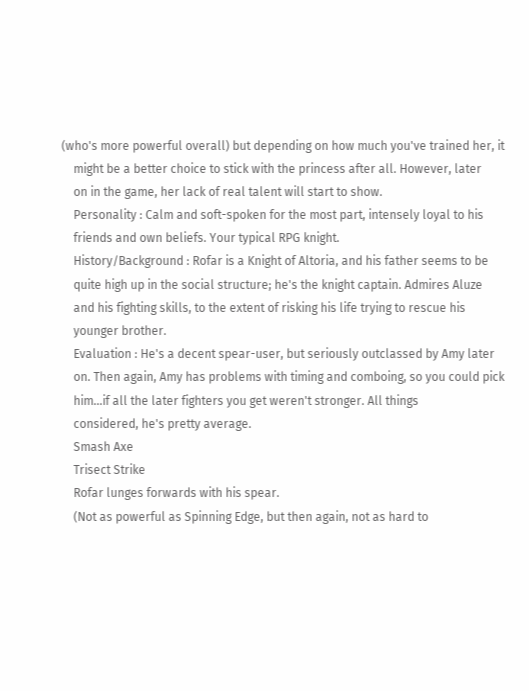(who's more powerful overall) but depending on how much you've trained her, it
    might be a better choice to stick with the princess after all. However, later
    on in the game, her lack of real talent will start to show.
    Personality : Calm and soft-spoken for the most part, intensely loyal to his
    friends and own beliefs. Your typical RPG knight.
    History/Background : Rofar is a Knight of Altoria, and his father seems to be
    quite high up in the social structure; he's the knight captain. Admires Aluze
    and his fighting skills, to the extent of risking his life trying to rescue his
    younger brother.
    Evaluation : He's a decent spear-user, but seriously outclassed by Amy later
    on. Then again, Amy has problems with timing and comboing, so you could pick
    him...if all the later fighters you get weren't stronger. All things
    considered, he's pretty average.
    Smash Axe
    Trisect Strike
    Rofar lunges forwards with his spear.
    (Not as powerful as Spinning Edge, but then again, not as hard to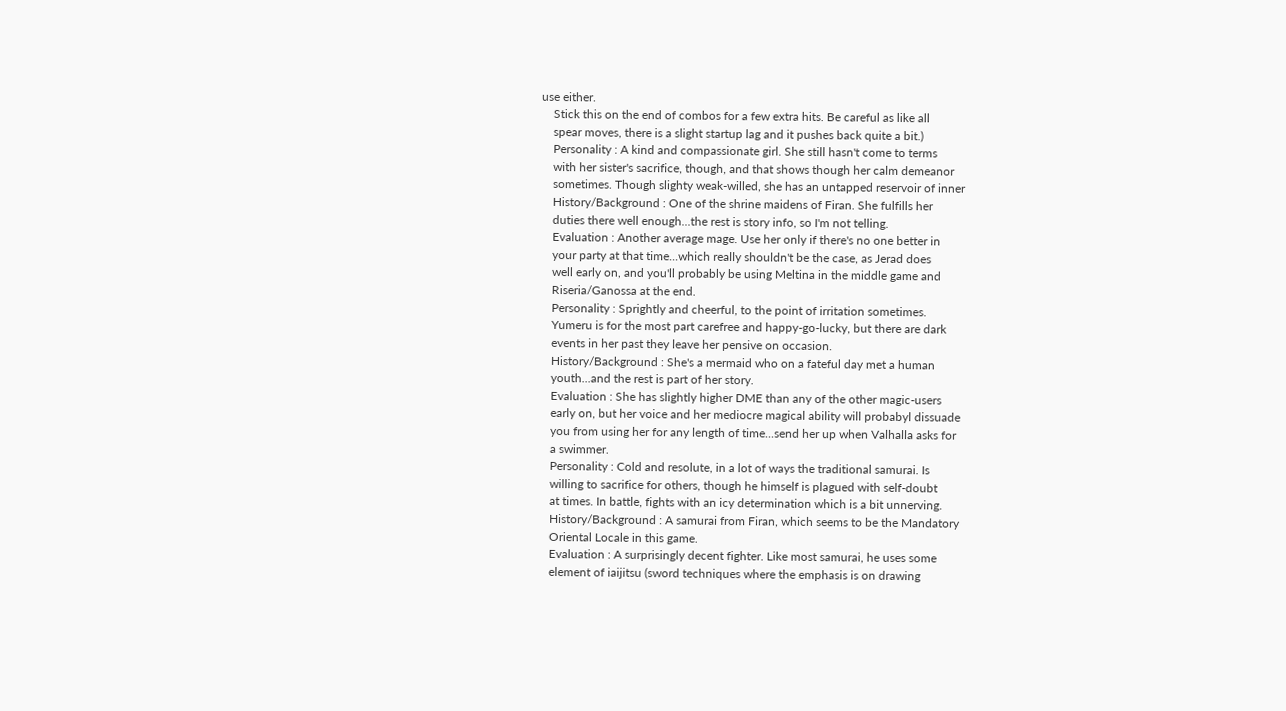use either.
    Stick this on the end of combos for a few extra hits. Be careful as like all
    spear moves, there is a slight startup lag and it pushes back quite a bit.)
    Personality : A kind and compassionate girl. She still hasn't come to terms
    with her sister's sacrifice, though, and that shows though her calm demeanor
    sometimes. Though slighty weak-willed, she has an untapped reservoir of inner
    History/Background : One of the shrine maidens of Firan. She fulfills her
    duties there well enough...the rest is story info, so I'm not telling.
    Evaluation : Another average mage. Use her only if there's no one better in
    your party at that time...which really shouldn't be the case, as Jerad does
    well early on, and you'll probably be using Meltina in the middle game and
    Riseria/Ganossa at the end.
    Personality : Sprightly and cheerful, to the point of irritation sometimes.
    Yumeru is for the most part carefree and happy-go-lucky, but there are dark
    events in her past they leave her pensive on occasion.
    History/Background : She's a mermaid who on a fateful day met a human
    youth...and the rest is part of her story.
    Evaluation : She has slightly higher DME than any of the other magic-users
    early on, but her voice and her mediocre magical ability will probabyl dissuade
    you from using her for any length of time...send her up when Valhalla asks for
    a swimmer.
    Personality : Cold and resolute, in a lot of ways the traditional samurai. Is
    willing to sacrifice for others, though he himself is plagued with self-doubt
    at times. In battle, fights with an icy determination which is a bit unnerving.
    History/Background : A samurai from Firan, which seems to be the Mandatory
    Oriental Locale in this game.
    Evaluation : A surprisingly decent fighter. Like most samurai, he uses some
    element of iaijitsu (sword techniques where the emphasis is on drawing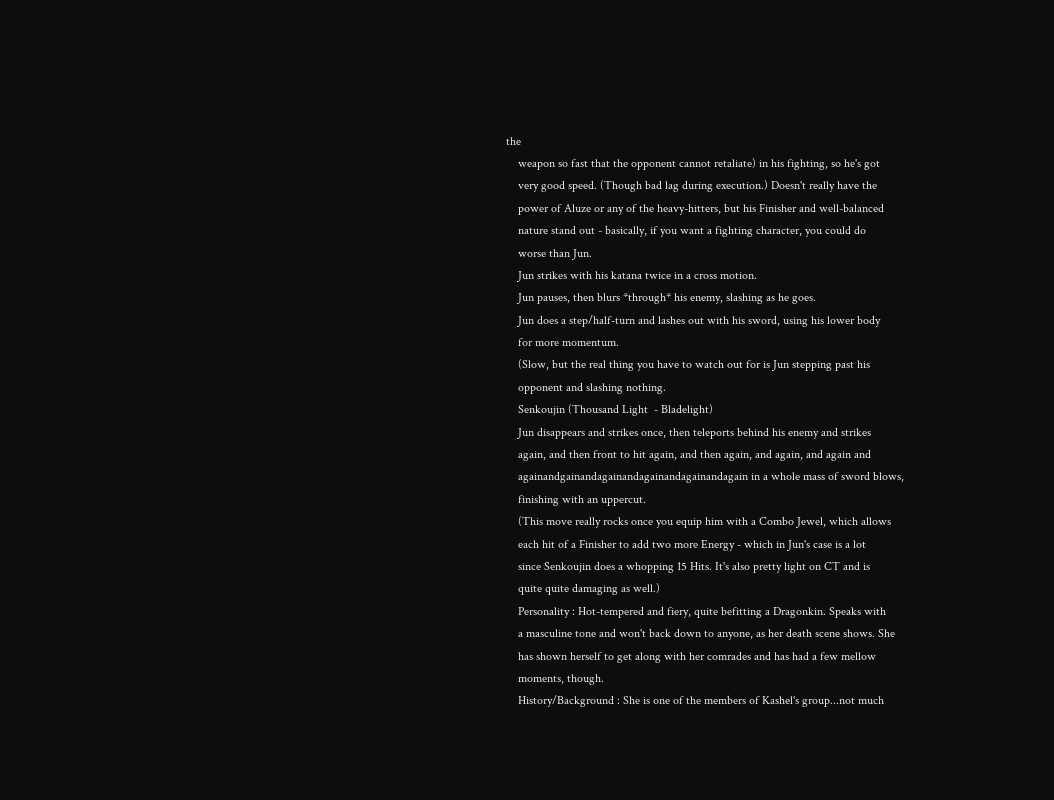the
    weapon so fast that the opponent cannot retaliate) in his fighting, so he's got
    very good speed. (Though bad lag during execution.) Doesn't really have the
    power of Aluze or any of the heavy-hitters, but his Finisher and well-balanced
    nature stand out - basically, if you want a fighting character, you could do
    worse than Jun.
    Jun strikes with his katana twice in a cross motion.
    Jun pauses, then blurs *through* his enemy, slashing as he goes.
    Jun does a step/half-turn and lashes out with his sword, using his lower body
    for more momentum.
    (Slow, but the real thing you have to watch out for is Jun stepping past his
    opponent and slashing nothing.
    Senkoujin (Thousand Light  - Bladelight)
    Jun disappears and strikes once, then teleports behind his enemy and strikes
    again, and then front to hit again, and then again, and again, and again and
    againandgainandagainandagainandagainandagain in a whole mass of sword blows,
    finishing with an uppercut.
    (This move really rocks once you equip him with a Combo Jewel, which allows
    each hit of a Finisher to add two more Energy - which in Jun's case is a lot
    since Senkoujin does a whopping 15 Hits. It's also pretty light on CT and is
    quite quite damaging as well.)
    Personality : Hot-tempered and fiery, quite befitting a Dragonkin. Speaks with
    a masculine tone and won't back down to anyone, as her death scene shows. She
    has shown herself to get along with her comrades and has had a few mellow
    moments, though.
    History/Background : She is one of the members of Kashel's group...not much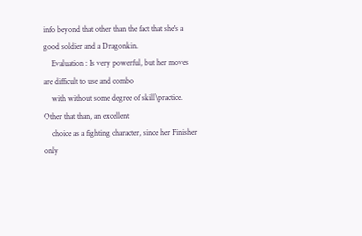info beyond that other than the fact that she's a good soldier and a Dragonkin.
    Evaluation : Is very powerful, but her moves are difficult to use and combo
    with without some degree of skill\practice. Other that than, an excellent
    choice as a fighting character, since her Finisher only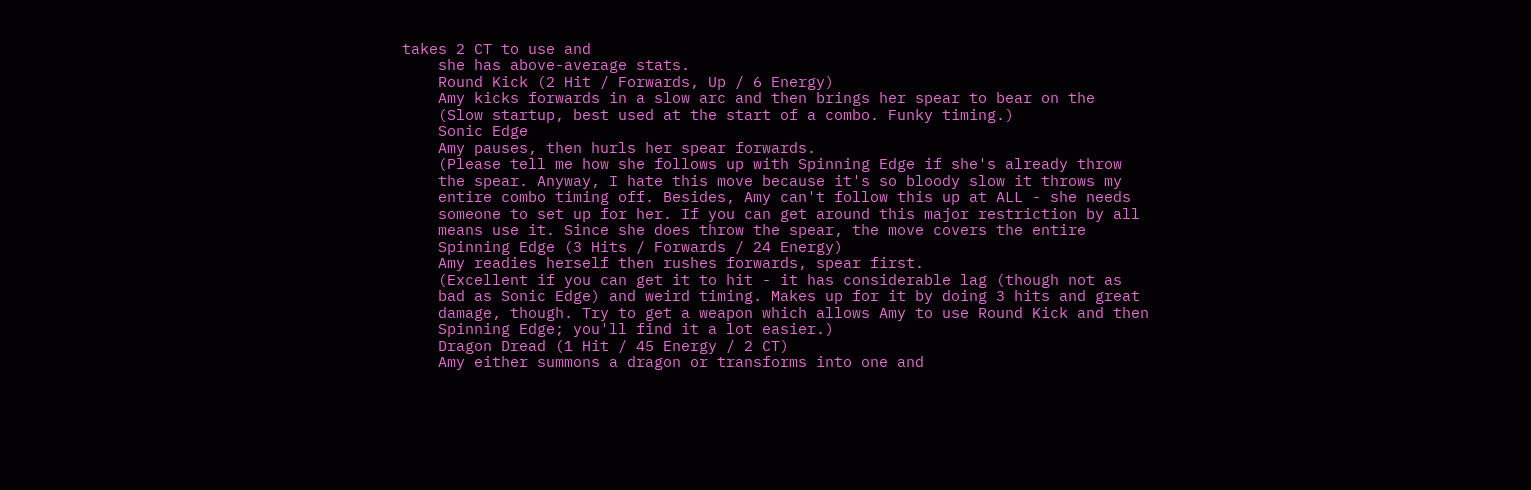takes 2 CT to use and
    she has above-average stats.
    Round Kick (2 Hit / Forwards, Up / 6 Energy)
    Amy kicks forwards in a slow arc and then brings her spear to bear on the
    (Slow startup, best used at the start of a combo. Funky timing.)
    Sonic Edge
    Amy pauses, then hurls her spear forwards.
    (Please tell me how she follows up with Spinning Edge if she's already throw
    the spear. Anyway, I hate this move because it's so bloody slow it throws my
    entire combo timing off. Besides, Amy can't follow this up at ALL - she needs
    someone to set up for her. If you can get around this major restriction by all
    means use it. Since she does throw the spear, the move covers the entire
    Spinning Edge (3 Hits / Forwards / 24 Energy)
    Amy readies herself then rushes forwards, spear first.
    (Excellent if you can get it to hit - it has considerable lag (though not as
    bad as Sonic Edge) and weird timing. Makes up for it by doing 3 hits and great
    damage, though. Try to get a weapon which allows Amy to use Round Kick and then
    Spinning Edge; you'll find it a lot easier.)
    Dragon Dread (1 Hit / 45 Energy / 2 CT)
    Amy either summons a dragon or transforms into one and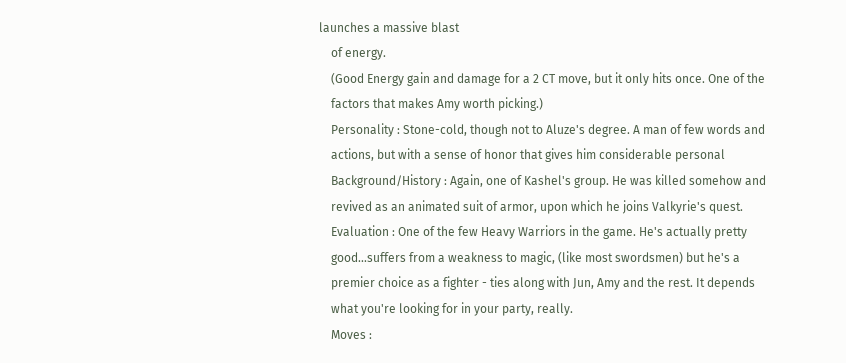launches a massive blast
    of energy.
    (Good Energy gain and damage for a 2 CT move, but it only hits once. One of the
    factors that makes Amy worth picking.)
    Personality : Stone-cold, though not to Aluze's degree. A man of few words and
    actions, but with a sense of honor that gives him considerable personal
    Background/History : Again, one of Kashel's group. He was killed somehow and
    revived as an animated suit of armor, upon which he joins Valkyrie's quest.
    Evaluation : One of the few Heavy Warriors in the game. He's actually pretty
    good...suffers from a weakness to magic, (like most swordsmen) but he's a
    premier choice as a fighter - ties along with Jun, Amy and the rest. It depends
    what you're looking for in your party, really.
    Moves :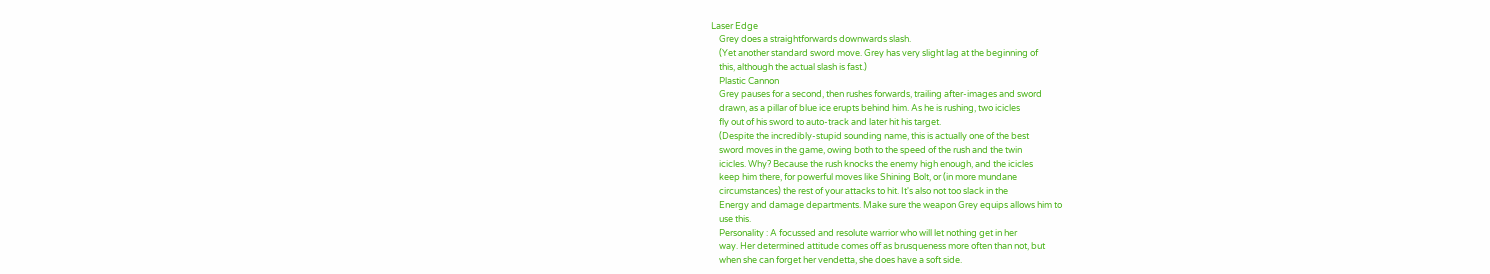Laser Edge
    Grey does a straightforwards downwards slash.
    (Yet another standard sword move. Grey has very slight lag at the beginning of
    this, although the actual slash is fast.)
    Plastic Cannon
    Grey pauses for a second, then rushes forwards, trailing after-images and sword
    drawn, as a pillar of blue ice erupts behind him. As he is rushing, two icicles
    fly out of his sword to auto-track and later hit his target.
    (Despite the incredibly-stupid sounding name, this is actually one of the best
    sword moves in the game, owing both to the speed of the rush and the twin
    icicles. Why? Because the rush knocks the enemy high enough, and the icicles
    keep him there, for powerful moves like Shining Bolt, or (in more mundane
    circumstances) the rest of your attacks to hit. It's also not too slack in the
    Energy and damage departments. Make sure the weapon Grey equips allows him to
    use this.
    Personality : A focussed and resolute warrior who will let nothing get in her
    way. Her determined attitude comes off as brusqueness more often than not, but
    when she can forget her vendetta, she does have a soft side.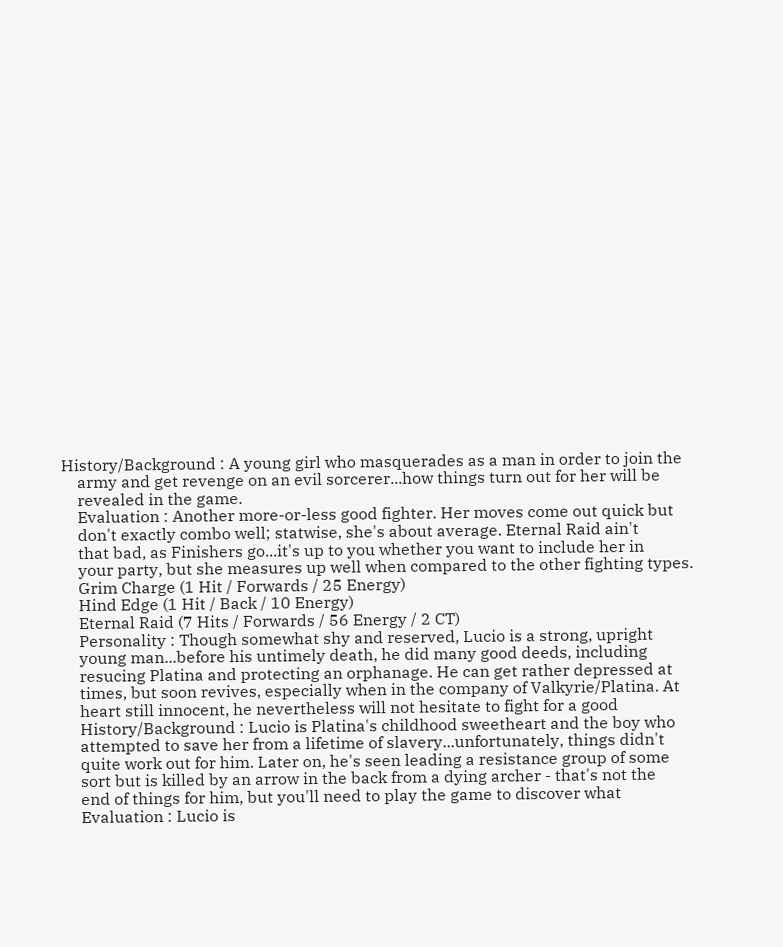History/Background : A young girl who masquerades as a man in order to join the
    army and get revenge on an evil sorcerer...how things turn out for her will be
    revealed in the game.
    Evaluation : Another more-or-less good fighter. Her moves come out quick but
    don't exactly combo well; statwise, she's about average. Eternal Raid ain't
    that bad, as Finishers go...it's up to you whether you want to include her in
    your party, but she measures up well when compared to the other fighting types.
    Grim Charge (1 Hit / Forwards / 25 Energy)
    Hind Edge (1 Hit / Back / 10 Energy)
    Eternal Raid (7 Hits / Forwards / 56 Energy / 2 CT)
    Personality : Though somewhat shy and reserved, Lucio is a strong, upright
    young man...before his untimely death, he did many good deeds, including
    resucing Platina and protecting an orphanage. He can get rather depressed at
    times, but soon revives, especially when in the company of Valkyrie/Platina. At
    heart still innocent, he nevertheless will not hesitate to fight for a good
    History/Background : Lucio is Platina's childhood sweetheart and the boy who
    attempted to save her from a lifetime of slavery...unfortunately, things didn't
    quite work out for him. Later on, he's seen leading a resistance group of some
    sort but is killed by an arrow in the back from a dying archer - that's not the
    end of things for him, but you'll need to play the game to discover what
    Evaluation : Lucio is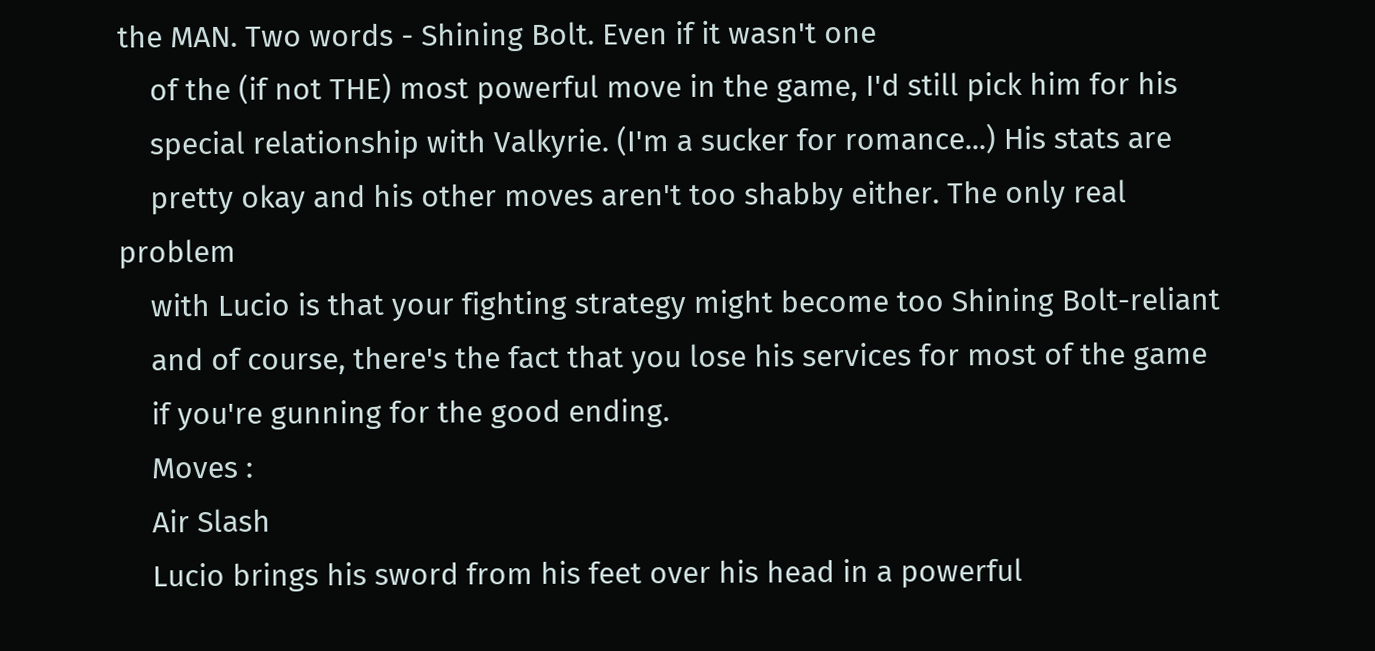the MAN. Two words - Shining Bolt. Even if it wasn't one
    of the (if not THE) most powerful move in the game, I'd still pick him for his
    special relationship with Valkyrie. (I'm a sucker for romance...) His stats are
    pretty okay and his other moves aren't too shabby either. The only real problem
    with Lucio is that your fighting strategy might become too Shining Bolt-reliant
    and of course, there's the fact that you lose his services for most of the game
    if you're gunning for the good ending.
    Moves :
    Air Slash
    Lucio brings his sword from his feet over his head in a powerful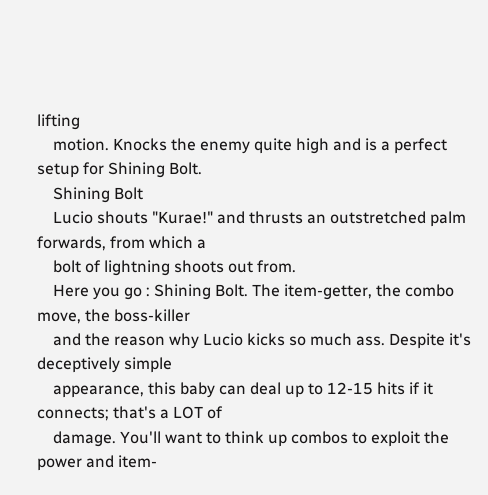lifting
    motion. Knocks the enemy quite high and is a perfect setup for Shining Bolt.
    Shining Bolt
    Lucio shouts "Kurae!" and thrusts an outstretched palm forwards, from which a
    bolt of lightning shoots out from.
    Here you go : Shining Bolt. The item-getter, the combo move, the boss-killer
    and the reason why Lucio kicks so much ass. Despite it's deceptively simple
    appearance, this baby can deal up to 12-15 hits if it connects; that's a LOT of
    damage. You'll want to think up combos to exploit the power and item-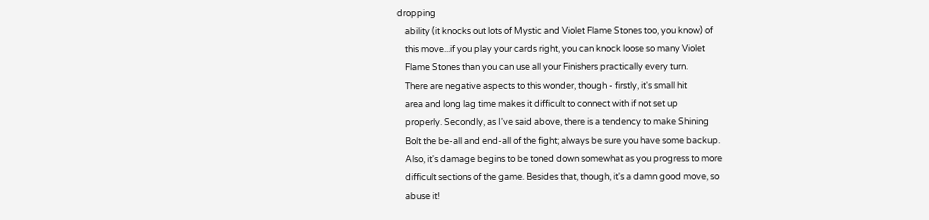dropping
    ability (it knocks out lots of Mystic and Violet Flame Stones too, you know) of
    this move...if you play your cards right, you can knock loose so many Violet
    Flame Stones than you can use all your Finishers practically every turn.
    There are negative aspects to this wonder, though - firstly, it's small hit
    area and long lag time makes it difficult to connect with if not set up
    properly. Secondly, as I've said above, there is a tendency to make Shining
    Bolt the be-all and end-all of the fight; always be sure you have some backup.
    Also, it's damage begins to be toned down somewhat as you progress to more
    difficult sections of the game. Besides that, though, it's a damn good move, so
    abuse it!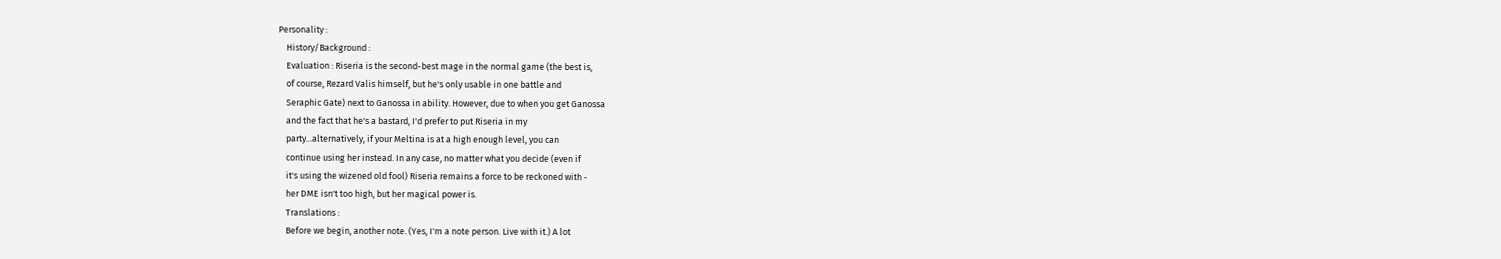Personality :
    History/Background :
    Evaluation : Riseria is the second-best mage in the normal game (the best is,
    of course, Rezard Valis himself, but he's only usable in one battle and
    Seraphic Gate) next to Ganossa in ability. However, due to when you get Ganossa
    and the fact that he's a bastard, I'd prefer to put Riseria in my
    party...alternatively, if your Meltina is at a high enough level, you can
    continue using her instead. In any case, no matter what you decide (even if
    it's using the wizened old fool) Riseria remains a force to be reckoned with -
    her DME isn't too high, but her magical power is.
    Translations :
    Before we begin, another note. (Yes, I'm a note person. Live with it.) A lot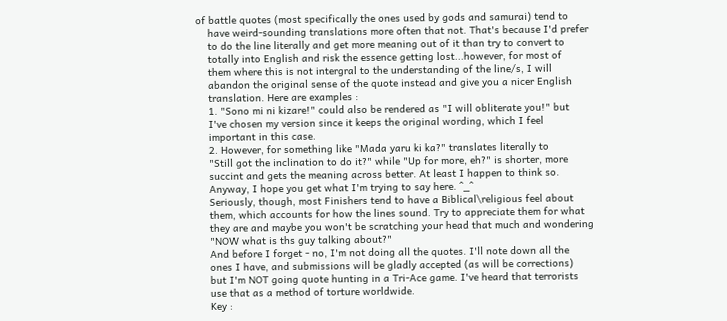of battle quotes (most specifically the ones used by gods and samurai) tend to
    have weird-sounding translations more often that not. That's because I'd prefer
    to do the line literally and get more meaning out of it than try to convert to
    totally into English and risk the essence getting lost...however, for most of
    them where this is not intergral to the understanding of the line/s, I will
    abandon the original sense of the quote instead and give you a nicer English
    translation. Here are examples :
    1. "Sono mi ni kizare!" could also be rendered as "I will obliterate you!" but
    I've chosen my version since it keeps the original wording, which I feel
    important in this case.
    2. However, for something like "Mada yaru ki ka?" translates literally to
    "Still got the inclination to do it?" while "Up for more, eh?" is shorter, more
    succint and gets the meaning across better. At least I happen to think so.
    Anyway, I hope you get what I'm trying to say here. ^_^
    Seriously, though, most Finishers tend to have a Biblical\religious feel about
    them, which accounts for how the lines sound. Try to appreciate them for what
    they are and maybe you won't be scratching your head that much and wondering
    "NOW what is ths guy talking about?"
    And before I forget - no, I'm not doing all the quotes. I'll note down all the
    ones I have, and submissions will be gladly accepted (as will be corrections)
    but I'm NOT going quote hunting in a Tri-Ace game. I've heard that terrorists
    use that as a method of torture worldwide.
    Key :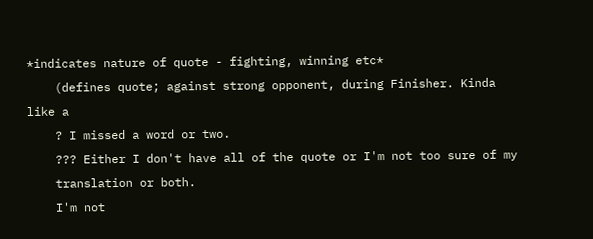*indicates nature of quote - fighting, winning etc*
    (defines quote; against strong opponent, during Finisher. Kinda like a
    ? I missed a word or two.
    ??? Either I don't have all of the quote or I'm not too sure of my
    translation or both.
    I'm not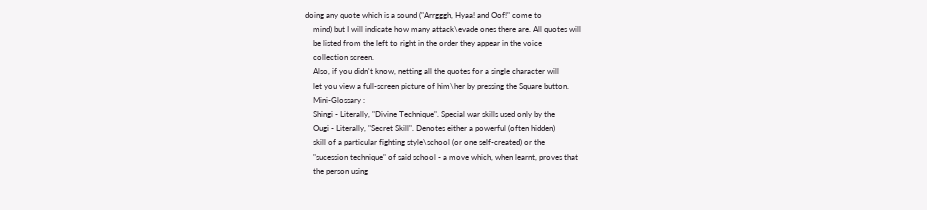doing any quote which is a sound ("Arrgggh, Hyaa! and Oof!" come to
    mind) but I will indicate how many attack\evade ones there are. All quotes will
    be listed from the left to right in the order they appear in the voice
    collection screen.
    Also, if you didn't know, netting all the quotes for a single character will
    let you view a full-screen picture of him\her by pressing the Square button.
    Mini-Glossary :
    Shingi - Literally, "Divine Technique". Special war skills used only by the
    Ougi - Literally, "Secret Skill". Denotes either a powerful (often hidden)
    skill of a particular fighting style\school (or one self-created) or the
    "sucession technique" of said school - a move which, when learnt, proves that
    the person using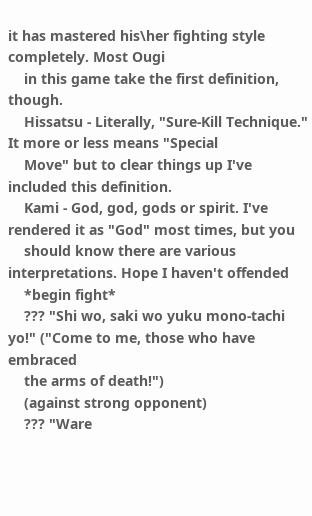it has mastered his\her fighting style completely. Most Ougi
    in this game take the first definition, though.
    Hissatsu - Literally, "Sure-Kill Technique." It more or less means "Special
    Move" but to clear things up I've included this definition.
    Kami - God, god, gods or spirit. I've rendered it as "God" most times, but you
    should know there are various interpretations. Hope I haven't offended
    *begin fight*
    ??? "Shi wo, saki wo yuku mono-tachi yo!" ("Come to me, those who have embraced
    the arms of death!")
    (against strong opponent)
    ??? "Ware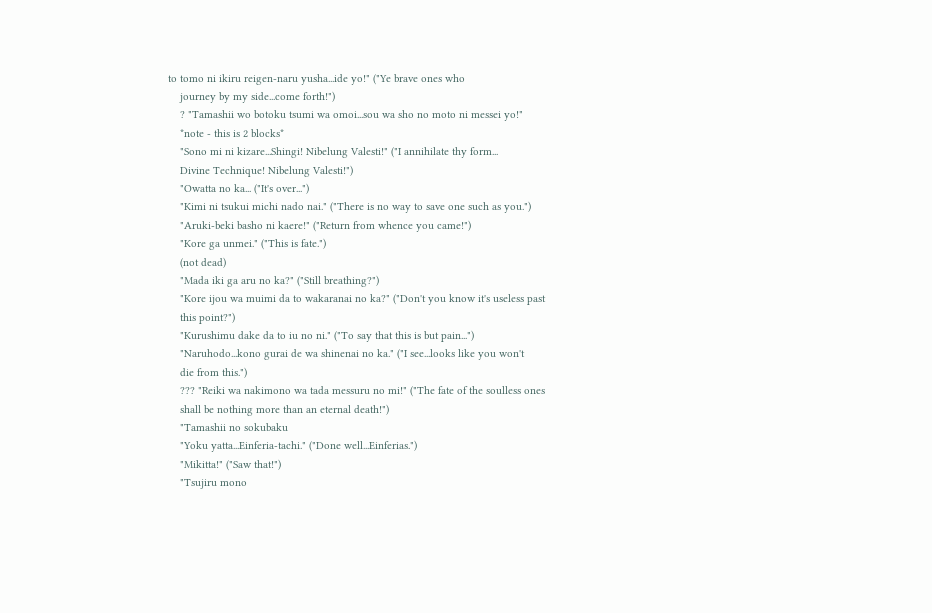to tomo ni ikiru reigen-naru yusha...ide yo!" ("Ye brave ones who
    journey by my side...come forth!")
    ? "Tamashii wo botoku tsumi wa omoi...sou wa sho no moto ni messei yo!"
    *note - this is 2 blocks*
    "Sono mi ni kizare...Shingi! Nibelung Valesti!" ("I annihilate thy form...
    Divine Technique! Nibelung Valesti!")
    "Owatta no ka... ("It's over...")
    "Kimi ni tsukui michi nado nai." ("There is no way to save one such as you.")
    "Aruki-beki basho ni kaere!" ("Return from whence you came!")
    "Kore ga unmei." ("This is fate.")
    (not dead)
    "Mada iki ga aru no ka?" ("Still breathing?")
    "Kore ijou wa muimi da to wakaranai no ka?" ("Don't you know it's useless past
    this point?")
    "Kurushimu dake da to iu no ni." ("To say that this is but pain...")
    "Naruhodo...kono gurai de wa shinenai no ka." ("I see...looks like you won't
    die from this.")
    ??? "Reiki wa nakimono wa tada messuru no mi!" ("The fate of the soulless ones
    shall be nothing more than an eternal death!")
    "Tamashii no sokubaku
    "Yoku yatta...Einferia-tachi." ("Done well...Einferias.")
    "Mikitta!" ("Saw that!")
    "Tsujiru mono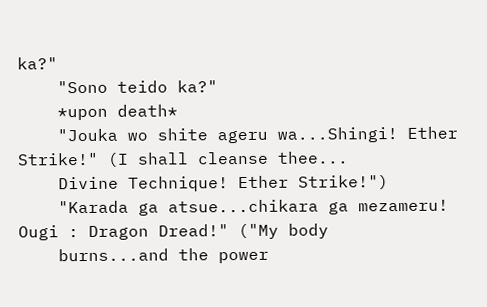ka?"
    "Sono teido ka?"
    *upon death*
    "Jouka wo shite ageru wa...Shingi! Ether Strike!" (I shall cleanse thee...
    Divine Technique! Ether Strike!")
    "Karada ga atsue...chikara ga mezameru! Ougi : Dragon Dread!" ("My body
    burns...and the power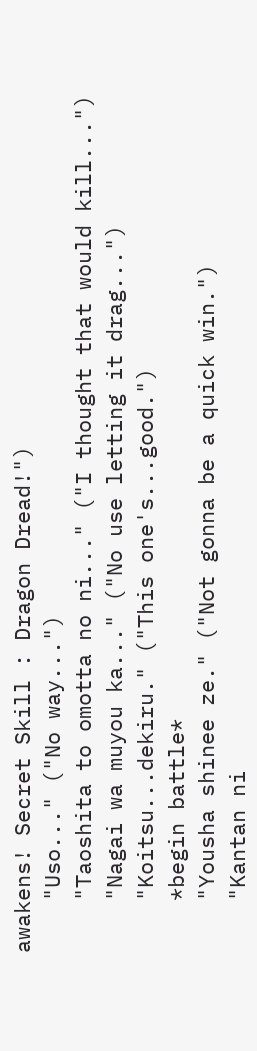awakens! Secret Skill : Dragon Dread!")
    "Uso..." ("No way...")
    "Taoshita to omotta no ni..." ("I thought that would kill...")
    "Nagai wa muyou ka..." ("No use letting it drag...")
    "Koitsu...dekiru." ("This one's...good.")
    *begin battle*
    "Yousha shinee ze." ("Not gonna be a quick win.")
    "Kantan ni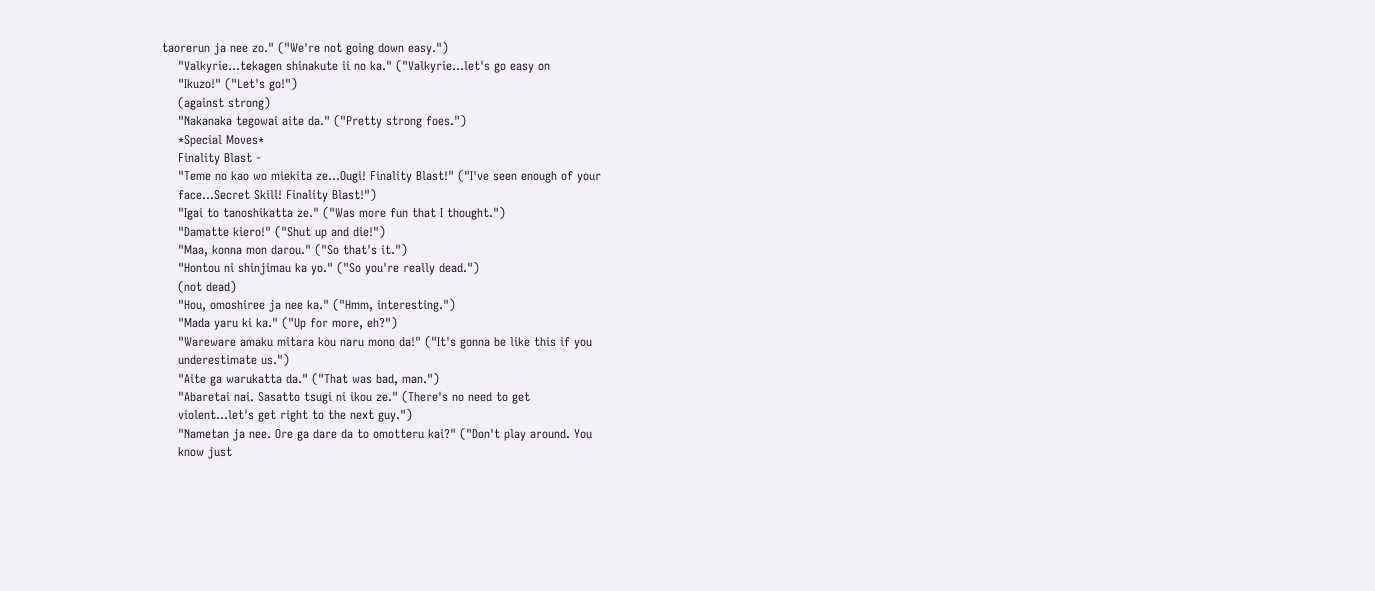taorerun ja nee zo." ("We're not going down easy.")
    "Valkyrie...tekagen shinakute ii no ka." ("Valkyrie...let's go easy on
    "Ikuzo!" ("Let's go!")
    (against strong)
    "Nakanaka tegowai aite da." ("Pretty strong foes.")
    *Special Moves*
    Finality Blast -
    "Teme no kao wo miekita ze...Ougi! Finality Blast!" ("I've seen enough of your
    face...Secret Skill! Finality Blast!")
    "Igai to tanoshikatta ze." ("Was more fun that I thought.")
    "Damatte kiero!" ("Shut up and die!")
    "Maa, konna mon darou." ("So that's it.")
    "Hontou ni shinjimau ka yo." ("So you're really dead.")
    (not dead)
    "Hou, omoshiree ja nee ka." ("Hmm, interesting.")
    "Mada yaru ki ka." ("Up for more, eh?")
    "Wareware amaku mitara kou naru mono da!" ("It's gonna be like this if you
    underestimate us.")
    "Aite ga warukatta da." ("That was bad, man.")
    "Abaretai nai. Sasatto tsugi ni ikou ze." (There's no need to get
    violent...let's get right to the next guy.")
    "Nametan ja nee. Ore ga dare da to omotteru kai?" ("Don't play around. You
    know just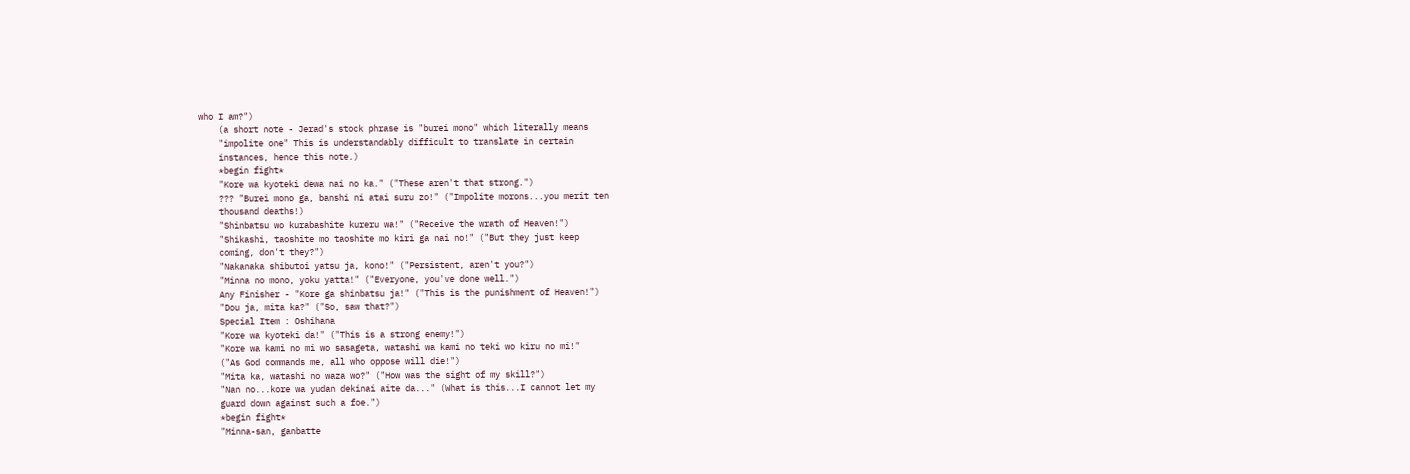who I am?")
    (a short note - Jerad's stock phrase is "burei mono" which literally means
    "impolite one" This is understandably difficult to translate in certain
    instances, hence this note.)
    *begin fight*
    "Kore wa kyoteki dewa nai no ka." ("These aren't that strong.")
    ??? "Burei mono ga, banshi ni atai suru zo!" ("Impolite morons...you merit ten
    thousand deaths!)
    "Shinbatsu wo kurabashite kureru wa!" ("Receive the wrath of Heaven!")
    "Shikashi, taoshite mo taoshite mo kiri ga nai no!" ("But they just keep
    coming, don't they?")
    "Nakanaka shibutoi yatsu ja, kono!" ("Persistent, aren't you?")
    "Minna no mono, yoku yatta!" ("Everyone, you've done well.")
    Any Finisher - "Kore ga shinbatsu ja!" ("This is the punishment of Heaven!")
    "Dou ja, mita ka?" ("So, saw that?")
    Special Item : Oshihana
    "Kore wa kyoteki da!" ("This is a strong enemy!")
    "Kore wa kami no mi wo sasageta, watashi wa kami no teki wo kiru no mi!"
    ("As God commands me, all who oppose will die!")
    "Mita ka, watashi no waza wo?" ("How was the sight of my skill?")
    "Nan no...kore wa yudan dekinai aite da..." (What is this...I cannot let my
    guard down against such a foe.")
    *begin fight*
    "Minna-san, ganbatte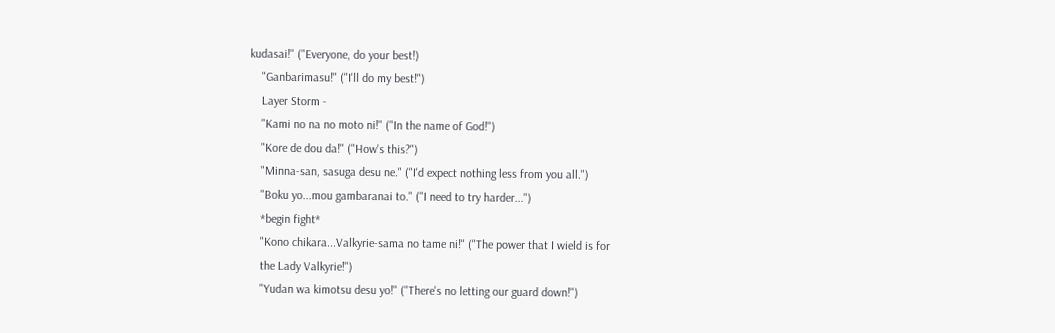kudasai!" ("Everyone, do your best!)
    "Ganbarimasu!" ("I'll do my best!")
    Layer Storm -
    "Kami no na no moto ni!" ("In the name of God!")
    "Kore de dou da!" ("How's this?")
    "Minna-san, sasuga desu ne." ("I'd expect nothing less from you all.")
    "Boku yo...mou gambaranai to." ("I need to try harder...")
    *begin fight*
    "Kono chikara...Valkyrie-sama no tame ni!" ("The power that I wield is for
    the Lady Valkyrie!")
    "Yudan wa kimotsu desu yo!" ("There's no letting our guard down!")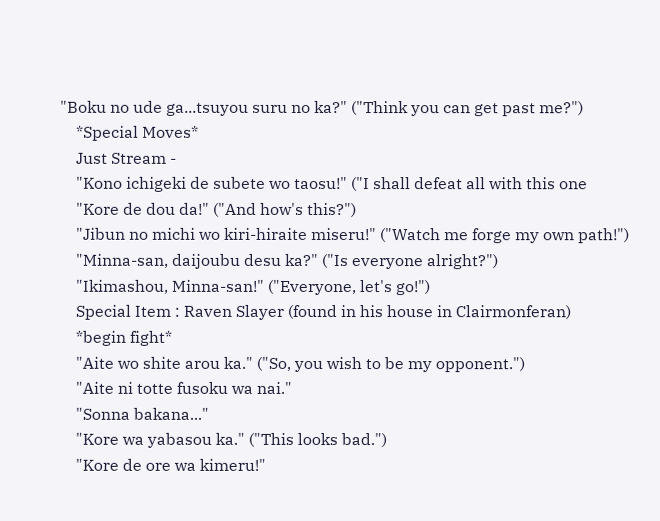"Boku no ude ga...tsuyou suru no ka?" ("Think you can get past me?")
    *Special Moves*
    Just Stream -
    "Kono ichigeki de subete wo taosu!" ("I shall defeat all with this one
    "Kore de dou da!" ("And how's this?")
    "Jibun no michi wo kiri-hiraite miseru!" ("Watch me forge my own path!")
    "Minna-san, daijoubu desu ka?" ("Is everyone alright?")
    "Ikimashou, Minna-san!" ("Everyone, let's go!")
    Special Item : Raven Slayer (found in his house in Clairmonferan)
    *begin fight*
    "Aite wo shite arou ka." ("So, you wish to be my opponent.")
    "Aite ni totte fusoku wa nai."
    "Sonna bakana..."
    "Kore wa yabasou ka." ("This looks bad.")
    "Kore de ore wa kimeru!"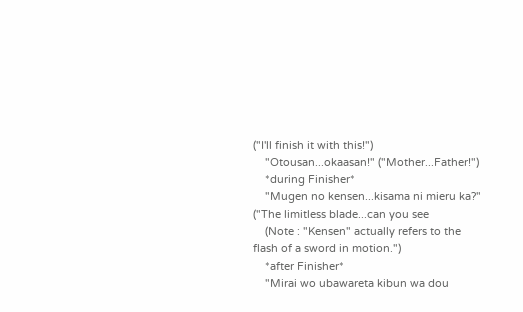("I'll finish it with this!")
    "Otousan...okaasan!" ("Mother...Father!")
    *during Finisher*
    "Mugen no kensen...kisama ni mieru ka?" ("The limitless blade...can you see
    (Note : "Kensen" actually refers to the flash of a sword in motion.")
    *after Finisher*
    "Mirai wo ubawareta kibun wa dou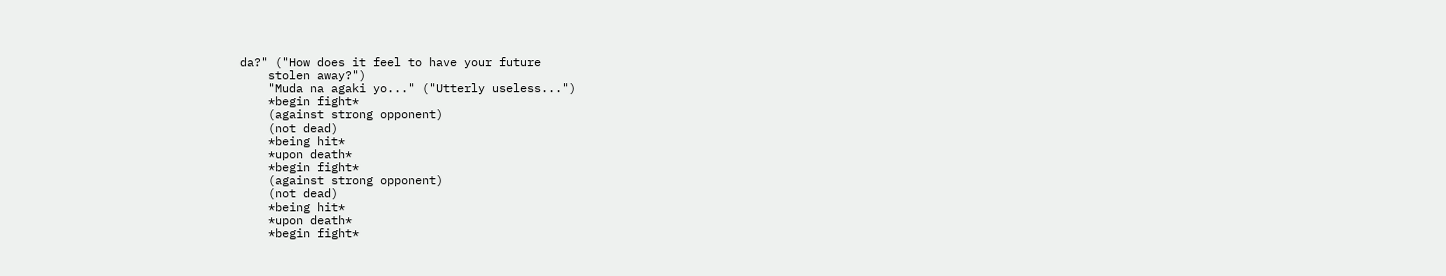da?" ("How does it feel to have your future
    stolen away?")
    "Muda na agaki yo..." ("Utterly useless...")
    *begin fight*
    (against strong opponent)
    (not dead)
    *being hit*
    *upon death*
    *begin fight*
    (against strong opponent)
    (not dead)
    *being hit*
    *upon death*
    *begin fight*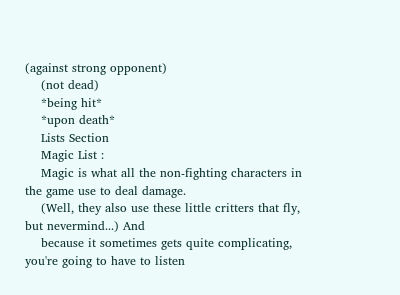(against strong opponent)
    (not dead)
    *being hit*
    *upon death*
    Lists Section
    Magic List :
    Magic is what all the non-fighting characters in the game use to deal damage.
    (Well, they also use these little critters that fly, but nevermind...) And
    because it sometimes gets quite complicating, you're going to have to listen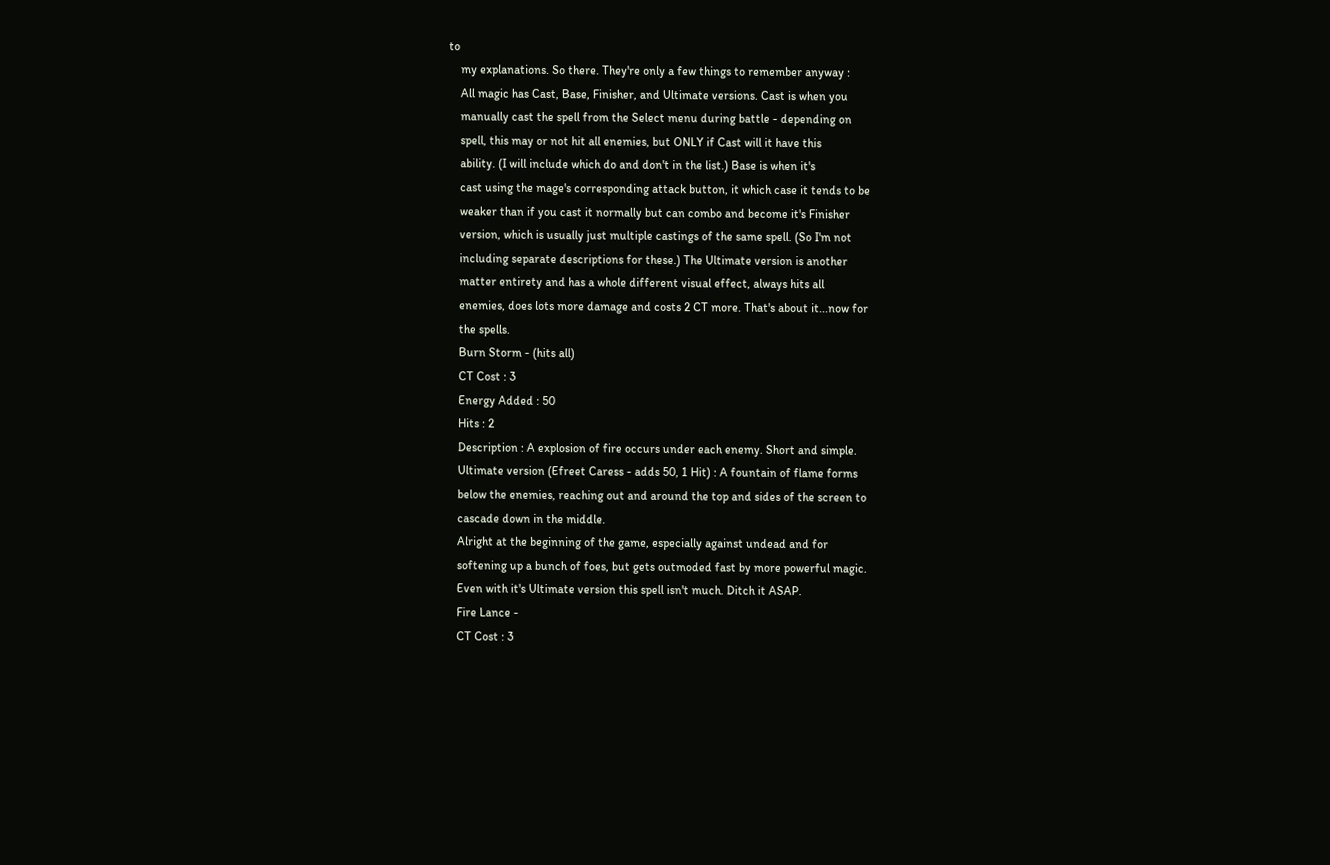to
    my explanations. So there. They're only a few things to remember anyway :
    All magic has Cast, Base, Finisher, and Ultimate versions. Cast is when you
    manually cast the spell from the Select menu during battle - depending on
    spell, this may or not hit all enemies, but ONLY if Cast will it have this
    ability. (I will include which do and don't in the list.) Base is when it's
    cast using the mage's corresponding attack button, it which case it tends to be
    weaker than if you cast it normally but can combo and become it's Finisher
    version, which is usually just multiple castings of the same spell. (So I'm not
    including separate descriptions for these.) The Ultimate version is another
    matter entirety and has a whole different visual effect, always hits all
    enemies, does lots more damage and costs 2 CT more. That's about it...now for
    the spells.
    Burn Storm - (hits all)
    CT Cost : 3
    Energy Added : 50
    Hits : 2
    Description : A explosion of fire occurs under each enemy. Short and simple.
    Ultimate version (Efreet Caress - adds 50, 1 Hit) : A fountain of flame forms
    below the enemies, reaching out and around the top and sides of the screen to
    cascade down in the middle.
    Alright at the beginning of the game, especially against undead and for
    softening up a bunch of foes, but gets outmoded fast by more powerful magic.
    Even with it's Ultimate version this spell isn't much. Ditch it ASAP.
    Fire Lance -
    CT Cost : 3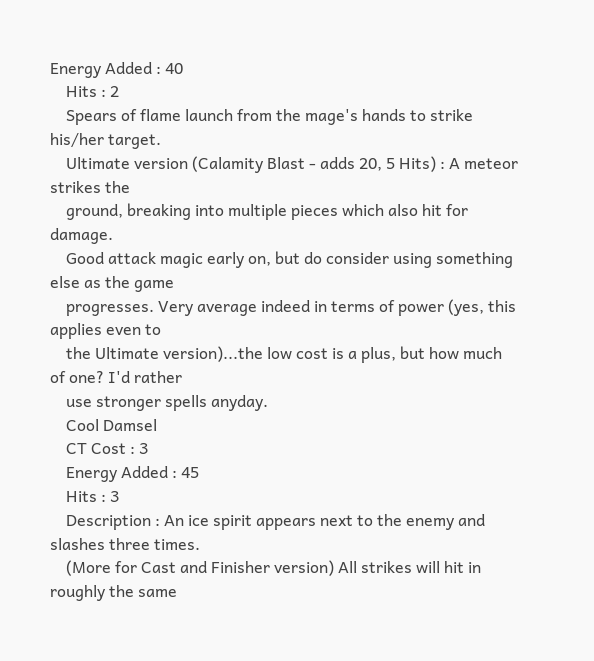Energy Added : 40
    Hits : 2
    Spears of flame launch from the mage's hands to strike his/her target.
    Ultimate version (Calamity Blast - adds 20, 5 Hits) : A meteor strikes the
    ground, breaking into multiple pieces which also hit for damage.
    Good attack magic early on, but do consider using something else as the game
    progresses. Very average indeed in terms of power (yes, this applies even to
    the Ultimate version)...the low cost is a plus, but how much of one? I'd rather
    use stronger spells anyday.
    Cool Damsel
    CT Cost : 3
    Energy Added : 45
    Hits : 3
    Description : An ice spirit appears next to the enemy and slashes three times.
    (More for Cast and Finisher version) All strikes will hit in roughly the same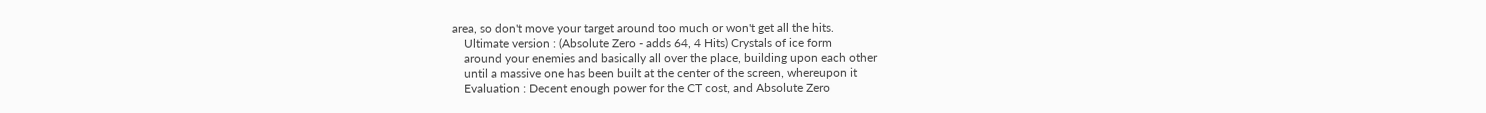area, so don't move your target around too much or won't get all the hits.
    Ultimate version : (Absolute Zero - adds 64, 4 Hits) Crystals of ice form
    around your enemies and basically all over the place, building upon each other
    until a massive one has been built at the center of the screen, whereupon it
    Evaluation : Decent enough power for the CT cost, and Absolute Zero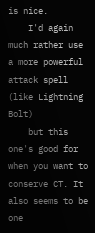is nice.
    I'd again much rather use a more powerful attack spell (like Lightning Bolt)
    but this one's good for when you want to conserve CT. It also seems to be one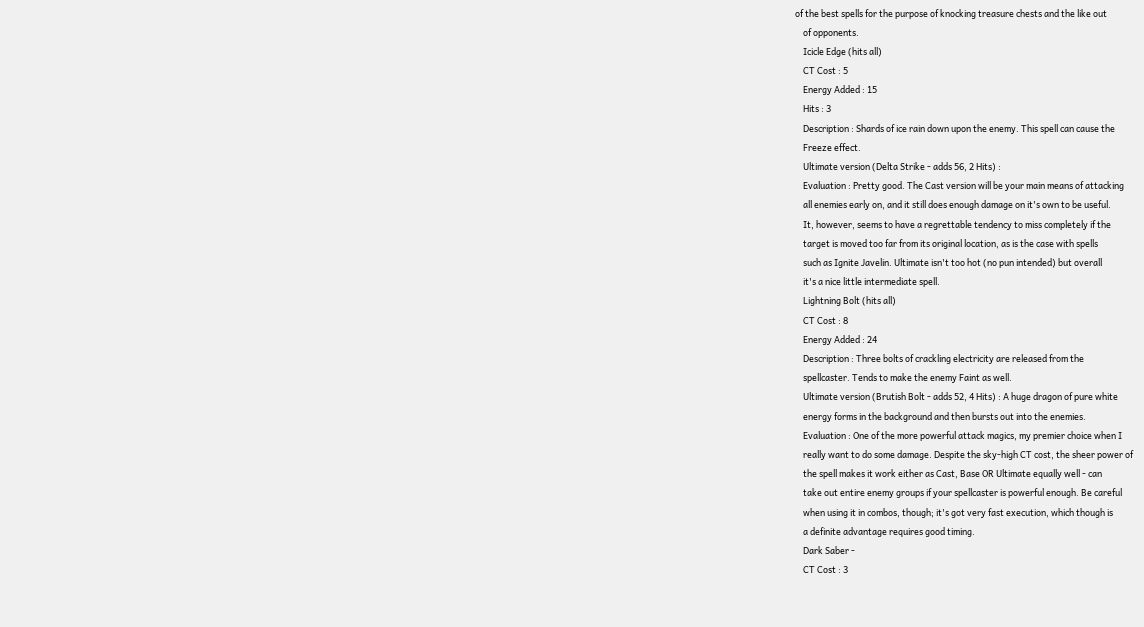of the best spells for the purpose of knocking treasure chests and the like out
    of opponents.
    Icicle Edge (hits all)
    CT Cost : 5
    Energy Added : 15
    Hits : 3
    Description : Shards of ice rain down upon the enemy. This spell can cause the
    Freeze effect.
    Ultimate version (Delta Strike - adds 56, 2 Hits) :
    Evaluation : Pretty good. The Cast version will be your main means of attacking
    all enemies early on, and it still does enough damage on it's own to be useful.
    It, however, seems to have a regrettable tendency to miss completely if the
    target is moved too far from its original location, as is the case with spells
    such as Ignite Javelin. Ultimate isn't too hot (no pun intended) but overall
    it's a nice little intermediate spell.
    Lightning Bolt (hits all)
    CT Cost : 8
    Energy Added : 24
    Description : Three bolts of crackling electricity are released from the
    spellcaster. Tends to make the enemy Faint as well.
    Ultimate version (Brutish Bolt - adds 52, 4 Hits) : A huge dragon of pure white
    energy forms in the background and then bursts out into the enemies.
    Evaluation : One of the more powerful attack magics, my premier choice when I
    really want to do some damage. Despite the sky-high CT cost, the sheer power of
    the spell makes it work either as Cast, Base OR Ultimate equally well - can
    take out entire enemy groups if your spellcaster is powerful enough. Be careful
    when using it in combos, though; it's got very fast execution, which though is
    a definite advantage requires good timing.
    Dark Saber -
    CT Cost : 3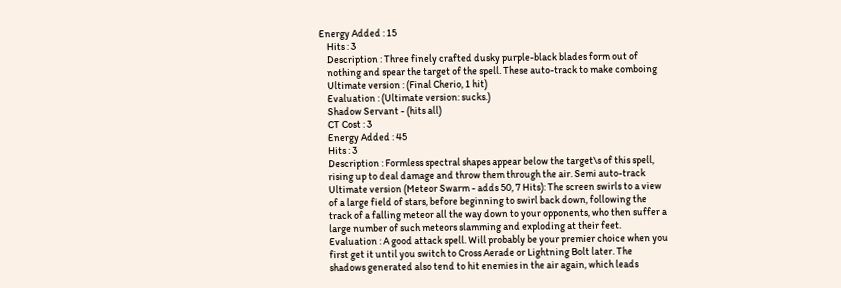Energy Added : 15
    Hits : 3
    Description : Three finely crafted dusky purple-black blades form out of
    nothing and spear the target of the spell. These auto-track to make comboing
    Ultimate version : (Final Cherio, 1 hit)
    Evaluation : (Ultimate version: sucks.)
    Shadow Servant - (hits all)
    CT Cost : 3
    Energy Added : 45
    Hits : 3
    Description : Formless spectral shapes appear below the target\s of this spell,
    rising up to deal damage and throw them through the air. Semi auto-track
    Ultimate version (Meteor Swarm - adds 50, 7 Hits): The screen swirls to a view
    of a large field of stars, before beginning to swirl back down, following the
    track of a falling meteor all the way down to your opponents, who then suffer a
    large number of such meteors slamming and exploding at their feet.
    Evaluation : A good attack spell. Will probably be your premier choice when you
    first get it until you switch to Cross Aerade or Lightning Bolt later. The
    shadows generated also tend to hit enemies in the air again, which leads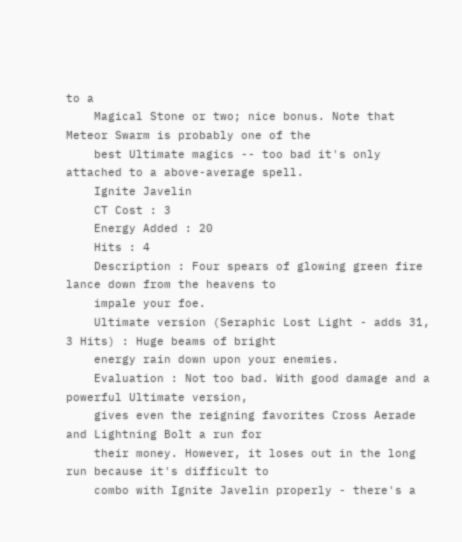to a
    Magical Stone or two; nice bonus. Note that Meteor Swarm is probably one of the
    best Ultimate magics -- too bad it's only attached to a above-average spell.
    Ignite Javelin
    CT Cost : 3
    Energy Added : 20
    Hits : 4
    Description : Four spears of glowing green fire lance down from the heavens to
    impale your foe.
    Ultimate version (Seraphic Lost Light - adds 31, 3 Hits) : Huge beams of bright
    energy rain down upon your enemies.
    Evaluation : Not too bad. With good damage and a powerful Ultimate version,
    gives even the reigning favorites Cross Aerade and Lightning Bolt a run for
    their money. However, it loses out in the long run because it's difficult to
    combo with Ignite Javelin properly - there's a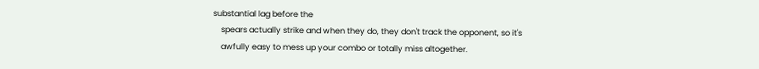substantial lag before the
    spears actually strike and when they do, they don't track the opponent, so it's
    awfully easy to mess up your combo or totally miss altogether.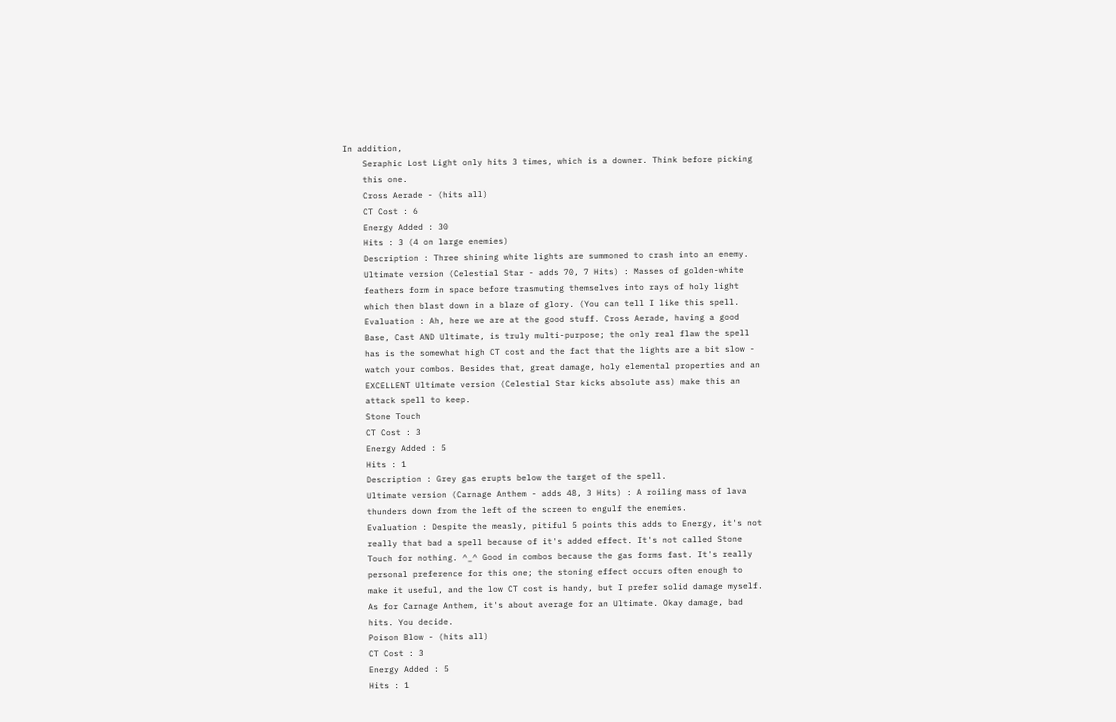In addition,
    Seraphic Lost Light only hits 3 times, which is a downer. Think before picking
    this one.
    Cross Aerade - (hits all)
    CT Cost : 6
    Energy Added : 30
    Hits : 3 (4 on large enemies)
    Description : Three shining white lights are summoned to crash into an enemy.
    Ultimate version (Celestial Star - adds 70, 7 Hits) : Masses of golden-white
    feathers form in space before trasmuting themselves into rays of holy light
    which then blast down in a blaze of glory. (You can tell I like this spell.
    Evaluation : Ah, here we are at the good stuff. Cross Aerade, having a good
    Base, Cast AND Ultimate, is truly multi-purpose; the only real flaw the spell
    has is the somewhat high CT cost and the fact that the lights are a bit slow -
    watch your combos. Besides that, great damage, holy elemental properties and an
    EXCELLENT Ultimate version (Celestial Star kicks absolute ass) make this an
    attack spell to keep.
    Stone Touch
    CT Cost : 3
    Energy Added : 5
    Hits : 1
    Description : Grey gas erupts below the target of the spell.
    Ultimate version (Carnage Anthem - adds 48, 3 Hits) : A roiling mass of lava
    thunders down from the left of the screen to engulf the enemies.
    Evaluation : Despite the measly, pitiful 5 points this adds to Energy, it's not
    really that bad a spell because of it's added effect. It's not called Stone
    Touch for nothing. ^_^ Good in combos because the gas forms fast. It's really
    personal preference for this one; the stoning effect occurs often enough to
    make it useful, and the low CT cost is handy, but I prefer solid damage myself.
    As for Carnage Anthem, it's about average for an Ultimate. Okay damage, bad
    hits. You decide.
    Poison Blow - (hits all)
    CT Cost : 3
    Energy Added : 5
    Hits : 1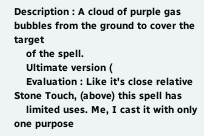Description : A cloud of purple gas bubbles from the ground to cover the target
    of the spell.
    Ultimate version (
    Evaluation : Like it's close relative Stone Touch, (above) this spell has
    limited uses. Me, I cast it with only one purpose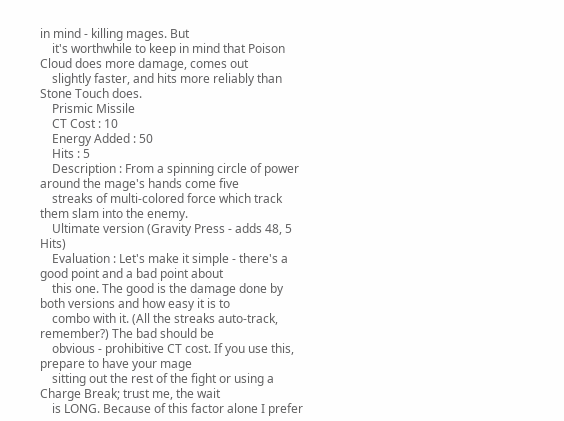in mind - killing mages. But
    it's worthwhile to keep in mind that Poison Cloud does more damage, comes out
    slightly faster, and hits more reliably than Stone Touch does.
    Prismic Missile
    CT Cost : 10
    Energy Added : 50
    Hits : 5
    Description : From a spinning circle of power around the mage's hands come five
    streaks of multi-colored force which track them slam into the enemy.
    Ultimate version (Gravity Press - adds 48, 5 Hits)
    Evaluation : Let's make it simple - there's a good point and a bad point about
    this one. The good is the damage done by both versions and how easy it is to
    combo with it. (All the streaks auto-track, remember?) The bad should be
    obvious - prohibitive CT cost. If you use this, prepare to have your mage
    sitting out the rest of the fight or using a Charge Break; trust me, the wait
    is LONG. Because of this factor alone I prefer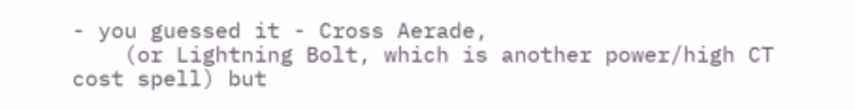- you guessed it - Cross Aerade,
    (or Lightning Bolt, which is another power/high CT cost spell) but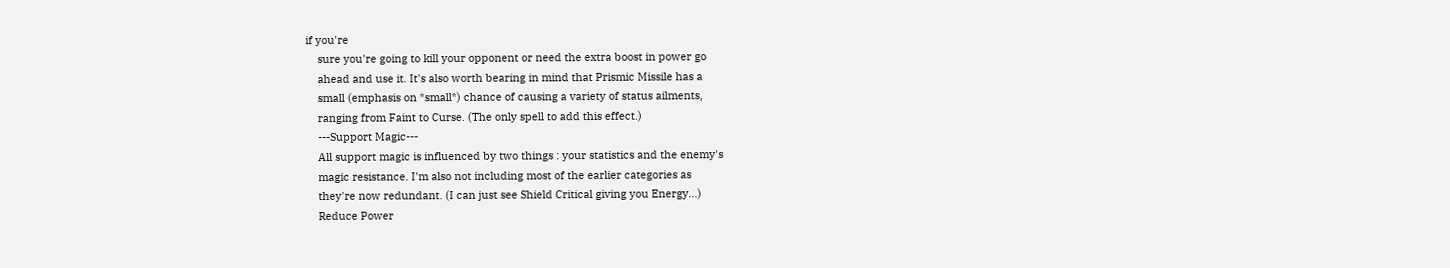if you're
    sure you're going to kill your opponent or need the extra boost in power go
    ahead and use it. It's also worth bearing in mind that Prismic Missile has a
    small (emphasis on *small*) chance of causing a variety of status ailments,
    ranging from Faint to Curse. (The only spell to add this effect.)
    ---Support Magic---
    All support magic is influenced by two things : your statistics and the enemy's
    magic resistance. I'm also not including most of the earlier categories as
    they're now redundant. (I can just see Shield Critical giving you Energy...)
    Reduce Power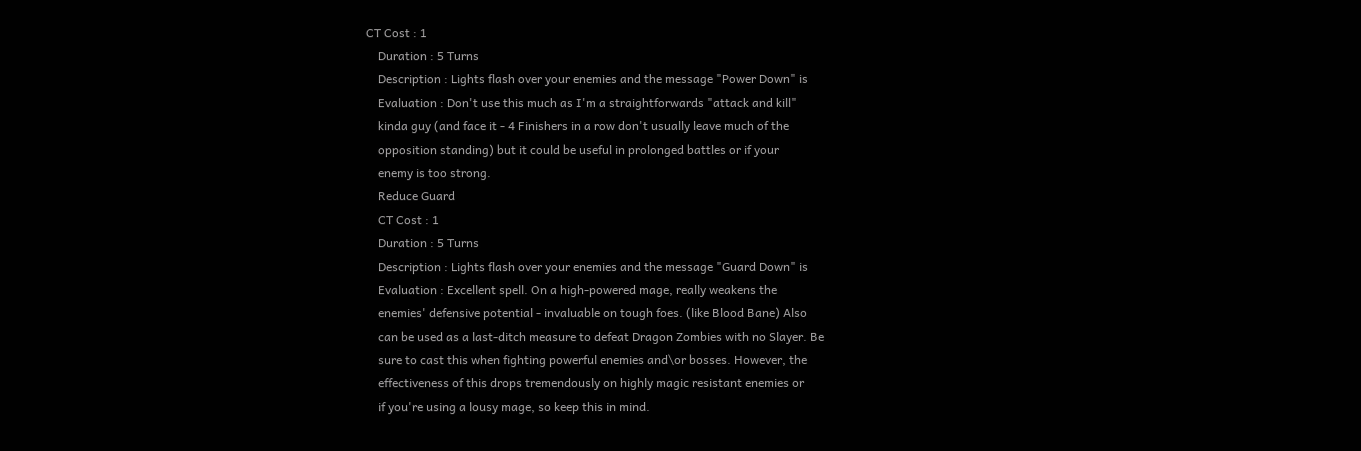CT Cost : 1
    Duration : 5 Turns
    Description : Lights flash over your enemies and the message "Power Down" is
    Evaluation : Don't use this much as I'm a straightforwards "attack and kill"
    kinda guy (and face it - 4 Finishers in a row don't usually leave much of the
    opposition standing) but it could be useful in prolonged battles or if your
    enemy is too strong.
    Reduce Guard
    CT Cost : 1
    Duration : 5 Turns
    Description : Lights flash over your enemies and the message "Guard Down" is
    Evaluation : Excellent spell. On a high-powered mage, really weakens the
    enemies' defensive potential - invaluable on tough foes. (like Blood Bane) Also
    can be used as a last-ditch measure to defeat Dragon Zombies with no Slayer. Be
    sure to cast this when fighting powerful enemies and\or bosses. However, the
    effectiveness of this drops tremendously on highly magic resistant enemies or
    if you're using a lousy mage, so keep this in mind.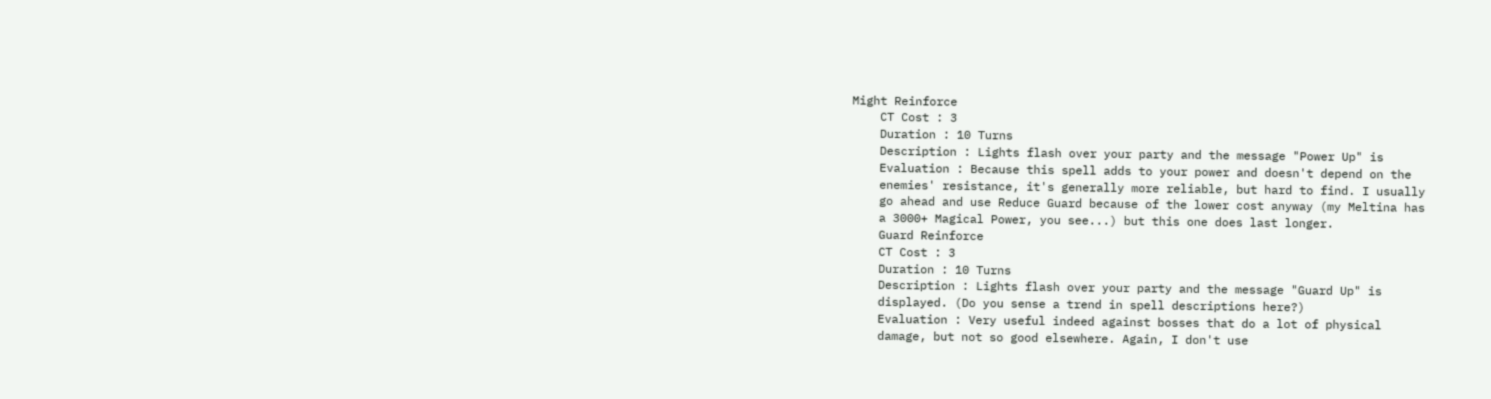Might Reinforce
    CT Cost : 3
    Duration : 10 Turns
    Description : Lights flash over your party and the message "Power Up" is
    Evaluation : Because this spell adds to your power and doesn't depend on the
    enemies' resistance, it's generally more reliable, but hard to find. I usually
    go ahead and use Reduce Guard because of the lower cost anyway (my Meltina has
    a 3000+ Magical Power, you see...) but this one does last longer.
    Guard Reinforce
    CT Cost : 3
    Duration : 10 Turns
    Description : Lights flash over your party and the message "Guard Up" is
    displayed. (Do you sense a trend in spell descriptions here?)
    Evaluation : Very useful indeed against bosses that do a lot of physical
    damage, but not so good elsewhere. Again, I don't use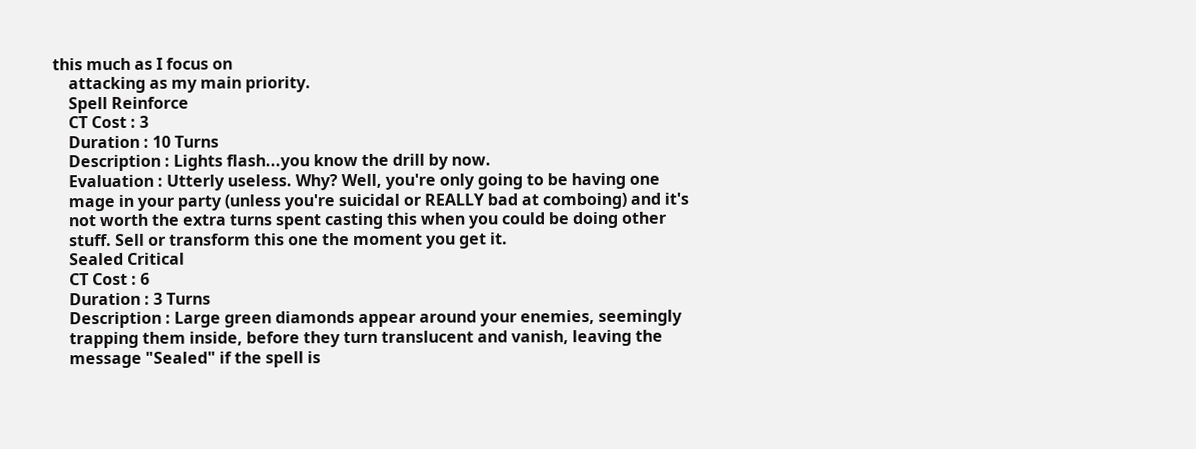this much as I focus on
    attacking as my main priority.
    Spell Reinforce
    CT Cost : 3
    Duration : 10 Turns
    Description : Lights flash...you know the drill by now.
    Evaluation : Utterly useless. Why? Well, you're only going to be having one
    mage in your party (unless you're suicidal or REALLY bad at comboing) and it's
    not worth the extra turns spent casting this when you could be doing other
    stuff. Sell or transform this one the moment you get it.
    Sealed Critical
    CT Cost : 6
    Duration : 3 Turns
    Description : Large green diamonds appear around your enemies, seemingly
    trapping them inside, before they turn translucent and vanish, leaving the
    message "Sealed" if the spell is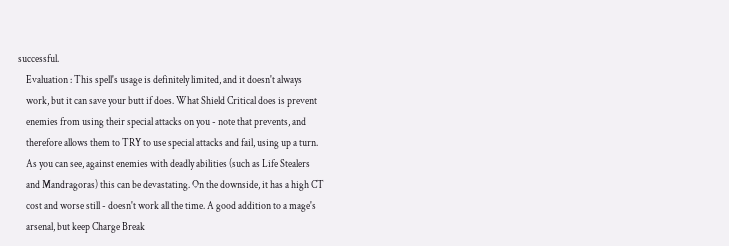successful.
    Evaluation : This spell's usage is definitely limited, and it doesn't always
    work, but it can save your butt if does. What Shield Critical does is prevent
    enemies from using their special attacks on you - note that prevents, and
    therefore allows them to TRY to use special attacks and fail, using up a turn.
    As you can see, against enemies with deadly abilities (such as Life Stealers
    and Mandragoras) this can be devastating. On the downside, it has a high CT
    cost and worse still - doesn't work all the time. A good addition to a mage's
    arsenal, but keep Charge Break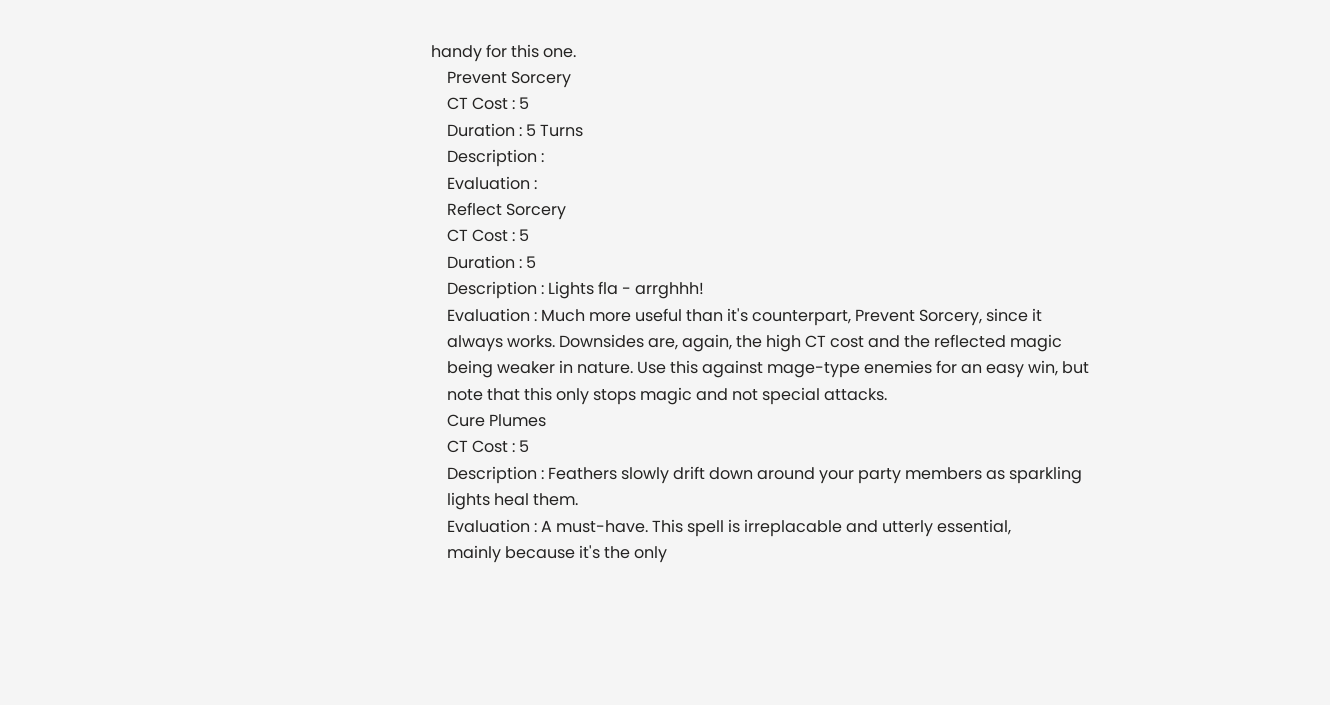handy for this one.
    Prevent Sorcery
    CT Cost : 5
    Duration : 5 Turns
    Description :
    Evaluation :
    Reflect Sorcery
    CT Cost : 5
    Duration : 5
    Description : Lights fla - arrghhh!
    Evaluation : Much more useful than it's counterpart, Prevent Sorcery, since it
    always works. Downsides are, again, the high CT cost and the reflected magic
    being weaker in nature. Use this against mage-type enemies for an easy win, but
    note that this only stops magic and not special attacks.
    Cure Plumes
    CT Cost : 5
    Description : Feathers slowly drift down around your party members as sparkling
    lights heal them.
    Evaluation : A must-have. This spell is irreplacable and utterly essential,
    mainly because it's the only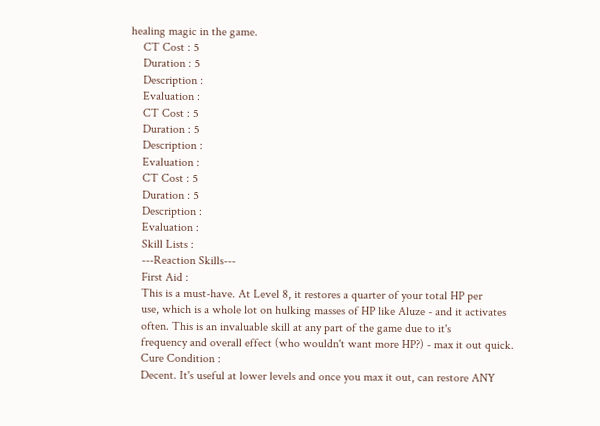healing magic in the game.
    CT Cost : 5
    Duration : 5
    Description :
    Evaluation :
    CT Cost : 5
    Duration : 5
    Description :
    Evaluation :
    CT Cost : 5
    Duration : 5
    Description :
    Evaluation :
    Skill Lists :
    ---Reaction Skills---
    First Aid :
    This is a must-have. At Level 8, it restores a quarter of your total HP per
    use, which is a whole lot on hulking masses of HP like Aluze - and it activates
    often. This is an invaluable skill at any part of the game due to it's
    frequency and overall effect (who wouldn't want more HP?) - max it out quick.
    Cure Condition :
    Decent. It's useful at lower levels and once you max it out, can restore ANY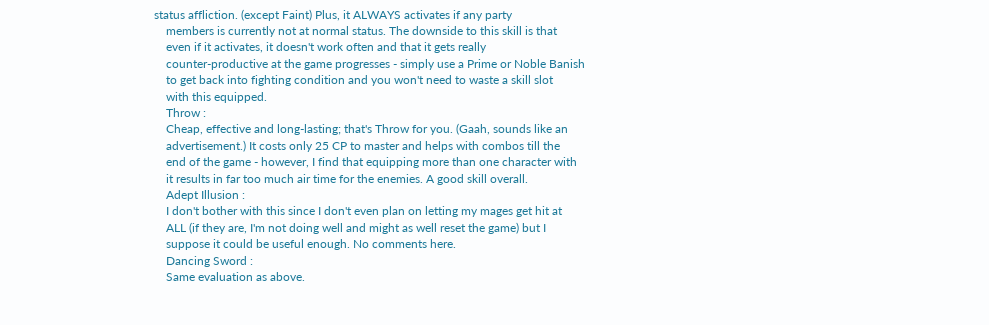status affliction. (except Faint) Plus, it ALWAYS activates if any party
    members is currently not at normal status. The downside to this skill is that
    even if it activates, it doesn't work often and that it gets really
    counter-productive at the game progresses - simply use a Prime or Noble Banish
    to get back into fighting condition and you won't need to waste a skill slot
    with this equipped.
    Throw :
    Cheap, effective and long-lasting; that's Throw for you. (Gaah, sounds like an
    advertisement.) It costs only 25 CP to master and helps with combos till the
    end of the game - however, I find that equipping more than one character with
    it results in far too much air time for the enemies. A good skill overall.
    Adept Illusion :
    I don't bother with this since I don't even plan on letting my mages get hit at
    ALL (if they are, I'm not doing well and might as well reset the game) but I
    suppose it could be useful enough. No comments here.
    Dancing Sword :
    Same evaluation as above.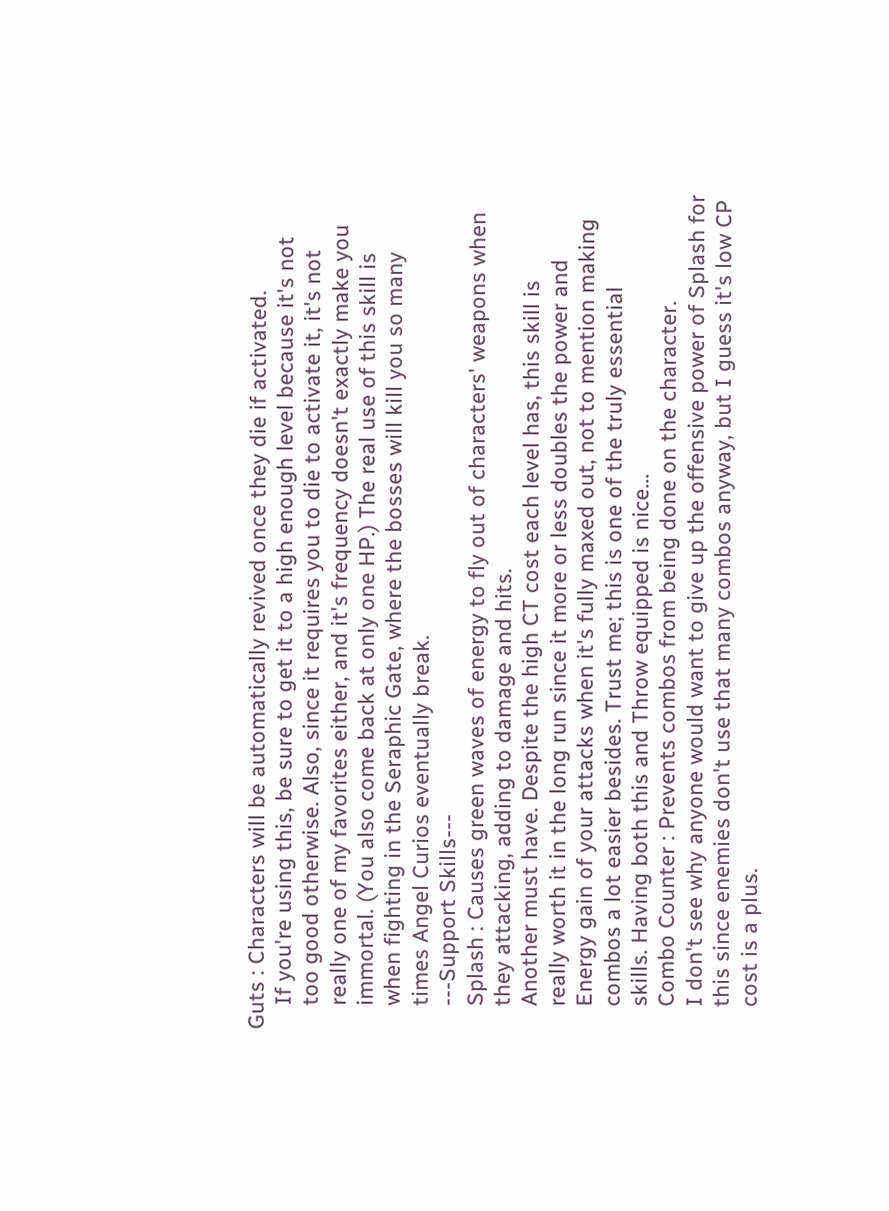Guts : Characters will be automatically revived once they die if activated.
    If you're using this, be sure to get it to a high enough level because it's not
    too good otherwise. Also, since it requires you to die to activate it, it's not
    really one of my favorites either, and it's frequency doesn't exactly make you
    immortal. (You also come back at only one HP.) The real use of this skill is
    when fighting in the Seraphic Gate, where the bosses will kill you so many
    times Angel Curios eventually break.
    ---Support Skills---
    Splash : Causes green waves of energy to fly out of characters' weapons when
    they attacking, adding to damage and hits.
    Another must have. Despite the high CT cost each level has, this skill is
    really worth it in the long run since it more or less doubles the power and
    Energy gain of your attacks when it's fully maxed out, not to mention making
    combos a lot easier besides. Trust me; this is one of the truly essential
    skills. Having both this and Throw equipped is nice...
    Combo Counter : Prevents combos from being done on the character.
    I don't see why anyone would want to give up the offensive power of Splash for
    this since enemies don't use that many combos anyway, but I guess it's low CP
    cost is a plus.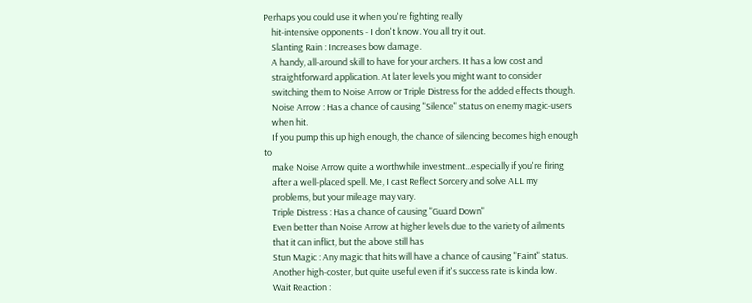Perhaps you could use it when you're fighting really
    hit-intensive opponents - I don't know. You all try it out.
    Slanting Rain : Increases bow damage.
    A handy, all-around skill to have for your archers. It has a low cost and
    straightforward application. At later levels you might want to consider
    switching them to Noise Arrow or Triple Distress for the added effects though.
    Noise Arrow : Has a chance of causing "Silence" status on enemy magic-users
    when hit.
    If you pump this up high enough, the chance of silencing becomes high enough to
    make Noise Arrow quite a worthwhile investment...especially if you're firing
    after a well-placed spell. Me, I cast Reflect Sorcery and solve ALL my
    problems, but your mileage may vary.
    Triple Distress : Has a chance of causing "Guard Down"
    Even better than Noise Arrow at higher levels due to the variety of ailments
    that it can inflict, but the above still has
    Stun Magic : Any magic that hits will have a chance of causing "Faint" status.
    Another high-coster, but quite useful even if it's success rate is kinda low.
    Wait Reaction :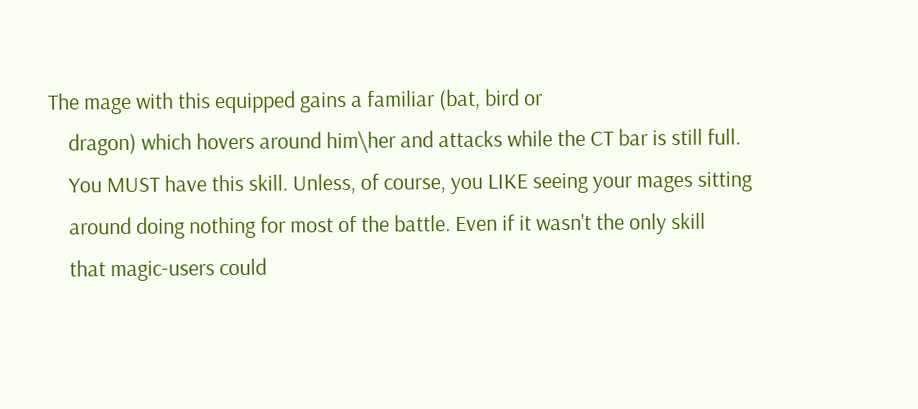The mage with this equipped gains a familiar (bat, bird or
    dragon) which hovers around him\her and attacks while the CT bar is still full.
    You MUST have this skill. Unless, of course, you LIKE seeing your mages sitting
    around doing nothing for most of the battle. Even if it wasn't the only skill
    that magic-users could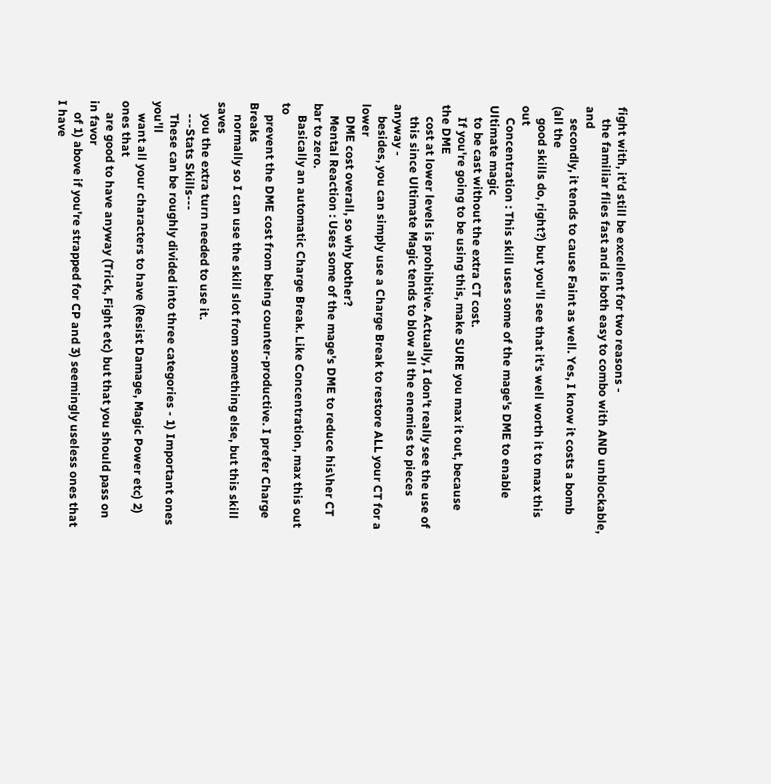fight with, it'd still be excellent for two reasons -
    the familiar flies fast and is both easy to combo with AND unblockable, and
    secondly, it tends to cause Faint as well. Yes, I know it costs a bomb (all the
    good skills do, right?) but you'll see that it's well worth it to max this out
    Concentration : This skill uses some of the mage's DME to enable Ultimate magic
    to be cast without the extra CT cost.
    If you're going to be using this, make SURE you max it out, because the DME
    cost at lower levels is prohibitive. Actually, I don't really see the use of
    this since Ultimate Magic tends to blow all the enemies to pieces anyway -
    besides, you can simply use a Charge Break to restore ALL your CT for a lower
    DME cost overall, so why bother?
    Mental Reaction : Uses some of the mage's DME to reduce his\her CT bar to zero.
    Basically an automatic Charge Break. Like Concentration, max this out to
    prevent the DME cost from being counter-productive. I prefer Charge Breaks
    normally so I can use the skill slot from something else, but this skill saves
    you the extra turn needed to use it.
    ---Stats Skills---
    These can be roughly divided into three categories - 1) Important ones you'll
    want all your characters to have (Resist Damage, Magic Power etc) 2) ones that
    are good to have anyway (Trick, Fight etc) but that you should pass on in favor
    of 1) above if you're strapped for CP and 3) seemingly useless ones that I have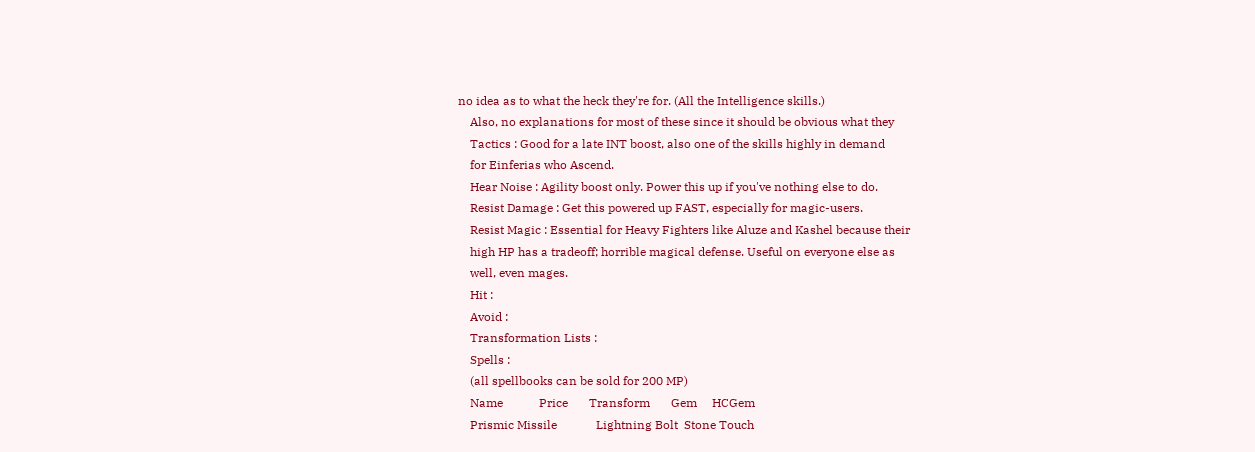no idea as to what the heck they're for. (All the Intelligence skills.)
    Also, no explanations for most of these since it should be obvious what they
    Tactics : Good for a late INT boost, also one of the skills highly in demand
    for Einferias who Ascend.
    Hear Noise : Agility boost only. Power this up if you've nothing else to do.
    Resist Damage : Get this powered up FAST, especially for magic-users.
    Resist Magic : Essential for Heavy Fighters like Aluze and Kashel because their
    high HP has a tradeoff; horrible magical defense. Useful on everyone else as
    well, even mages.
    Hit :
    Avoid :
    Transformation Lists :
    Spells :
    (all spellbooks can be sold for 200 MP)
    Name            Price       Transform       Gem     HCGem
    Prismic Missile             Lightning Bolt  Stone Touch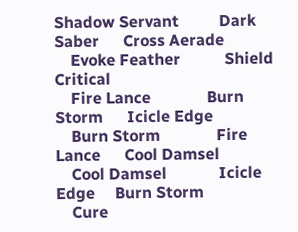Shadow Servant          Dark Saber      Cross Aerade
    Evoke Feather           Shield Critical
    Fire Lance              Burn Storm      Icicle Edge
    Burn Storm              Fire Lance      Cool Damsel
    Cool Damsel             Icicle Edge     Burn Storm
    Cure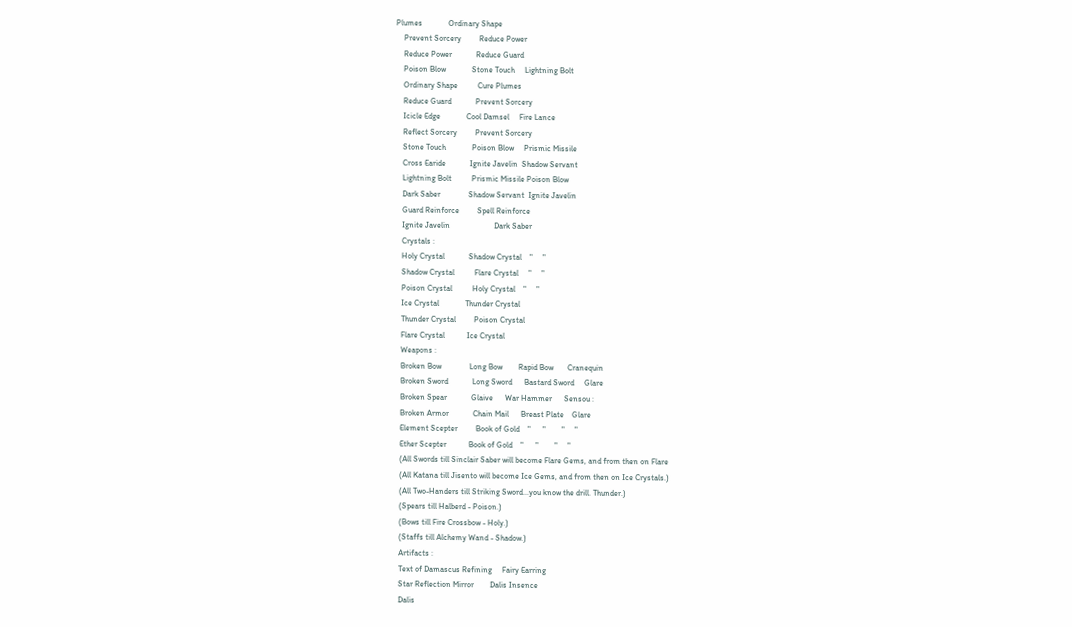Plumes             Ordinary Shape
    Prevent Sorcery         Reduce Power
    Reduce Power            Reduce Guard
    Poison Blow             Stone Touch     Lightning Bolt
    Ordinary Shape          Cure Plumes
    Reduce Guard            Prevent Sorcery
    Icicle Edge             Cool Damsel     Fire Lance
    Reflect Sorcery         Prevent Sorcery
    Stone Touch             Poison Blow     Prismic Missile
    Cross Earide            Ignite Javelin  Shadow Servant
    Lightning Bolt          Prismic Missile Poison Blow
    Dark Saber              Shadow Servant  Ignite Javelin
    Guard Reinforce         Spell Reinforce
    Ignite Javelin                      Dark Saber
    Crystals :
    Holy Crystal            Shadow Crystal    "     "
    Shadow Crystal          Flare Crystal     "     "
    Poison Crystal          Holy Crystal    "     "
    Ice Crystal             Thunder Crystal
    Thunder Crystal         Poison Crystal
    Flare Crystal           Ice Crystal
    Weapons :
    Broken Bow              Long Bow        Rapid Bow       Cranequin
    Broken Sword            Long Sword      Bastard Sword     Glare
    Broken Spear            Glaive      War Hammer      Sensou :
    Broken Armor            Chain Mail      Breast Plate    Glare
    Element Scepter         Book of Gold    "      "        "     "
    Ether Scepter           Book of Gold    "      "        "     "
    (All Swords till Sinclair Saber will become Flare Gems, and from then on Flare
    (All Katana till Jisento will become Ice Gems, and from then on Ice Crystals.)
    (All Two-Handers till Striking Sword...you know the drill. Thunder.)
    (Spears till Halberd - Poison.)
    (Bows till Fire Crossbow - Holy.)
    (Staffs till Alchemy Wand - Shadow.)
    Artifacts :
    Text of Damascus Refining     Fairy Earring
    Star Reflection Mirror        Dalis Insence
    Dalis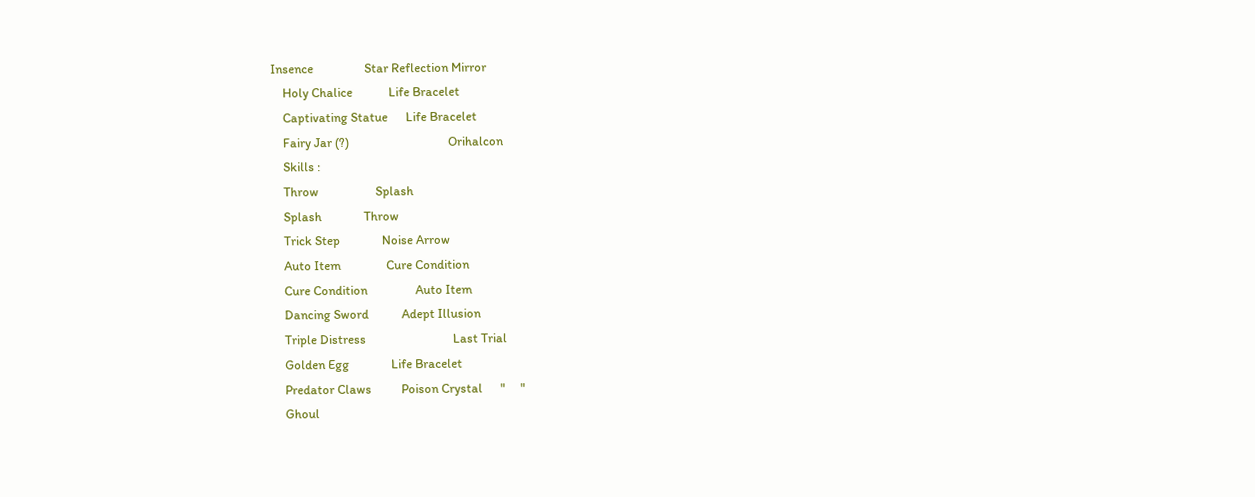Insence                 Star Reflection Mirror
    Holy Chalice            Life Bracelet
    Captivating Statue      Life Bracelet
    Fairy Jar (?)                                 Orihalcon
    Skills :
    Throw                   Splash
    Splash              Throw
    Trick Step              Noise Arrow
    Auto Item               Cure Condition
    Cure Condition                Auto Item
    Dancing Sword           Adept Illusion
    Triple Distress                             Last Trial
    Golden Egg              Life Bracelet
    Predator Claws          Poison Crystal      "     "
    Ghoul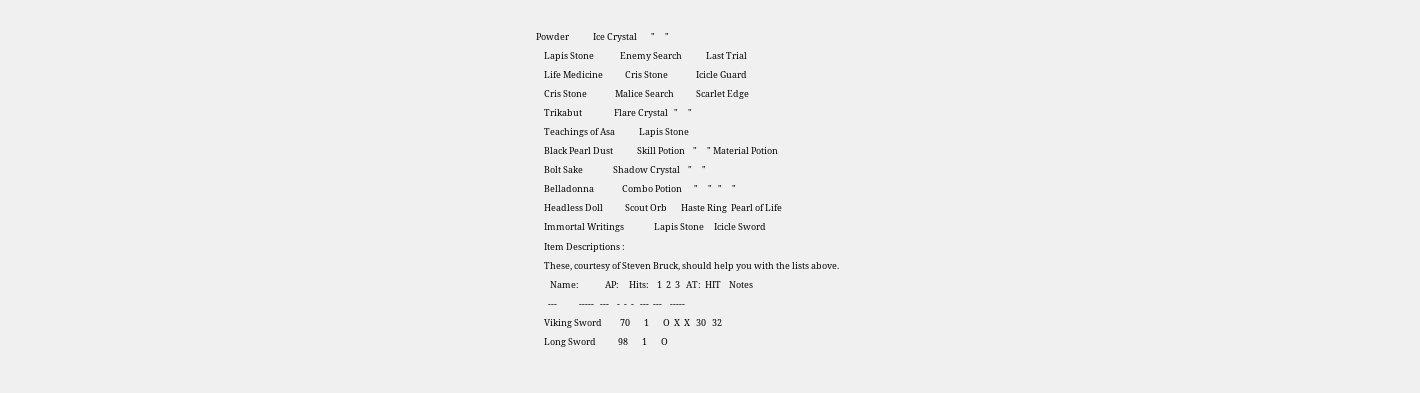Powder            Ice Crystal       "     "
    Lapis Stone             Enemy Search            Last Trial
    Life Medicine           Cris Stone              Icicle Guard
    Cris Stone              Malice Search           Scarlet Edge
    Trikabut                Flare Crystal   "     "
    Teachings of Asa            Lapis Stone
    Black Pearl Dust            Skill Potion    "     " Material Potion
    Bolt Sake               Shadow Crystal    "     "
    Belladonna              Combo Potion      "     "   "     "
    Headless Doll           Scout Orb       Haste Ring  Pearl of Life
    Immortal Writings               Lapis Stone     Icicle Sword
    Item Descriptions :
    These, courtesy of Steven Bruck, should help you with the lists above.
       Name:             AP:     Hits:    1  2  3   AT:  HIT    Notes
      ---           -----   ---    -  -  -   ---  ---    -----
    Viking Sword         70       1       O  X  X   30   32
    Long Sword           98       1       O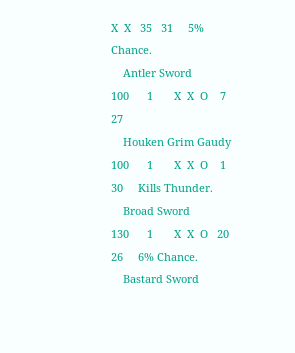X  X   35   31     5% Chance.
    Antler Sword         100      1       X  X  O    7   27
    Houken Grim Gaudy    100      1       X  X  O    1   30     Kills Thunder.
    Broad Sword          130      1       X  X  O   20   26     6% Chance.
    Bastard Sword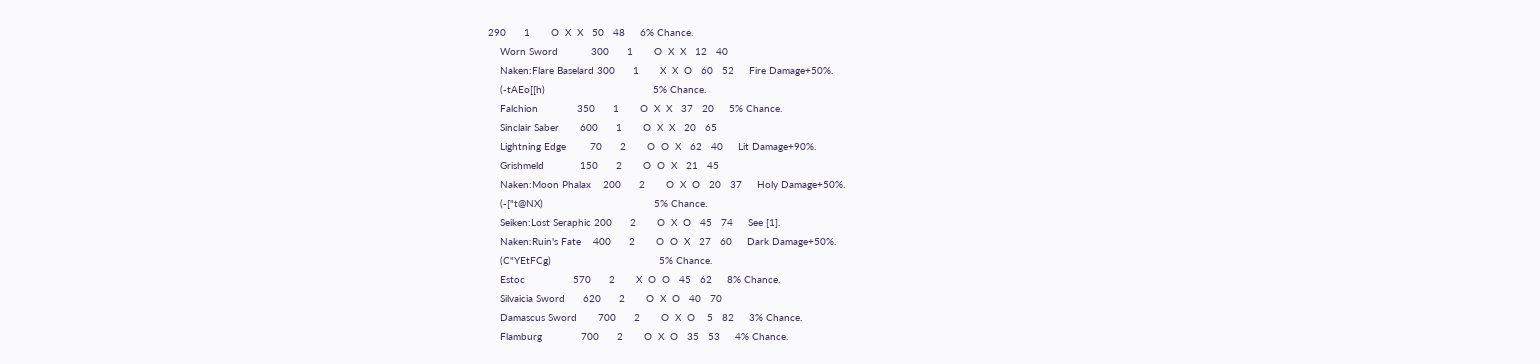290      1       O  X  X   50   48     6% Chance.
    Worn Sword           300      1       O  X  X   12   40
    Naken:Flare Baselard 300      1       X  X  O   60   52     Fire Damage+50%.
    (-tAEo[[h)                                    5% Chance.
    Falchion             350      1       O  X  X   37   20     5% Chance.
    Sinclair Saber       600      1       O  X  X   20   65
    Lightning Edge        70      2       O  O  X   62   40     Lit Damage+90%.
    Grishmeld            150      2       O  O  X   21   45
    Naken:Moon Phalax    200      2       O  X  O   20   37     Holy Damage+50%.
    (-["t@NX)                                     5% Chance.
    Seiken:Lost Seraphic 200      2       O  X  O   45   74     See [1].
    Naken:Ruin's Fate    400      2       O  O  X   27   60     Dark Damage+50%.
    (C"YEtFCg)                                    5% Chance.
    Estoc                570      2       X  O  O   45   62     8% Chance.
    Silvaicia Sword      620      2       O  X  O   40   70
    Damascus Sword       700      2       O  X  O    5   82     3% Chance.
    Flamburg             700      2       O  X  O   35   53     4% Chance.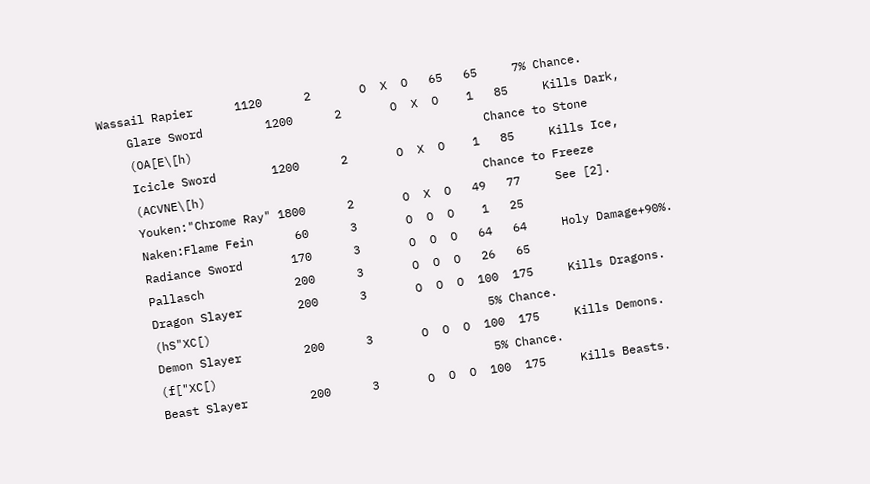Wassail Rapier      1120      2       O  X  O   65   65     7% Chance.
    Glare Sword         1200      2       O  X  O    1   85     Kills Dark,
    (OA[E\[h)                                          Chance to Stone
    Icicle Sword        1200      2       O  X  O    1   85     Kills Ice,
    (ACVNE\[h)                                        Chance to Freeze
    Youken:"Chrome Ray" 1800      2       O  X  O   49   77     See [2].
    Naken:Flame Fein      60      3       O  O  O    1   25
    Radiance Sword       170      3       O  O  O   64   64     Holy Damage+90%.
    Pallasch             200      3       O  O  O   26   65
    Dragon Slayer        200      3       O  O  O  100  175     Kills Dragons.
    (hS"XC[)                                        5% Chance.
    Demon Slayer         200      3       O  O  O  100  175     Kills Demons.
    (f["XC[)                                        5% Chance.
    Beast Slayer         200      3       O  O  O  100  175     Kills Beasts.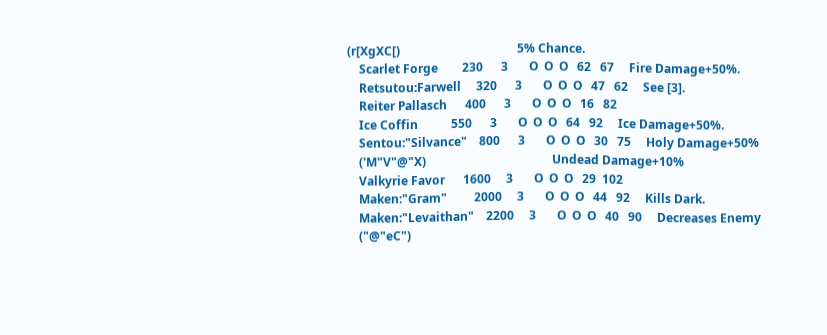(r[XgXC[)                                       5% Chance.
    Scarlet Forge        230      3       O  O  O   62   67     Fire Damage+50%.
    Retsutou:Farwell     320      3       O  O  O   47   62     See [3].
    Reiter Pallasch      400      3       O  O  O   16   82
    Ice Coffin           550      3       O  O  O   64   92     Ice Damage+50%.
    Sentou:"Silvance"    800      3       O  O  O   30   75     Holy Damage+50%
    ('M"V"@"X)                                          Undead Damage+10%
    Valkyrie Favor      1600     3       O  O  O   29  102
    Maken:"Gram"         2000     3       O  O  O   44   92     Kills Dark.
    Maken:"Levaithan"    2200     3       O  O  O   40   90     Decreases Enemy
    ("@"eC")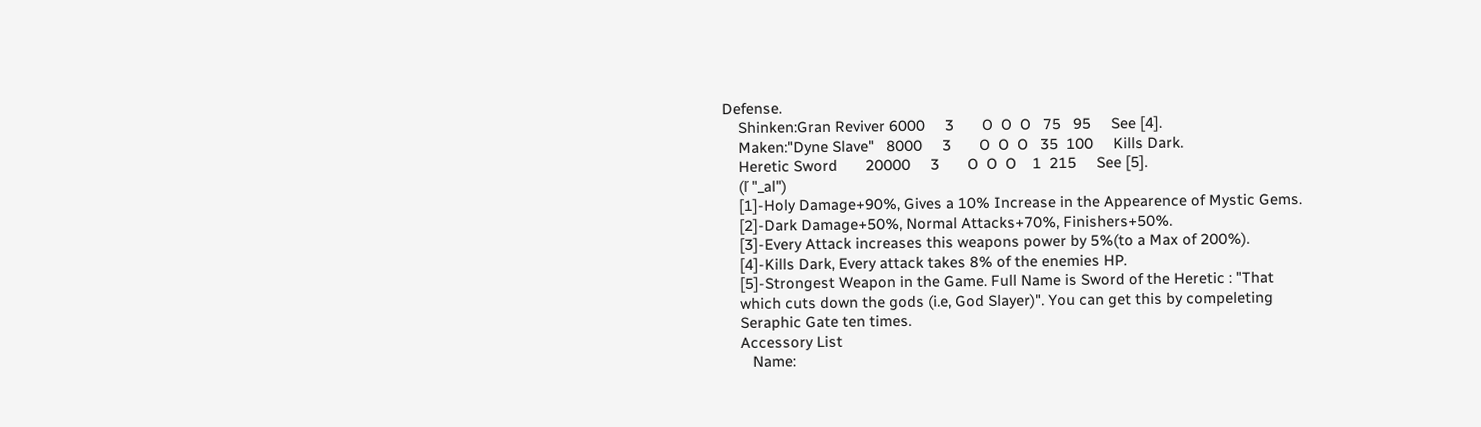Defense.
    Shinken:Gran Reviver 6000     3       O  O  O   75   95     See [4].
    Maken:"Dyne Slave"   8000     3       O  O  O   35  100     Kills Dark.
    Heretic Sword       20000     3       O  O  O    1  215     See [5].
    (ľ "_al")
    [1]-Holy Damage+90%, Gives a 10% Increase in the Appearence of Mystic Gems.
    [2]-Dark Damage+50%, Normal Attacks+70%, Finishers+50%.
    [3]-Every Attack increases this weapons power by 5%(to a Max of 200%).
    [4]-Kills Dark, Every attack takes 8% of the enemies HP.
    [5]-Strongest Weapon in the Game. Full Name is Sword of the Heretic : "That
    which cuts down the gods (i.e, God Slayer)". You can get this by compeleting
    Seraphic Gate ten times.
    Accessory List
       Name: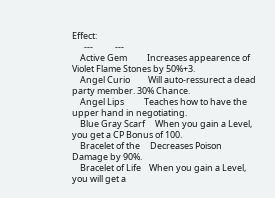Effect:
      ---           ---
    Active Gem          Increases appearence of Violet Flame Stones by 50%+3.
    Angel Curio         Will auto-ressurect a dead party member. 30% Chance.
    Angel Lips          Teaches how to have the upper hand in negotiating.
    Blue Gray Scarf     When you gain a Level, you get a CP Bonus of 100.
    Bracelet of the     Decreases Poison Damage by 90%.
    Bracelet of Life    When you gain a Level, you will get a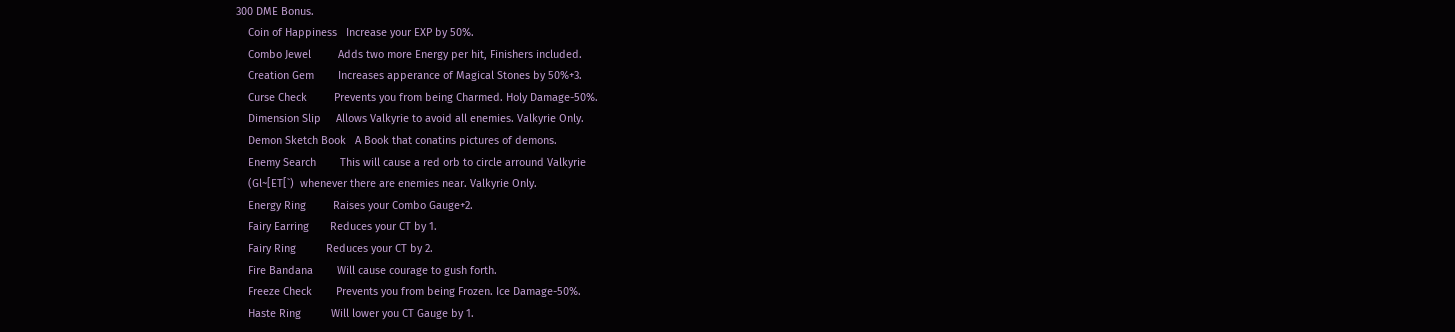300 DME Bonus.
    Coin of Happiness   Increase your EXP by 50%.
    Combo Jewel         Adds two more Energy per hit, Finishers included.
    Creation Gem        Increases apperance of Magical Stones by 50%+3.
    Curse Check         Prevents you from being Charmed. Holy Damage-50%.
    Dimension Slip     Allows Valkyrie to avoid all enemies. Valkyrie Only.
    Demon Sketch Book   A Book that conatins pictures of demons.
    Enemy Search        This will cause a red orb to circle arround Valkyrie
    (Gl~[ET[`)  whenever there are enemies near. Valkyrie Only.
    Energy Ring         Raises your Combo Gauge+2.
    Fairy Earring       Reduces your CT by 1.
    Fairy Ring          Reduces your CT by 2.
    Fire Bandana        Will cause courage to gush forth.
    Freeze Check        Prevents you from being Frozen. Ice Damage-50%.
    Haste Ring          Will lower you CT Gauge by 1.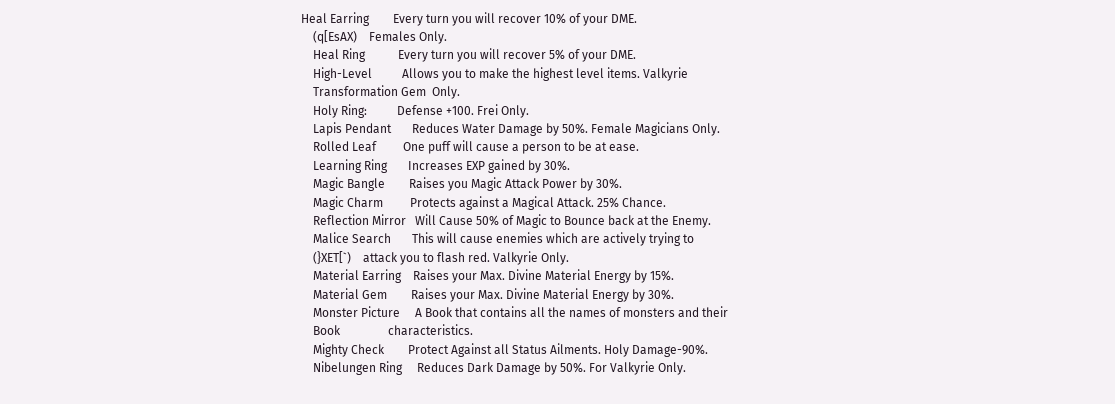Heal Earring        Every turn you will recover 10% of your DME.
    (q[EsAX)    Females Only.
    Heal Ring           Every turn you will recover 5% of your DME.
    High-Level          Allows you to make the highest level items. Valkyrie
    Transformation Gem  Only.
    Holy Ring:          Defense +100. Frei Only.
    Lapis Pendant       Reduces Water Damage by 50%. Female Magicians Only.
    Rolled Leaf         One puff will cause a person to be at ease.
    Learning Ring       Increases EXP gained by 30%.
    Magic Bangle        Raises you Magic Attack Power by 30%.
    Magic Charm         Protects against a Magical Attack. 25% Chance.
    Reflection Mirror   Will Cause 50% of Magic to Bounce back at the Enemy.
    Malice Search       This will cause enemies which are actively trying to
    (}XET[`)    attack you to flash red. Valkyrie Only.
    Material Earring    Raises your Max. Divine Material Energy by 15%.
    Material Gem        Raises your Max. Divine Material Energy by 30%.
    Monster Picture     A Book that contains all the names of monsters and their
    Book                characteristics.
    Mighty Check        Protect Against all Status Ailments. Holy Damage-90%.
    Nibelungen Ring     Reduces Dark Damage by 50%. For Valkyrie Only.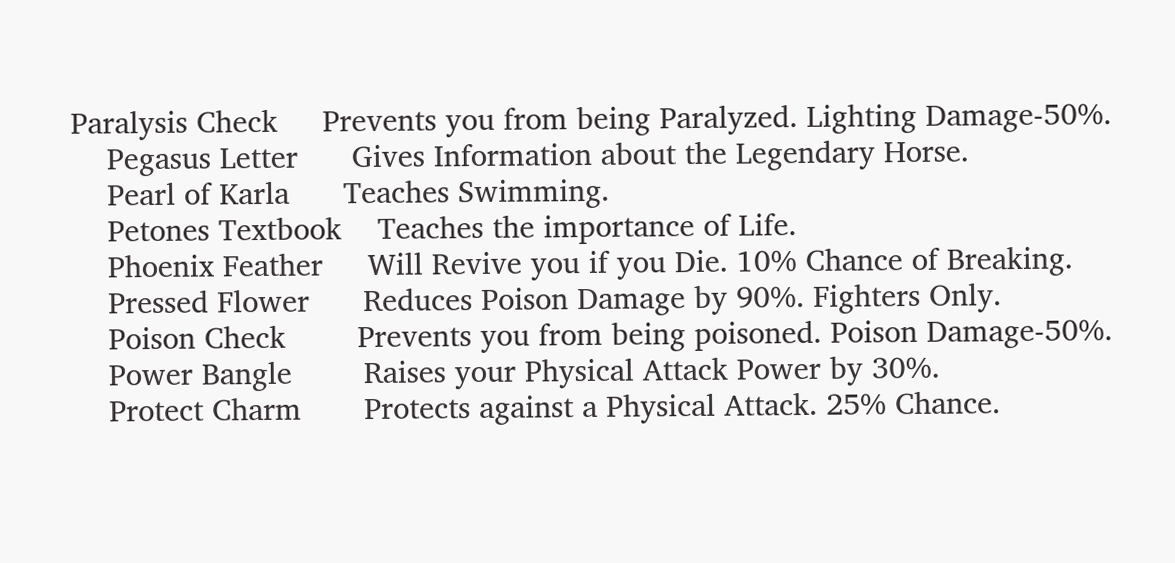Paralysis Check     Prevents you from being Paralyzed. Lighting Damage-50%.
    Pegasus Letter      Gives Information about the Legendary Horse.
    Pearl of Karla      Teaches Swimming.
    Petones Textbook    Teaches the importance of Life.
    Phoenix Feather     Will Revive you if you Die. 10% Chance of Breaking.
    Pressed Flower      Reduces Poison Damage by 90%. Fighters Only.
    Poison Check        Prevents you from being poisoned. Poison Damage-50%.
    Power Bangle        Raises your Physical Attack Power by 30%.
    Protect Charm       Protects against a Physical Attack. 25% Chance.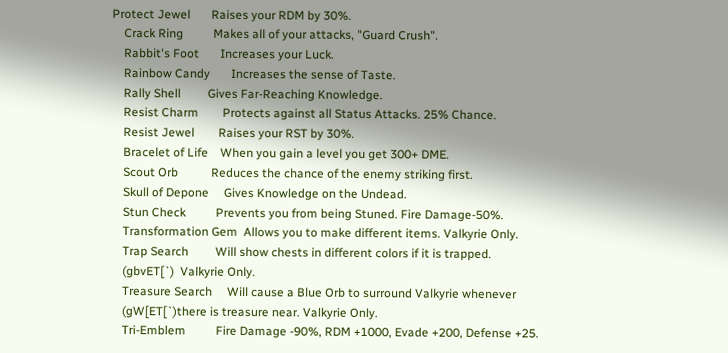Protect Jewel       Raises your RDM by 30%.
    Crack Ring          Makes all of your attacks, "Guard Crush".
    Rabbit's Foot       Increases your Luck.
    Rainbow Candy       Increases the sense of Taste.
    Rally Shell         Gives Far-Reaching Knowledge.
    Resist Charm        Protects against all Status Attacks. 25% Chance.
    Resist Jewel        Raises your RST by 30%.
    Bracelet of Life    When you gain a level you get 300+ DME.
    Scout Orb           Reduces the chance of the enemy striking first.
    Skull of Depone     Gives Knowledge on the Undead.
    Stun Check          Prevents you from being Stuned. Fire Damage-50%.
    Transformation Gem  Allows you to make different items. Valkyrie Only.
    Trap Search         Will show chests in different colors if it is trapped.
    (gbvET[`)  Valkyrie Only.
    Treasure Search     Will cause a Blue Orb to surround Valkyrie whenever
    (gW[ET[`)there is treasure near. Valkyrie Only.
    Tri-Emblem          Fire Damage -90%, RDM +1000, Evade +200, Defense +25.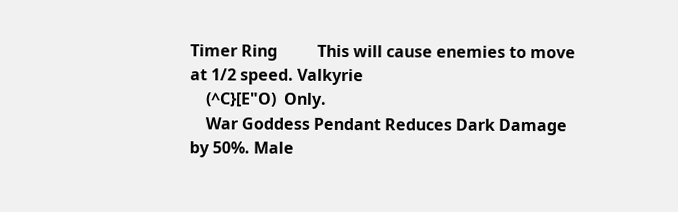Timer Ring          This will cause enemies to move at 1/2 speed. Valkyrie
    (^C}[E"O)  Only.
    War Goddess Pendant Reduces Dark Damage by 50%. Male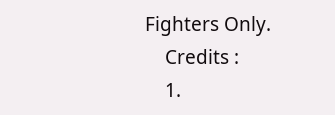Fighters Only.
    Credits :
    1.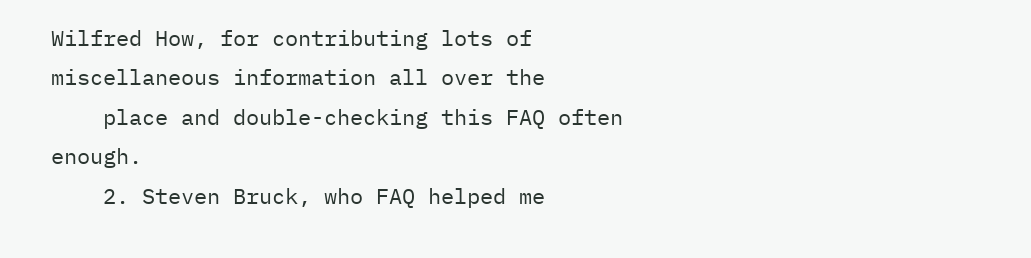Wilfred How, for contributing lots of miscellaneous information all over the
    place and double-checking this FAQ often enough.
    2. Steven Bruck, who FAQ helped me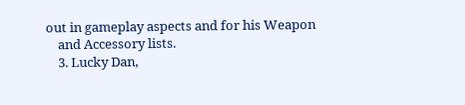out in gameplay aspects and for his Weapon
    and Accessory lists.
    3. Lucky Dan,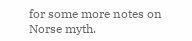for some more notes on Norse myth.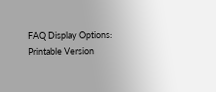FAQ Display Options: Printable Version